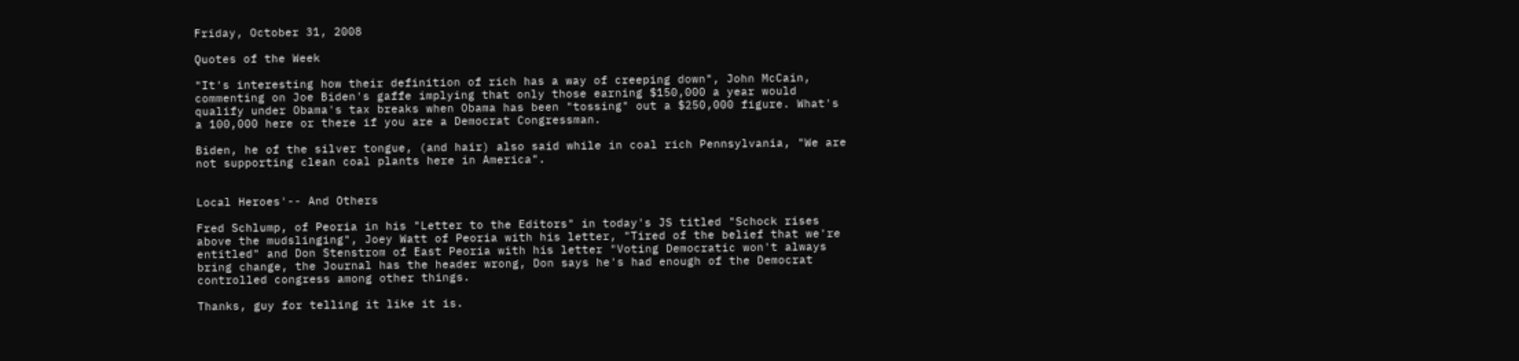Friday, October 31, 2008

Quotes of the Week

"It's interesting how their definition of rich has a way of creeping down", John McCain, commenting on Joe Biden's gaffe implying that only those earning $150,000 a year would qualify under Obama's tax breaks when Obama has been "tossing" out a $250,000 figure. What's a 100,000 here or there if you are a Democrat Congressman.

Biden, he of the silver tongue, (and hair) also said while in coal rich Pennsylvania, "We are not supporting clean coal plants here in America".


Local Heroes'-- And Others

Fred Schlump, of Peoria in his "Letter to the Editors" in today's JS titled "Schock rises above the mudslinging", Joey Watt of Peoria with his letter, "Tired of the belief that we're entitled" and Don Stenstrom of East Peoria with his letter "Voting Democratic won't always bring change, the Journal has the header wrong, Don says he's had enough of the Democrat controlled congress among other things.

Thanks, guy for telling it like it is.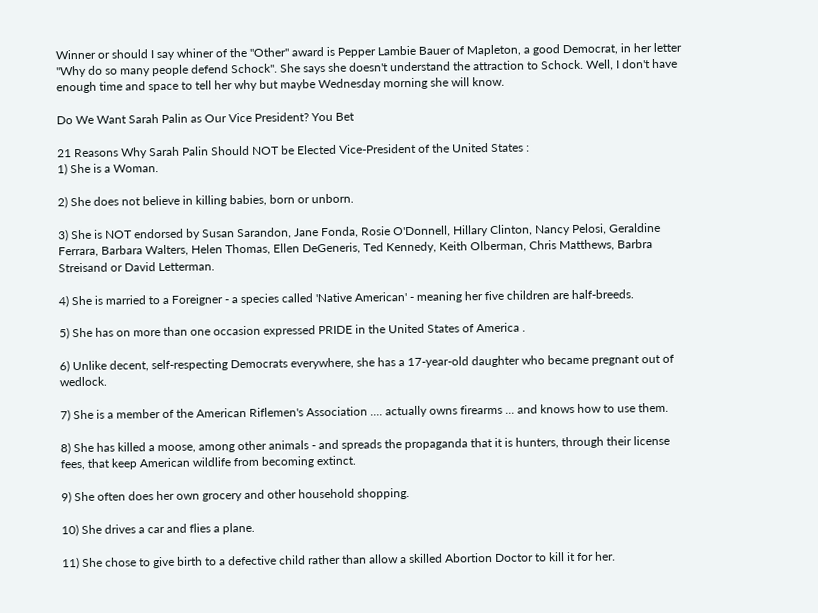Winner or should I say whiner of the "Other" award is Pepper Lambie Bauer of Mapleton, a good Democrat, in her letter "Why do so many people defend Schock". She says she doesn't understand the attraction to Schock. Well, I don't have enough time and space to tell her why but maybe Wednesday morning she will know.

Do We Want Sarah Palin as Our Vice President? You Bet

21 Reasons Why Sarah Palin Should NOT be Elected Vice-President of the United States :
1) She is a Woman.

2) She does not believe in killing babies, born or unborn.

3) She is NOT endorsed by Susan Sarandon, Jane Fonda, Rosie O'Donnell, Hillary Clinton, Nancy Pelosi, Geraldine Ferrara, Barbara Walters, Helen Thomas, Ellen DeGeneris, Ted Kennedy, Keith Olberman, Chris Matthews, Barbra Streisand or David Letterman.

4) She is married to a Foreigner - a species called 'Native American' - meaning her five children are half-breeds.

5) She has on more than one occasion expressed PRIDE in the United States of America .

6) Unlike decent, self-respecting Democrats everywhere, she has a 17-year-old daughter who became pregnant out of wedlock.

7) She is a member of the American Riflemen's Association .... actually owns firearms ... and knows how to use them.

8) She has killed a moose, among other animals - and spreads the propaganda that it is hunters, through their license fees, that keep American wildlife from becoming extinct.

9) She often does her own grocery and other household shopping.

10) She drives a car and flies a plane.

11) She chose to give birth to a defective child rather than allow a skilled Abortion Doctor to kill it for her.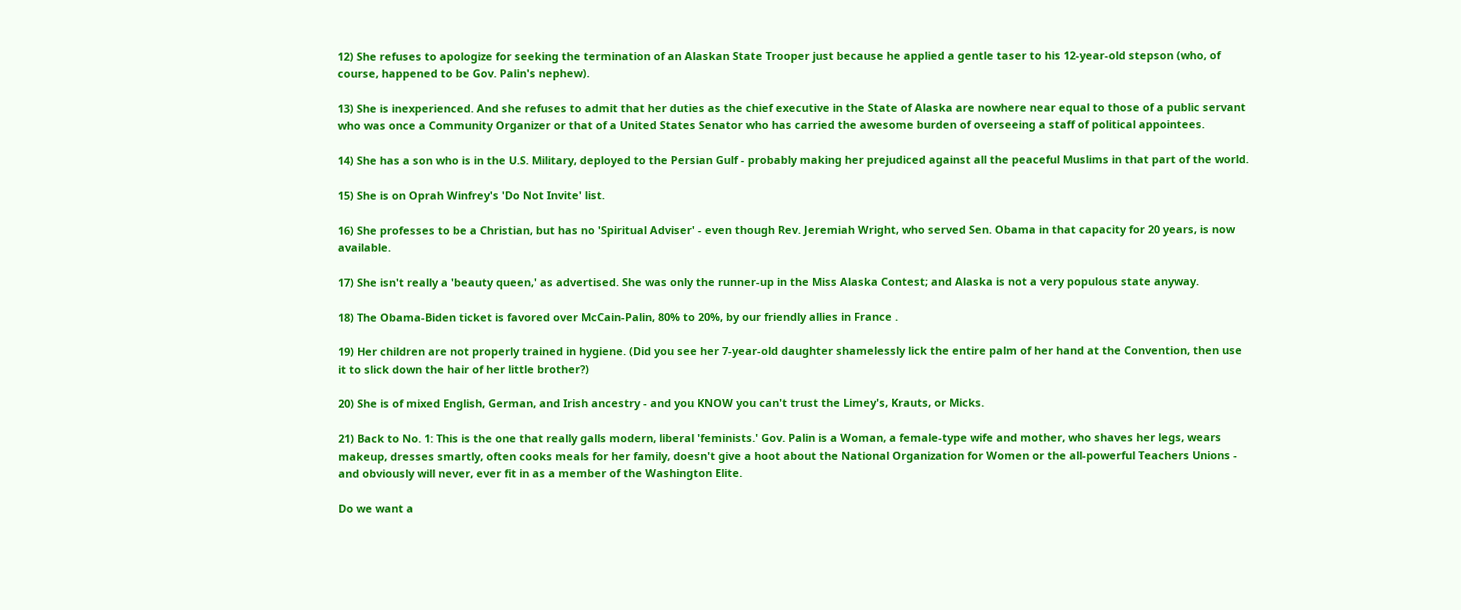12) She refuses to apologize for seeking the termination of an Alaskan State Trooper just because he applied a gentle taser to his 12-year-old stepson (who, of course, happened to be Gov. Palin's nephew).

13) She is inexperienced. And she refuses to admit that her duties as the chief executive in the State of Alaska are nowhere near equal to those of a public servant who was once a Community Organizer or that of a United States Senator who has carried the awesome burden of overseeing a staff of political appointees.

14) She has a son who is in the U.S. Military, deployed to the Persian Gulf - probably making her prejudiced against all the peaceful Muslims in that part of the world.

15) She is on Oprah Winfrey's 'Do Not Invite' list.

16) She professes to be a Christian, but has no 'Spiritual Adviser' - even though Rev. Jeremiah Wright, who served Sen. Obama in that capacity for 20 years, is now available.

17) She isn't really a 'beauty queen,' as advertised. She was only the runner-up in the Miss Alaska Contest; and Alaska is not a very populous state anyway.

18) The Obama-Biden ticket is favored over McCain-Palin, 80% to 20%, by our friendly allies in France .

19) Her children are not properly trained in hygiene. (Did you see her 7-year-old daughter shamelessly lick the entire palm of her hand at the Convention, then use it to slick down the hair of her little brother?)

20) She is of mixed English, German, and Irish ancestry - and you KNOW you can't trust the Limey's, Krauts, or Micks.

21) Back to No. 1: This is the one that really galls modern, liberal 'feminists.' Gov. Palin is a Woman, a female-type wife and mother, who shaves her legs, wears makeup, dresses smartly, often cooks meals for her family, doesn't give a hoot about the National Organization for Women or the all-powerful Teachers Unions - and obviously will never, ever fit in as a member of the Washington Elite.

Do we want a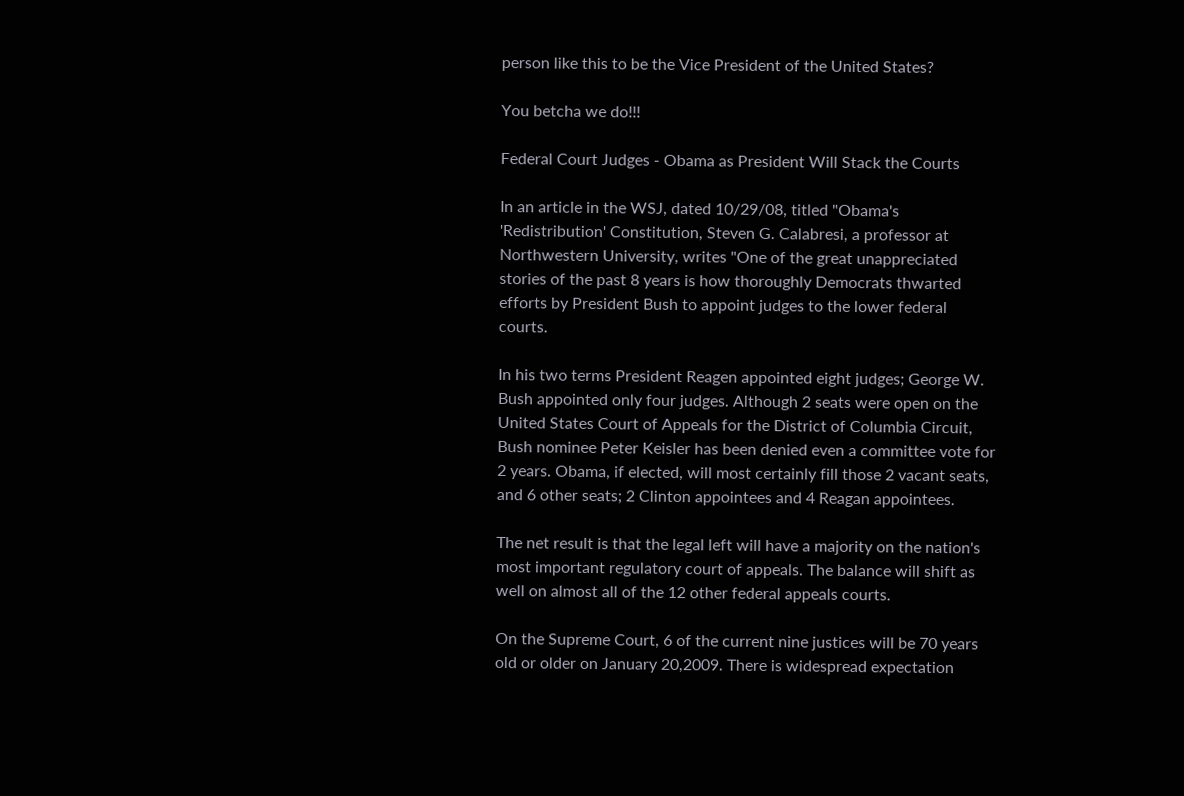person like this to be the Vice President of the United States?

You betcha we do!!!

Federal Court Judges - Obama as President Will Stack the Courts

In an article in the WSJ, dated 10/29/08, titled "Obama's 'Redistribution' Constitution, Steven G. Calabresi, a professor at Northwestern University, writes "One of the great unappreciated stories of the past 8 years is how thoroughly Democrats thwarted efforts by President Bush to appoint judges to the lower federal courts.

In his two terms President Reagen appointed eight judges; George W. Bush appointed only four judges. Although 2 seats were open on the United States Court of Appeals for the District of Columbia Circuit, Bush nominee Peter Keisler has been denied even a committee vote for 2 years. Obama, if elected, will most certainly fill those 2 vacant seats, and 6 other seats; 2 Clinton appointees and 4 Reagan appointees.

The net result is that the legal left will have a majority on the nation's most important regulatory court of appeals. The balance will shift as well on almost all of the 12 other federal appeals courts.

On the Supreme Court, 6 of the current nine justices will be 70 years old or older on January 20,2009. There is widespread expectation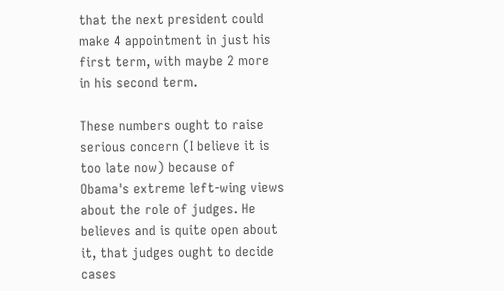that the next president could make 4 appointment in just his first term, with maybe 2 more in his second term.

These numbers ought to raise serious concern (I believe it is too late now) because of Obama's extreme left-wing views about the role of judges. He believes and is quite open about it, that judges ought to decide cases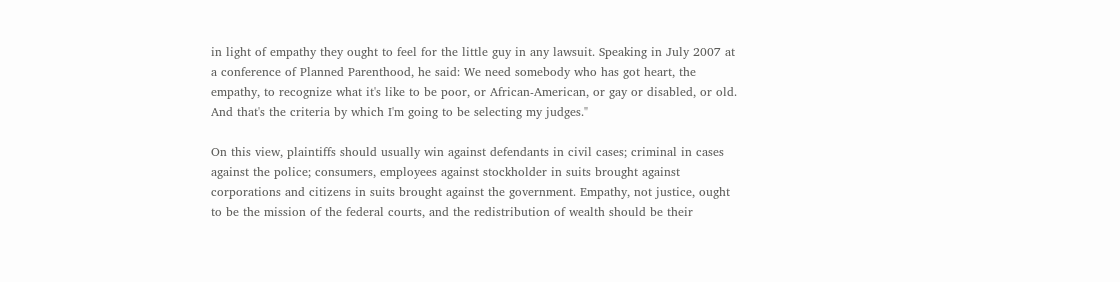in light of empathy they ought to feel for the little guy in any lawsuit. Speaking in July 2007 at a conference of Planned Parenthood, he said: We need somebody who has got heart, the empathy, to recognize what it's like to be poor, or African-American, or gay or disabled, or old. And that's the criteria by which I'm going to be selecting my judges."

On this view, plaintiffs should usually win against defendants in civil cases; criminal in cases against the police; consumers, employees against stockholder in suits brought against corporations and citizens in suits brought against the government. Empathy, not justice, ought to be the mission of the federal courts, and the redistribution of wealth should be their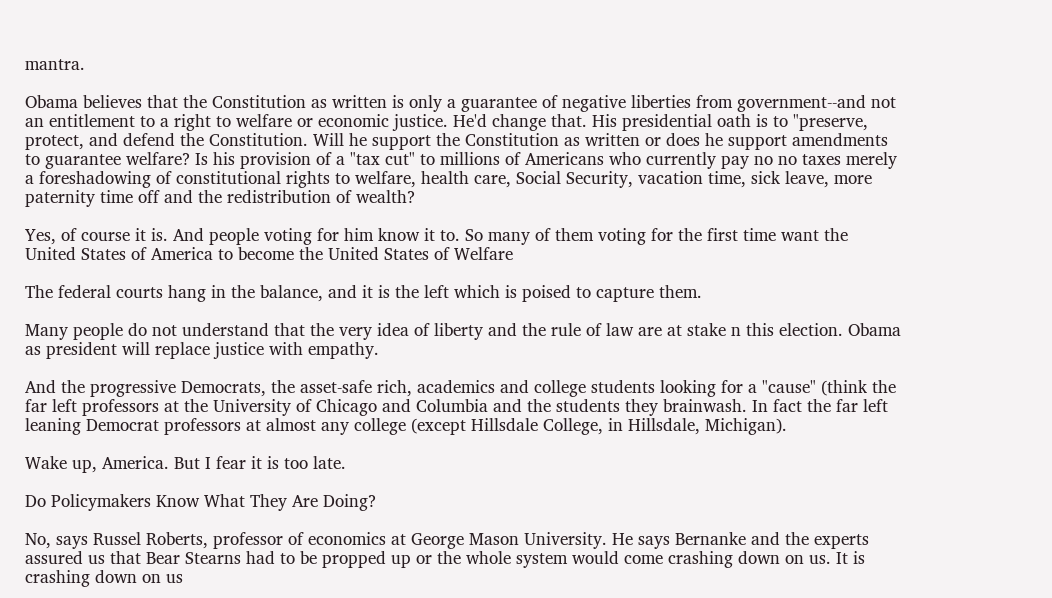mantra.

Obama believes that the Constitution as written is only a guarantee of negative liberties from government--and not an entitlement to a right to welfare or economic justice. He'd change that. His presidential oath is to "preserve, protect, and defend the Constitution. Will he support the Constitution as written or does he support amendments to guarantee welfare? Is his provision of a "tax cut" to millions of Americans who currently pay no no taxes merely a foreshadowing of constitutional rights to welfare, health care, Social Security, vacation time, sick leave, more paternity time off and the redistribution of wealth?

Yes, of course it is. And people voting for him know it to. So many of them voting for the first time want the United States of America to become the United States of Welfare

The federal courts hang in the balance, and it is the left which is poised to capture them.

Many people do not understand that the very idea of liberty and the rule of law are at stake n this election. Obama as president will replace justice with empathy.

And the progressive Democrats, the asset-safe rich, academics and college students looking for a "cause" (think the far left professors at the University of Chicago and Columbia and the students they brainwash. In fact the far left leaning Democrat professors at almost any college (except Hillsdale College, in Hillsdale, Michigan).

Wake up, America. But I fear it is too late.

Do Policymakers Know What They Are Doing?

No, says Russel Roberts, professor of economics at George Mason University. He says Bernanke and the experts assured us that Bear Stearns had to be propped up or the whole system would come crashing down on us. It is crashing down on us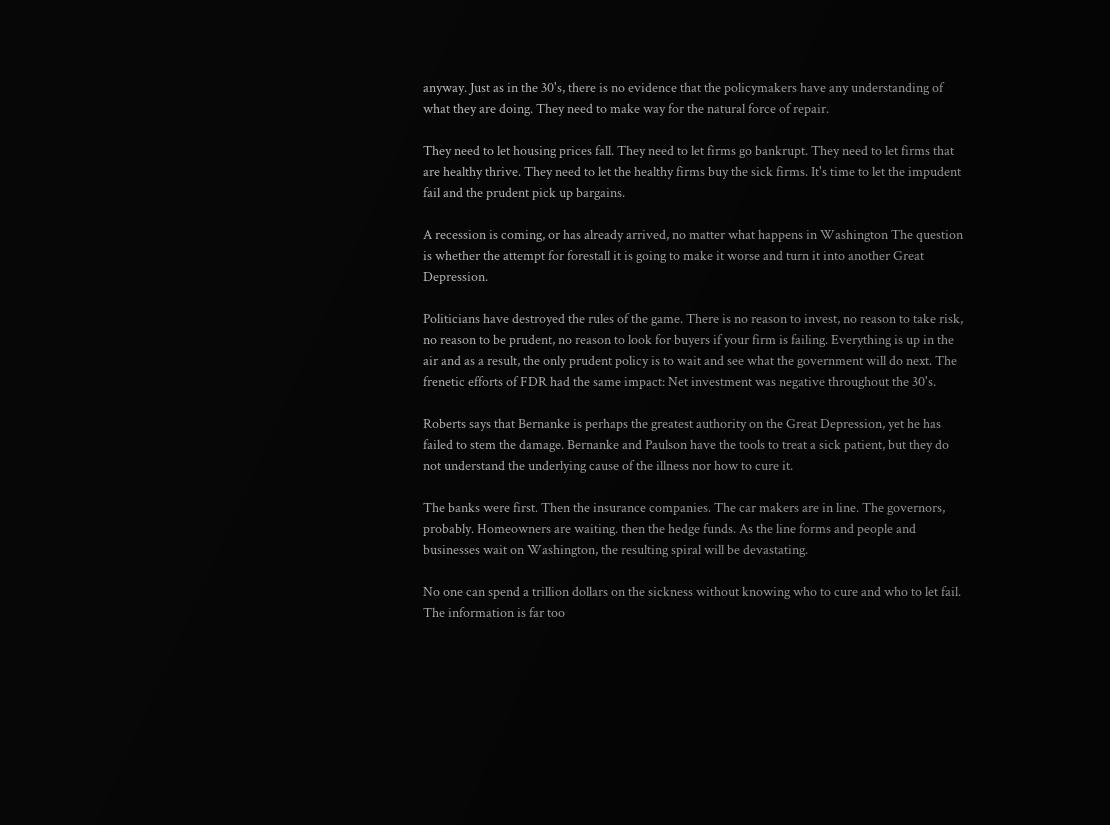anyway. Just as in the 30's, there is no evidence that the policymakers have any understanding of what they are doing. They need to make way for the natural force of repair.

They need to let housing prices fall. They need to let firms go bankrupt. They need to let firms that are healthy thrive. They need to let the healthy firms buy the sick firms. It's time to let the impudent fail and the prudent pick up bargains.

A recession is coming, or has already arrived, no matter what happens in Washington The question is whether the attempt for forestall it is going to make it worse and turn it into another Great Depression.

Politicians have destroyed the rules of the game. There is no reason to invest, no reason to take risk, no reason to be prudent, no reason to look for buyers if your firm is failing. Everything is up in the air and as a result, the only prudent policy is to wait and see what the government will do next. The frenetic efforts of FDR had the same impact: Net investment was negative throughout the 30's.

Roberts says that Bernanke is perhaps the greatest authority on the Great Depression, yet he has failed to stem the damage. Bernanke and Paulson have the tools to treat a sick patient, but they do not understand the underlying cause of the illness nor how to cure it.

The banks were first. Then the insurance companies. The car makers are in line. The governors, probably. Homeowners are waiting. then the hedge funds. As the line forms and people and businesses wait on Washington, the resulting spiral will be devastating.

No one can spend a trillion dollars on the sickness without knowing who to cure and who to let fail. The information is far too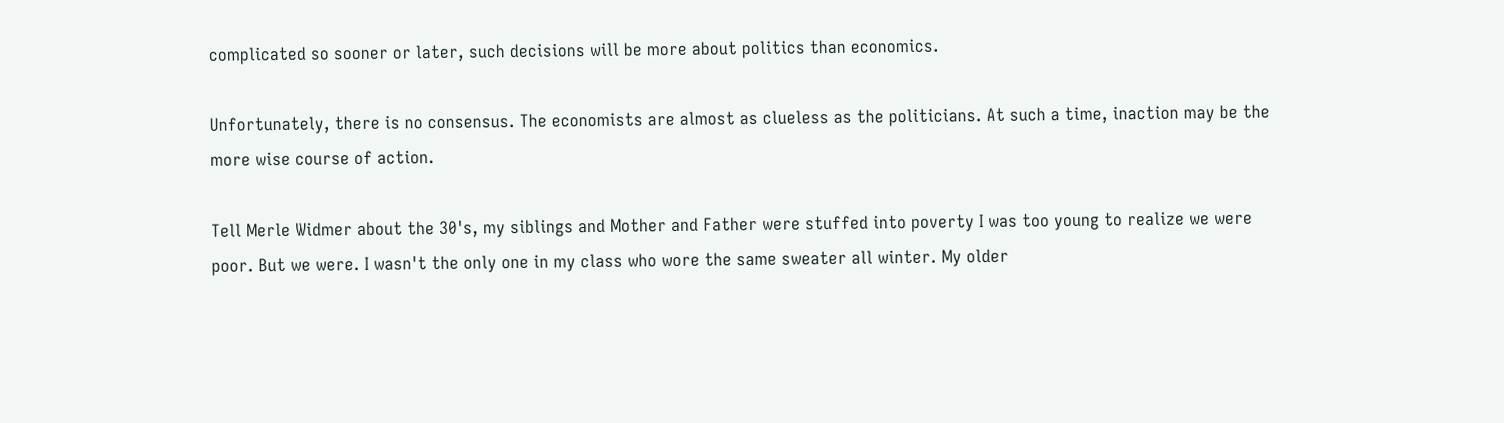complicated so sooner or later, such decisions will be more about politics than economics.

Unfortunately, there is no consensus. The economists are almost as clueless as the politicians. At such a time, inaction may be the more wise course of action.

Tell Merle Widmer about the 30's, my siblings and Mother and Father were stuffed into poverty I was too young to realize we were poor. But we were. I wasn't the only one in my class who wore the same sweater all winter. My older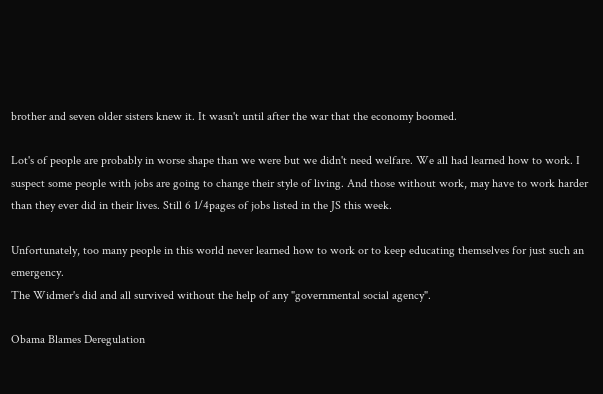brother and seven older sisters knew it. It wasn't until after the war that the economy boomed.

Lot's of people are probably in worse shape than we were but we didn't need welfare. We all had learned how to work. I suspect some people with jobs are going to change their style of living. And those without work, may have to work harder than they ever did in their lives. Still 6 1/4pages of jobs listed in the JS this week.

Unfortunately, too many people in this world never learned how to work or to keep educating themselves for just such an emergency.
The Widmer's did and all survived without the help of any "governmental social agency".

Obama Blames Deregulation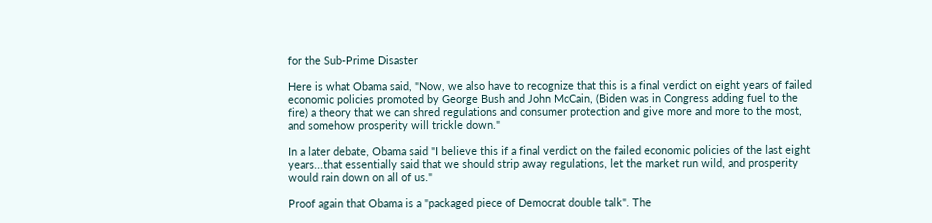for the Sub-Prime Disaster

Here is what Obama said, "Now, we also have to recognize that this is a final verdict on eight years of failed economic policies promoted by George Bush and John McCain, (Biden was in Congress adding fuel to the fire) a theory that we can shred regulations and consumer protection and give more and more to the most, and somehow prosperity will trickle down."

In a later debate, Obama said "I believe this if a final verdict on the failed economic policies of the last eight years...that essentially said that we should strip away regulations, let the market run wild, and prosperity would rain down on all of us."

Proof again that Obama is a "packaged piece of Democrat double talk". The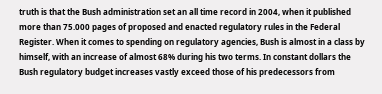truth is that the Bush administration set an all time record in 2004, when it published more than 75.000 pages of proposed and enacted regulatory rules in the Federal Register. When it comes to spending on regulatory agencies, Bush is almost in a class by himself, with an increase of almost 68% during his two terms. In constant dollars the Bush regulatory budget increases vastly exceed those of his predecessors from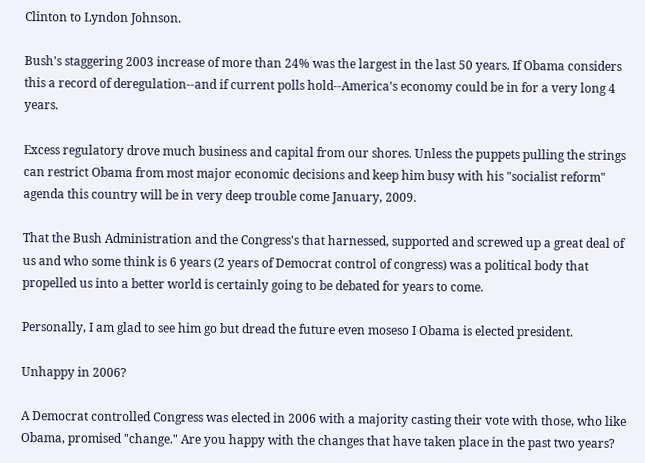Clinton to Lyndon Johnson.

Bush's staggering 2003 increase of more than 24% was the largest in the last 50 years. If Obama considers this a record of deregulation--and if current polls hold--America's economy could be in for a very long 4 years.

Excess regulatory drove much business and capital from our shores. Unless the puppets pulling the strings can restrict Obama from most major economic decisions and keep him busy with his "socialist reform" agenda this country will be in very deep trouble come January, 2009.

That the Bush Administration and the Congress's that harnessed, supported and screwed up a great deal of us and who some think is 6 years (2 years of Democrat control of congress) was a political body that propelled us into a better world is certainly going to be debated for years to come.

Personally, I am glad to see him go but dread the future even moseso I Obama is elected president.

Unhappy in 2006?

A Democrat controlled Congress was elected in 2006 with a majority casting their vote with those, who like Obama, promised "change." Are you happy with the changes that have taken place in the past two years?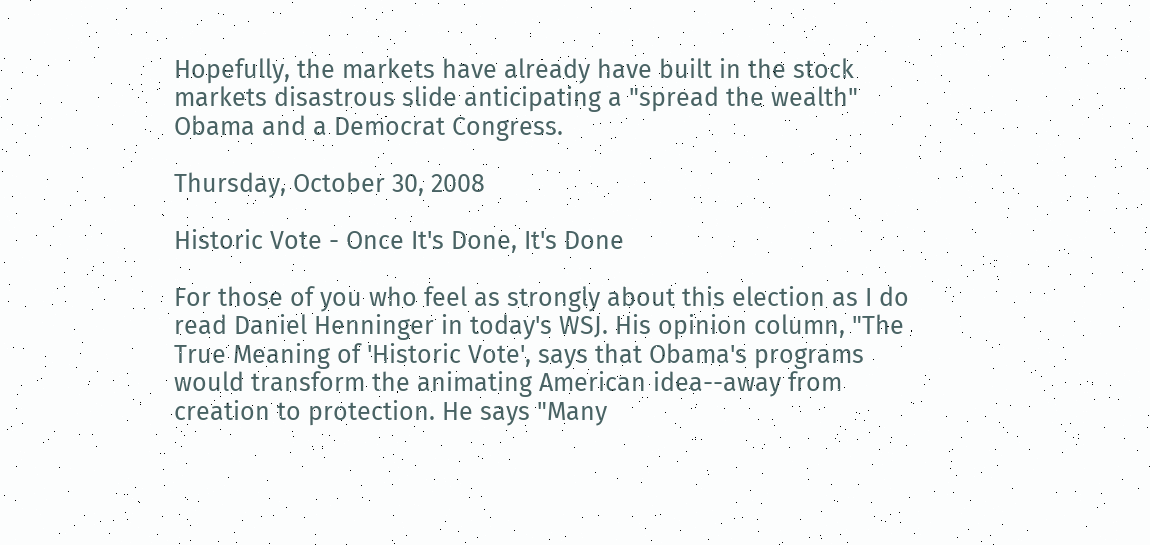Hopefully, the markets have already have built in the stock markets disastrous slide anticipating a "spread the wealth" Obama and a Democrat Congress.

Thursday, October 30, 2008

Historic Vote - Once It's Done, It's Done

For those of you who feel as strongly about this election as I do read Daniel Henninger in today's WSJ. His opinion column, "The True Meaning of 'Historic Vote', says that Obama's programs would transform the animating American idea--away from creation to protection. He says "Many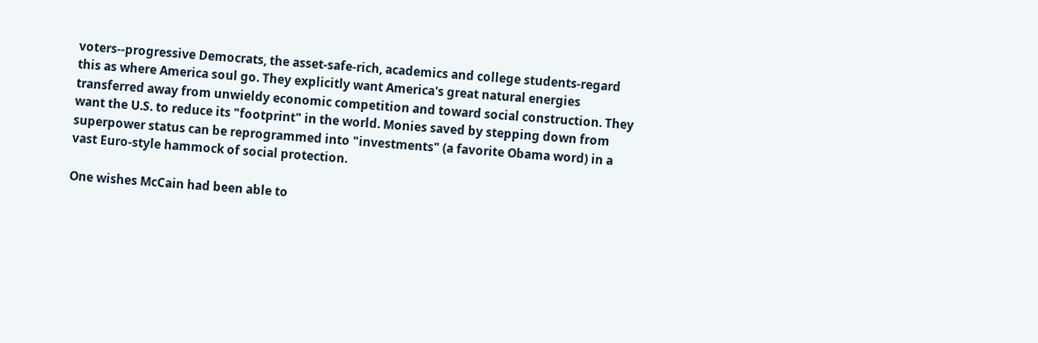voters--progressive Democrats, the asset-safe-rich, academics and college students-regard this as where America soul go. They explicitly want America's great natural energies transferred away from unwieldy economic competition and toward social construction. They want the U.S. to reduce its "footprint" in the world. Monies saved by stepping down from superpower status can be reprogrammed into "investments" (a favorite Obama word) in a vast Euro-style hammock of social protection.

One wishes McCain had been able to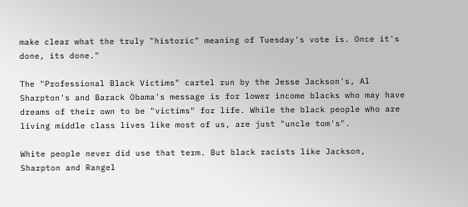make clear what the truly "historic" meaning of Tuesday's vote is. Once it's done, its done."

The "Professional Black Victims" cartel run by the Jesse Jackson's, Al Sharpton's and Barack Obama's message is for lower income blacks who may have dreams of their own to be "victims" for life. While the black people who are living middle class lives like most of us, are just "uncle tom's".

White people never did use that term. But black racists like Jackson, Sharpton and Rangel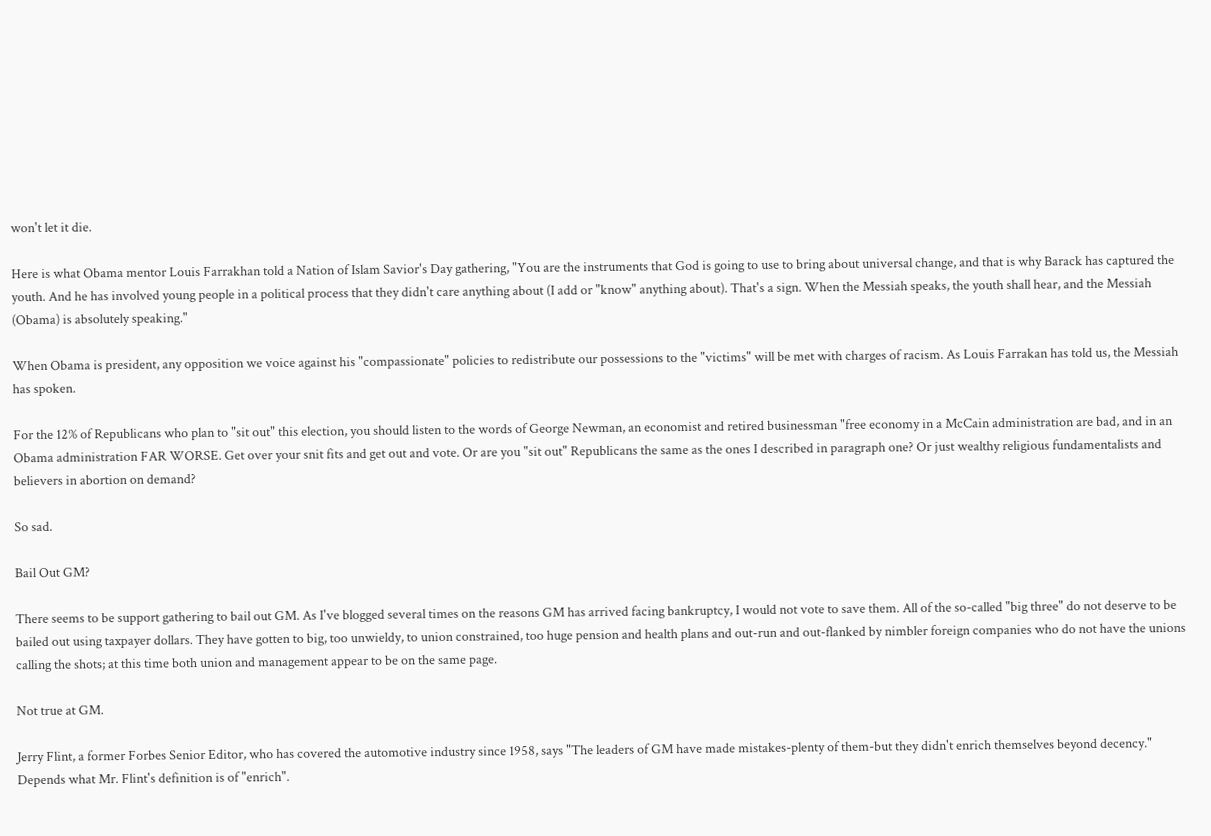won't let it die.

Here is what Obama mentor Louis Farrakhan told a Nation of Islam Savior's Day gathering, "You are the instruments that God is going to use to bring about universal change, and that is why Barack has captured the youth. And he has involved young people in a political process that they didn't care anything about (I add or "know" anything about). That's a sign. When the Messiah speaks, the youth shall hear, and the Messiah (Obama) is absolutely speaking."

When Obama is president, any opposition we voice against his "compassionate" policies to redistribute our possessions to the "victims" will be met with charges of racism. As Louis Farrakan has told us, the Messiah has spoken.

For the 12% of Republicans who plan to "sit out" this election, you should listen to the words of George Newman, an economist and retired businessman "free economy in a McCain administration are bad, and in an Obama administration FAR WORSE. Get over your snit fits and get out and vote. Or are you "sit out" Republicans the same as the ones I described in paragraph one? Or just wealthy religious fundamentalists and believers in abortion on demand?

So sad.

Bail Out GM?

There seems to be support gathering to bail out GM. As I've blogged several times on the reasons GM has arrived facing bankruptcy, I would not vote to save them. All of the so-called "big three" do not deserve to be bailed out using taxpayer dollars. They have gotten to big, too unwieldy, to union constrained, too huge pension and health plans and out-run and out-flanked by nimbler foreign companies who do not have the unions calling the shots; at this time both union and management appear to be on the same page.

Not true at GM.

Jerry Flint, a former Forbes Senior Editor, who has covered the automotive industry since 1958, says "The leaders of GM have made mistakes-plenty of them-but they didn't enrich themselves beyond decency." Depends what Mr. Flint's definition is of "enrich".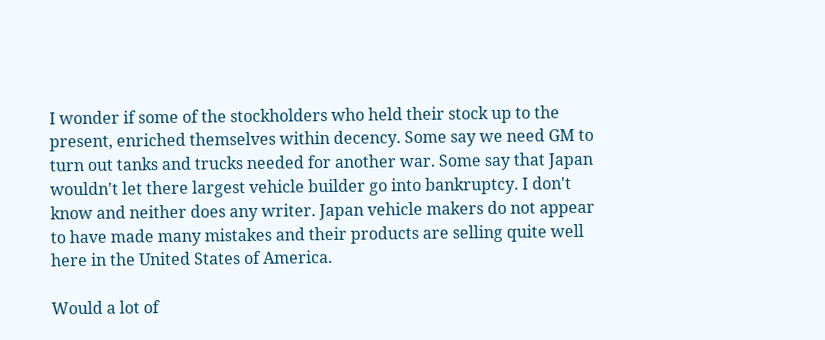I wonder if some of the stockholders who held their stock up to the present, enriched themselves within decency. Some say we need GM to turn out tanks and trucks needed for another war. Some say that Japan wouldn't let there largest vehicle builder go into bankruptcy. I don't know and neither does any writer. Japan vehicle makers do not appear to have made many mistakes and their products are selling quite well here in the United States of America.

Would a lot of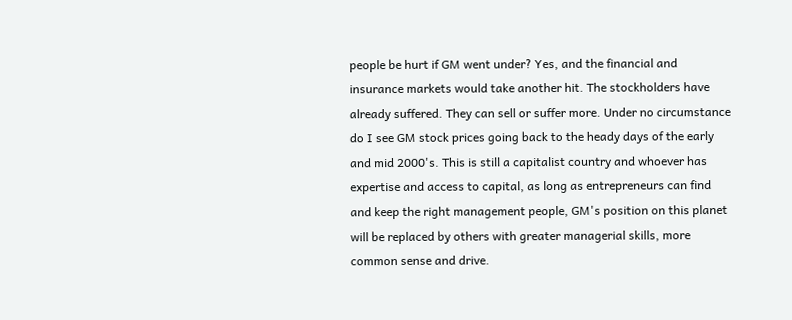people be hurt if GM went under? Yes, and the financial and insurance markets would take another hit. The stockholders have already suffered. They can sell or suffer more. Under no circumstance do I see GM stock prices going back to the heady days of the early and mid 2000's. This is still a capitalist country and whoever has expertise and access to capital, as long as entrepreneurs can find and keep the right management people, GM's position on this planet will be replaced by others with greater managerial skills, more common sense and drive.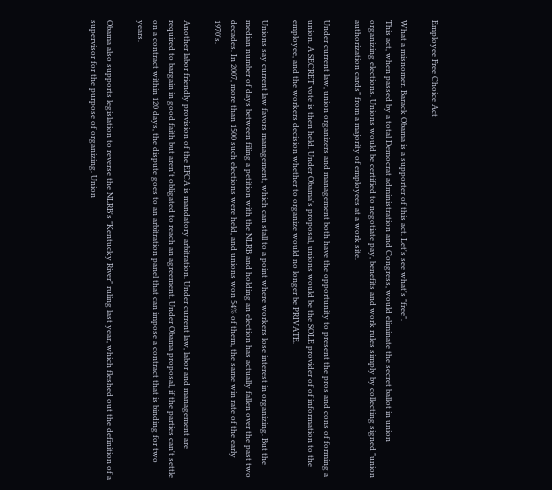Employee Free Choice Act

What a misnomer. Barack Obama is a supporter of this act. Let's see what's "free".
This act, when passed by a total Democrat administration and Congress, would eliminate the secret ballot in union organizing elections. Unions would be certified to negotiate pay, benefits and work rules simply by collecting signed "union authorization cards" from a majority of employees at a work site.

Under current law, union organizers and management both have the opportunity to present the pros and cons of forming a union. A SECRET vote is then held. Under Obama's proposal, unions would be the SOLE provider of of information to the employee, and the workers decision whether to organize would no longer be PRIVATE.

Unions say current law favors management, which can stall to a point where workers lose interest in organizing. But the median number of days between filing a petition with the NLRB and holding an election has actually fallen over the past two decades. In 2007, more than 1500 such elections were held, and unions won 54% of them, the same win rate of the early 1970's.

Another labor friendly provision of the EFCA is mandatory arbitration. Under current law, labor and management are required to bargain in good faith but aren't obligated to reach an agreement. Under Obama proposal, if the parties can't settle on a contract within 120 days, the dispute goes to an arbitration panel that can impose a contract that is binding for two years.

Obama also supports legislation to reverse the NLRB's "Kentucky River" ruling last year, which fleshed out the definition of a supervisor for the purpose of organizing. Union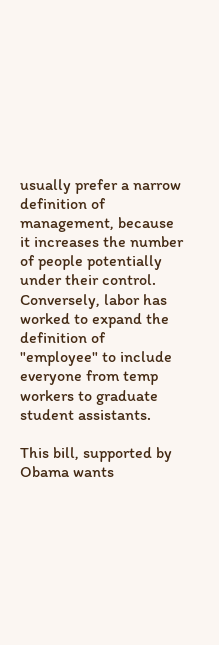usually prefer a narrow definition of management, because it increases the number of people potentially under their control. Conversely, labor has worked to expand the definition of "employee" to include everyone from temp workers to graduate student assistants.

This bill, supported by Obama wants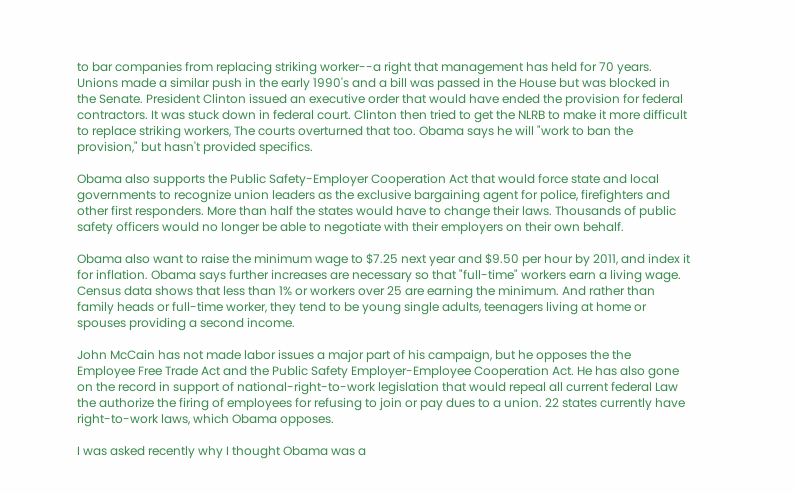to bar companies from replacing striking worker--a right that management has held for 70 years. Unions made a similar push in the early 1990's and a bill was passed in the House but was blocked in the Senate. President Clinton issued an executive order that would have ended the provision for federal contractors. It was stuck down in federal court. Clinton then tried to get the NLRB to make it more difficult to replace striking workers, The courts overturned that too. Obama says he will "work to ban the provision," but hasn't provided specifics.

Obama also supports the Public Safety-Employer Cooperation Act that would force state and local governments to recognize union leaders as the exclusive bargaining agent for police, firefighters and other first responders. More than half the states would have to change their laws. Thousands of public safety officers would no longer be able to negotiate with their employers on their own behalf.

Obama also want to raise the minimum wage to $7.25 next year and $9.50 per hour by 2011, and index it for inflation. Obama says further increases are necessary so that "full-time" workers earn a living wage. Census data shows that less than 1% or workers over 25 are earning the minimum. And rather than family heads or full-time worker, they tend to be young single adults, teenagers living at home or spouses providing a second income.

John McCain has not made labor issues a major part of his campaign, but he opposes the the Employee Free Trade Act and the Public Safety Employer-Employee Cooperation Act. He has also gone on the record in support of national-right-to-work legislation that would repeal all current federal Law the authorize the firing of employees for refusing to join or pay dues to a union. 22 states currently have right-to-work laws, which Obama opposes.

I was asked recently why I thought Obama was a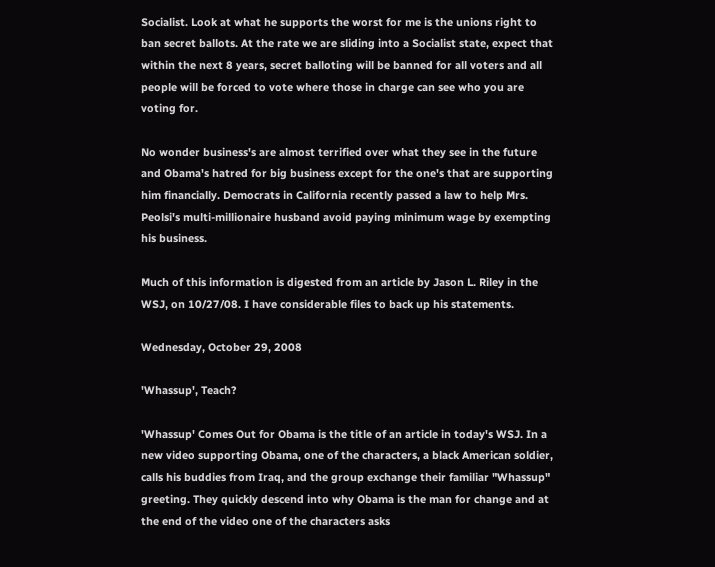Socialist. Look at what he supports the worst for me is the unions right to ban secret ballots. At the rate we are sliding into a Socialist state, expect that within the next 8 years, secret balloting will be banned for all voters and all people will be forced to vote where those in charge can see who you are voting for.

No wonder business's are almost terrified over what they see in the future and Obama's hatred for big business except for the one's that are supporting him financially. Democrats in California recently passed a law to help Mrs. Peolsi's multi-millionaire husband avoid paying minimum wage by exempting his business.

Much of this information is digested from an article by Jason L. Riley in the WSJ, on 10/27/08. I have considerable files to back up his statements.

Wednesday, October 29, 2008

'Whassup', Teach?

'Whassup' Comes Out for Obama is the title of an article in today's WSJ. In a new video supporting Obama, one of the characters, a black American soldier, calls his buddies from Iraq, and the group exchange their familiar "Whassup" greeting. They quickly descend into why Obama is the man for change and at the end of the video one of the characters asks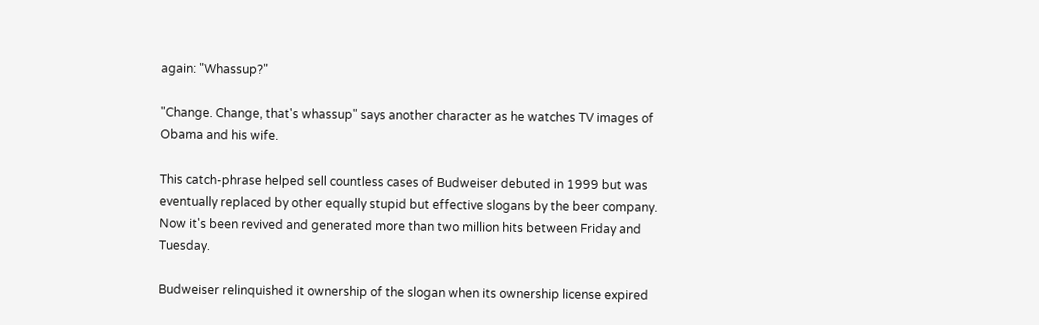again: "Whassup?"

"Change. Change, that's whassup" says another character as he watches TV images of Obama and his wife.

This catch-phrase helped sell countless cases of Budweiser debuted in 1999 but was eventually replaced by other equally stupid but effective slogans by the beer company. Now it's been revived and generated more than two million hits between Friday and Tuesday.

Budweiser relinquished it ownership of the slogan when its ownership license expired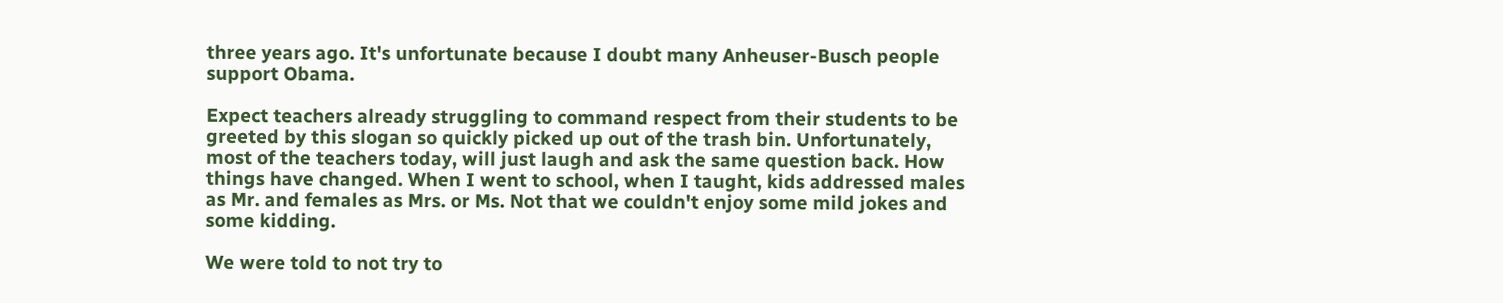three years ago. It's unfortunate because I doubt many Anheuser-Busch people support Obama.

Expect teachers already struggling to command respect from their students to be greeted by this slogan so quickly picked up out of the trash bin. Unfortunately, most of the teachers today, will just laugh and ask the same question back. How things have changed. When I went to school, when I taught, kids addressed males as Mr. and females as Mrs. or Ms. Not that we couldn't enjoy some mild jokes and some kidding.

We were told to not try to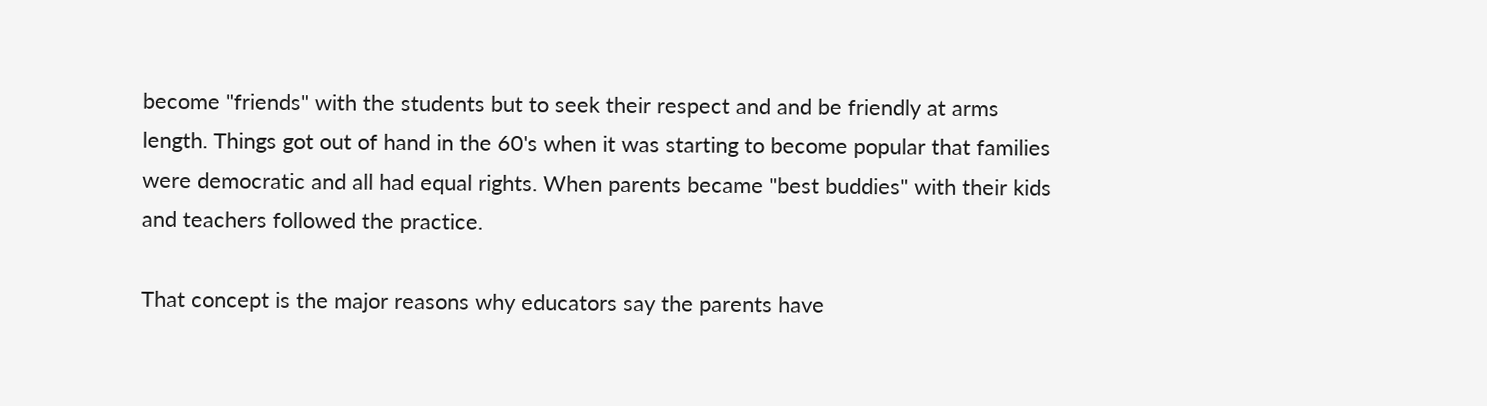become "friends" with the students but to seek their respect and and be friendly at arms length. Things got out of hand in the 60's when it was starting to become popular that families were democratic and all had equal rights. When parents became "best buddies" with their kids and teachers followed the practice.

That concept is the major reasons why educators say the parents have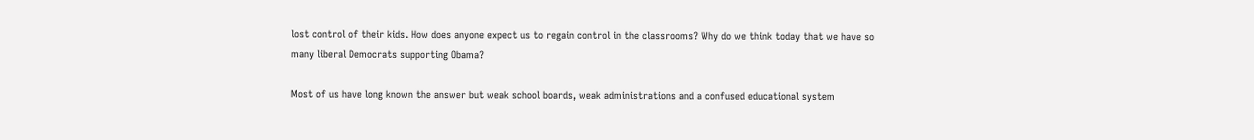lost control of their kids. How does anyone expect us to regain control in the classrooms? Why do we think today that we have so many liberal Democrats supporting Obama?

Most of us have long known the answer but weak school boards, weak administrations and a confused educational system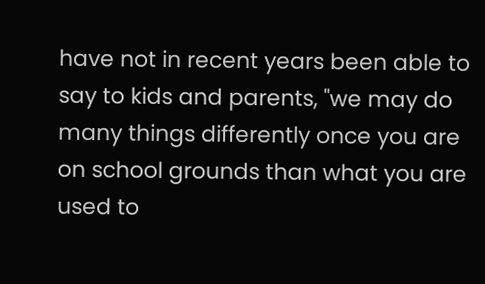have not in recent years been able to say to kids and parents, "we may do many things differently once you are on school grounds than what you are used to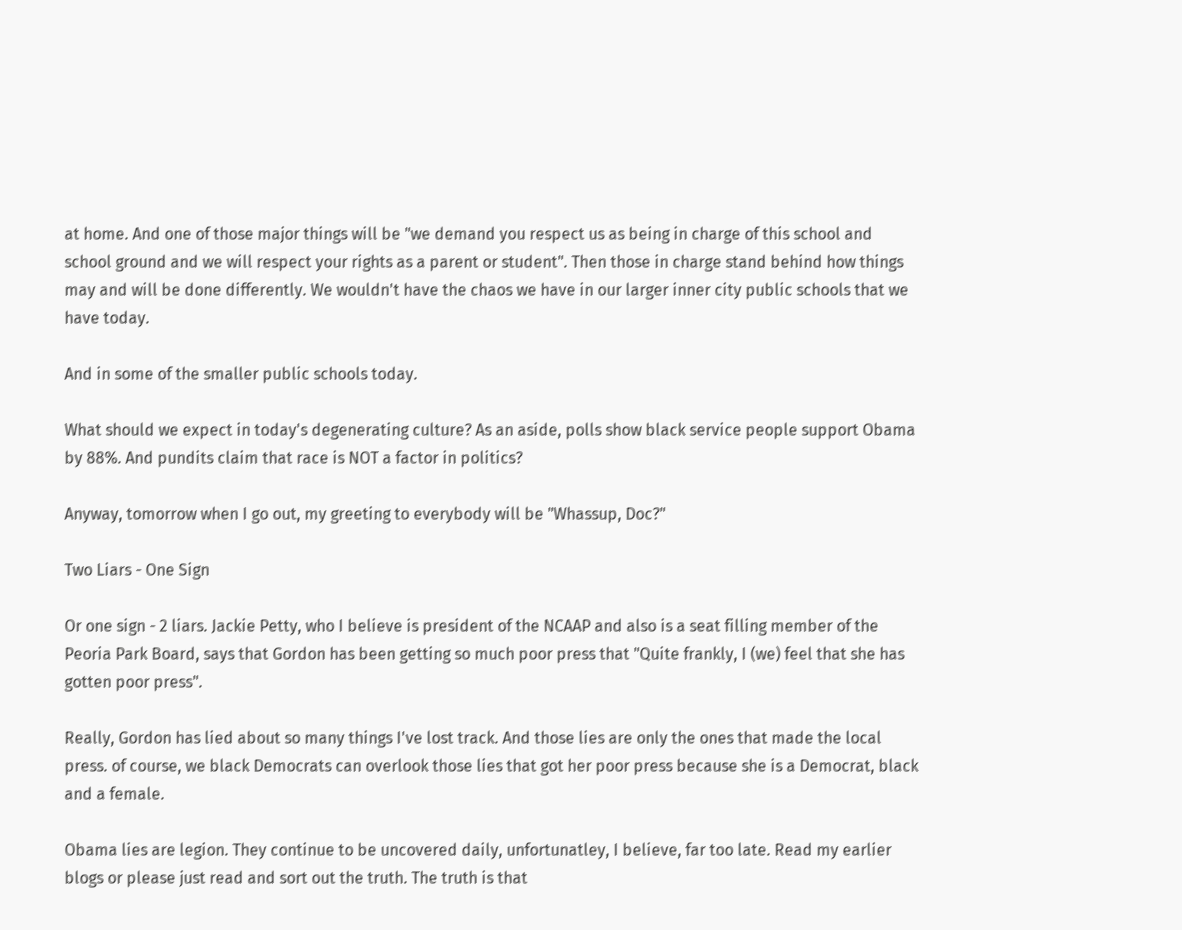at home. And one of those major things will be "we demand you respect us as being in charge of this school and school ground and we will respect your rights as a parent or student". Then those in charge stand behind how things may and will be done differently. We wouldn't have the chaos we have in our larger inner city public schools that we have today.

And in some of the smaller public schools today.

What should we expect in today's degenerating culture? As an aside, polls show black service people support Obama by 88%. And pundits claim that race is NOT a factor in politics?

Anyway, tomorrow when I go out, my greeting to everybody will be "Whassup, Doc?"

Two Liars - One Sign

Or one sign - 2 liars. Jackie Petty, who I believe is president of the NCAAP and also is a seat filling member of the Peoria Park Board, says that Gordon has been getting so much poor press that "Quite frankly, I (we) feel that she has gotten poor press".

Really, Gordon has lied about so many things I've lost track. And those lies are only the ones that made the local press. of course, we black Democrats can overlook those lies that got her poor press because she is a Democrat, black and a female.

Obama lies are legion. They continue to be uncovered daily, unfortunatley, I believe, far too late. Read my earlier blogs or please just read and sort out the truth. The truth is that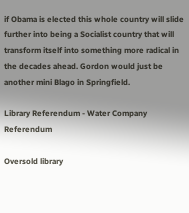if Obama is elected this whole country will slide further into being a Socialist country that will transform itself into something more radical in the decades ahead. Gordon would just be another mini Blago in Springfield.

Library Referendum - Water Company Referendum

Oversold library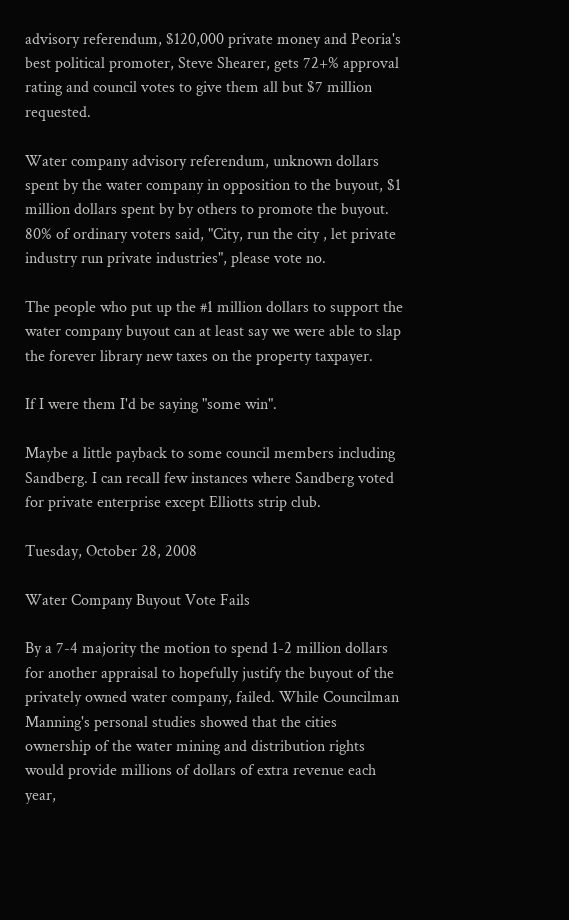advisory referendum, $120,000 private money and Peoria's best political promoter, Steve Shearer, gets 72+% approval rating and council votes to give them all but $7 million requested.

Water company advisory referendum, unknown dollars spent by the water company in opposition to the buyout, $1 million dollars spent by by others to promote the buyout. 80% of ordinary voters said, "City, run the city , let private industry run private industries", please vote no.

The people who put up the #1 million dollars to support the water company buyout can at least say we were able to slap the forever library new taxes on the property taxpayer.

If I were them I'd be saying "some win".

Maybe a little payback to some council members including Sandberg. I can recall few instances where Sandberg voted for private enterprise except Elliotts strip club.

Tuesday, October 28, 2008

Water Company Buyout Vote Fails

By a 7-4 majority the motion to spend 1-2 million dollars for another appraisal to hopefully justify the buyout of the privately owned water company, failed. While Councilman Manning's personal studies showed that the cities ownership of the water mining and distribution rights would provide millions of dollars of extra revenue each year,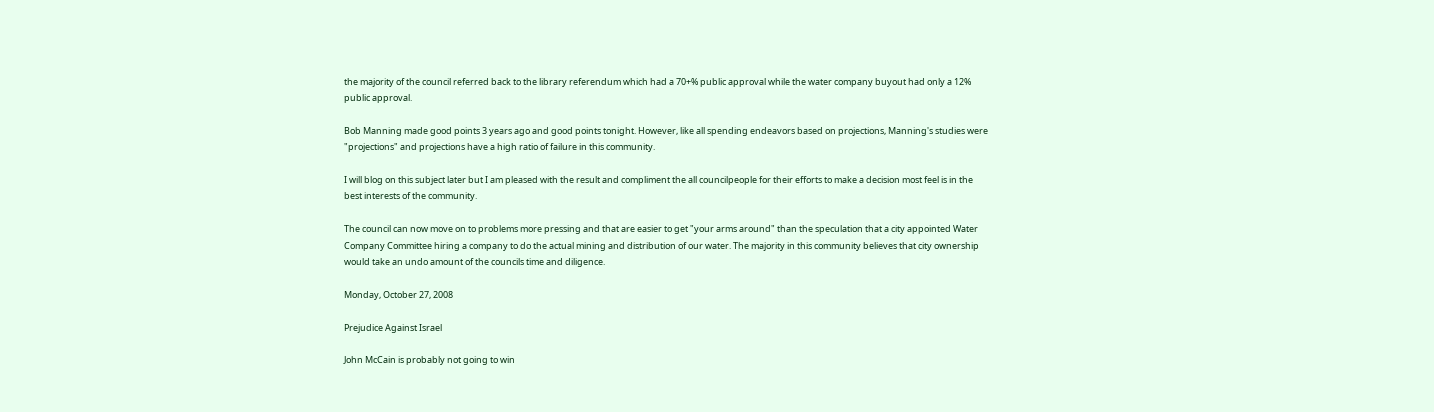the majority of the council referred back to the library referendum which had a 70+% public approval while the water company buyout had only a 12% public approval.

Bob Manning made good points 3 years ago and good points tonight. However, like all spending endeavors based on projections, Manning's studies were "projections" and projections have a high ratio of failure in this community.

I will blog on this subject later but I am pleased with the result and compliment the all councilpeople for their efforts to make a decision most feel is in the best interests of the community.

The council can now move on to problems more pressing and that are easier to get "your arms around" than the speculation that a city appointed Water Company Committee hiring a company to do the actual mining and distribution of our water. The majority in this community believes that city ownership would take an undo amount of the councils time and diligence.

Monday, October 27, 2008

Prejudice Against Israel

John McCain is probably not going to win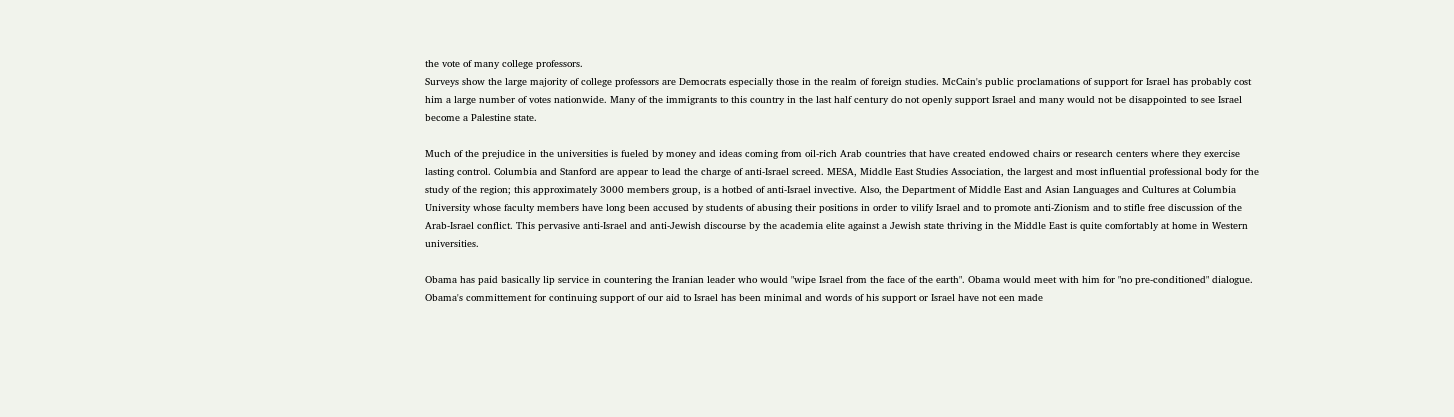the vote of many college professors.
Surveys show the large majority of college professors are Democrats especially those in the realm of foreign studies. McCain's public proclamations of support for Israel has probably cost him a large number of votes nationwide. Many of the immigrants to this country in the last half century do not openly support Israel and many would not be disappointed to see Israel become a Palestine state.

Much of the prejudice in the universities is fueled by money and ideas coming from oil-rich Arab countries that have created endowed chairs or research centers where they exercise lasting control. Columbia and Stanford are appear to lead the charge of anti-Israel screed. MESA, Middle East Studies Association, the largest and most influential professional body for the study of the region; this approximately 3000 members group, is a hotbed of anti-Israel invective. Also, the Department of Middle East and Asian Languages and Cultures at Columbia University whose faculty members have long been accused by students of abusing their positions in order to vilify Israel and to promote anti-Zionism and to stifle free discussion of the Arab-Israel conflict. This pervasive anti-Israel and anti-Jewish discourse by the academia elite against a Jewish state thriving in the Middle East is quite comfortably at home in Western universities.

Obama has paid basically lip service in countering the Iranian leader who would "wipe Israel from the face of the earth". Obama would meet with him for "no pre-conditioned" dialogue. Obama's committement for continuing support of our aid to Israel has been minimal and words of his support or Israel have not een made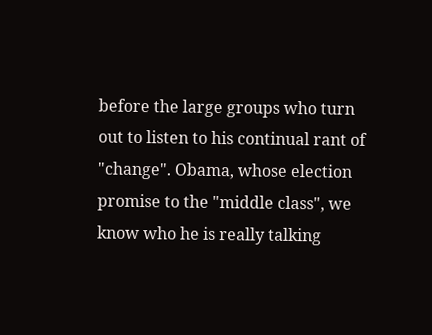before the large groups who turn out to listen to his continual rant of "change". Obama, whose election promise to the "middle class", we know who he is really talking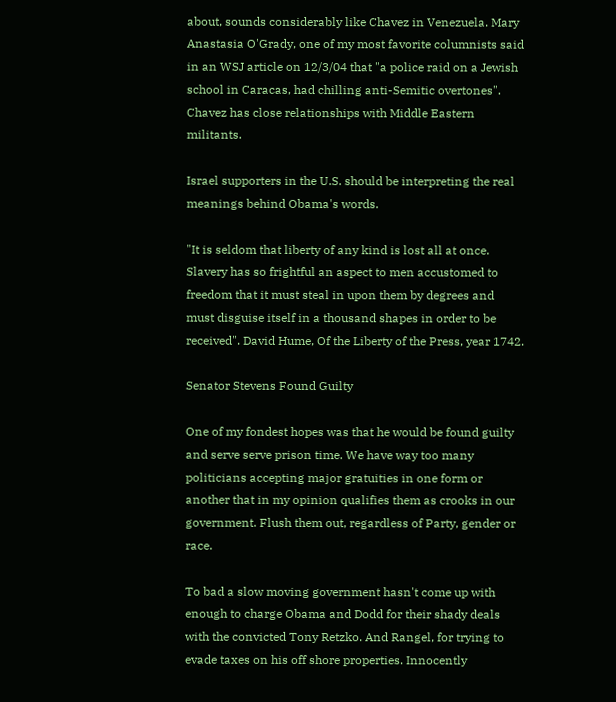about, sounds considerably like Chavez in Venezuela. Mary Anastasia O'Grady, one of my most favorite columnists said in an WSJ article on 12/3/04 that "a police raid on a Jewish school in Caracas, had chilling anti-Semitic overtones". Chavez has close relationships with Middle Eastern militants.

Israel supporters in the U.S. should be interpreting the real meanings behind Obama's words.

"It is seldom that liberty of any kind is lost all at once. Slavery has so frightful an aspect to men accustomed to freedom that it must steal in upon them by degrees and must disguise itself in a thousand shapes in order to be received". David Hume, Of the Liberty of the Press, year 1742.

Senator Stevens Found Guilty

One of my fondest hopes was that he would be found guilty and serve serve prison time. We have way too many politicians accepting major gratuities in one form or another that in my opinion qualifies them as crooks in our government. Flush them out, regardless of Party, gender or race.

To bad a slow moving government hasn't come up with enough to charge Obama and Dodd for their shady deals with the convicted Tony Retzko. And Rangel, for trying to evade taxes on his off shore properties. Innocently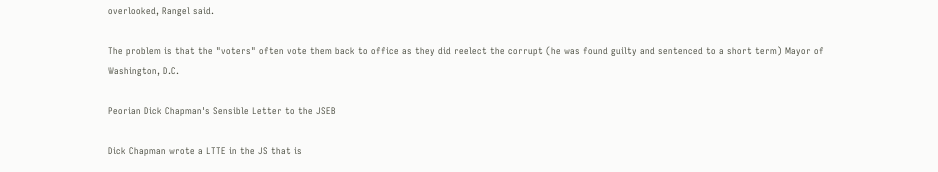overlooked, Rangel said.

The problem is that the "voters" often vote them back to office as they did reelect the corrupt (he was found guilty and sentenced to a short term) Mayor of Washington, D.C.

Peorian Dick Chapman's Sensible Letter to the JSEB

Dick Chapman wrote a LTTE in the JS that is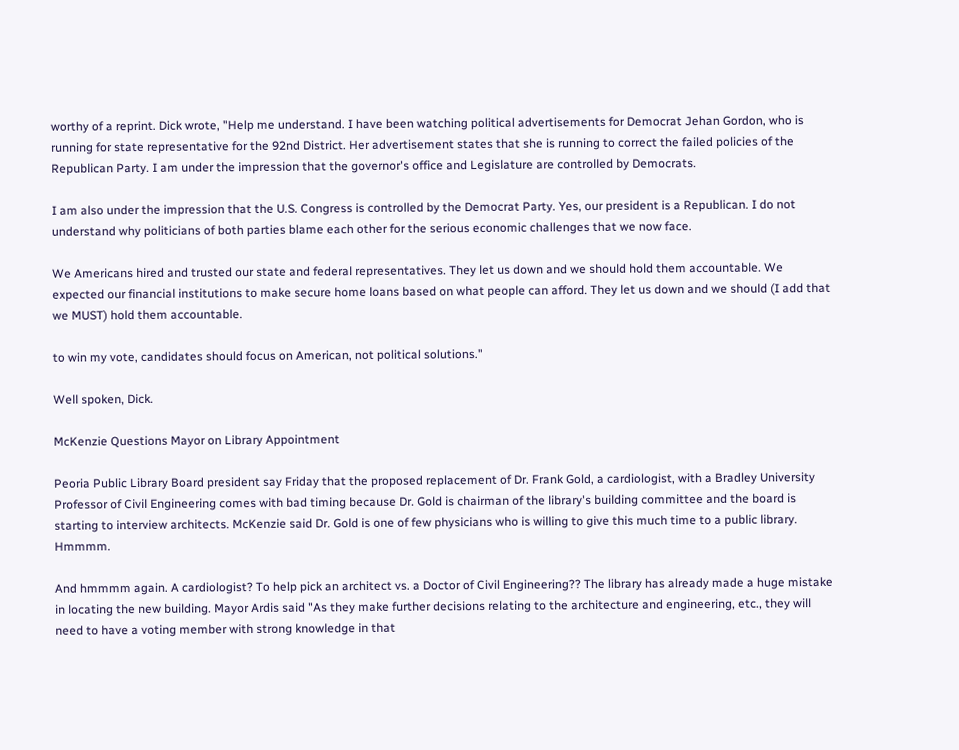worthy of a reprint. Dick wrote, "Help me understand. I have been watching political advertisements for Democrat Jehan Gordon, who is running for state representative for the 92nd District. Her advertisement states that she is running to correct the failed policies of the Republican Party. I am under the impression that the governor's office and Legislature are controlled by Democrats.

I am also under the impression that the U.S. Congress is controlled by the Democrat Party. Yes, our president is a Republican. I do not understand why politicians of both parties blame each other for the serious economic challenges that we now face.

We Americans hired and trusted our state and federal representatives. They let us down and we should hold them accountable. We expected our financial institutions to make secure home loans based on what people can afford. They let us down and we should (I add that we MUST) hold them accountable.

to win my vote, candidates should focus on American, not political solutions."

Well spoken, Dick.

McKenzie Questions Mayor on Library Appointment

Peoria Public Library Board president say Friday that the proposed replacement of Dr. Frank Gold, a cardiologist, with a Bradley University Professor of Civil Engineering comes with bad timing because Dr. Gold is chairman of the library's building committee and the board is starting to interview architects. McKenzie said Dr. Gold is one of few physicians who is willing to give this much time to a public library. Hmmmm.

And hmmmm again. A cardiologist? To help pick an architect vs. a Doctor of Civil Engineering?? The library has already made a huge mistake in locating the new building. Mayor Ardis said "As they make further decisions relating to the architecture and engineering, etc., they will need to have a voting member with strong knowledge in that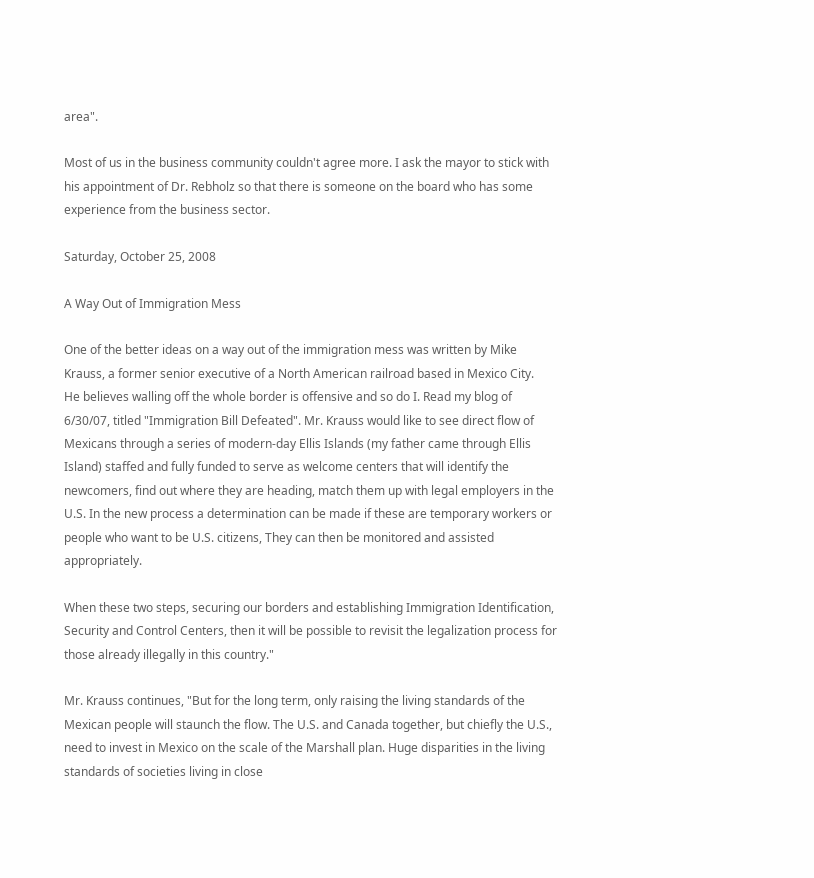area".

Most of us in the business community couldn't agree more. I ask the mayor to stick with his appointment of Dr. Rebholz so that there is someone on the board who has some experience from the business sector.

Saturday, October 25, 2008

A Way Out of Immigration Mess

One of the better ideas on a way out of the immigration mess was written by Mike Krauss, a former senior executive of a North American railroad based in Mexico City.
He believes walling off the whole border is offensive and so do I. Read my blog of 6/30/07, titled "Immigration Bill Defeated". Mr. Krauss would like to see direct flow of Mexicans through a series of modern-day Ellis Islands (my father came through Ellis Island) staffed and fully funded to serve as welcome centers that will identify the newcomers, find out where they are heading, match them up with legal employers in the U.S. In the new process a determination can be made if these are temporary workers or people who want to be U.S. citizens, They can then be monitored and assisted appropriately.

When these two steps, securing our borders and establishing Immigration Identification, Security and Control Centers, then it will be possible to revisit the legalization process for those already illegally in this country."

Mr. Krauss continues, "But for the long term, only raising the living standards of the Mexican people will staunch the flow. The U.S. and Canada together, but chiefly the U.S., need to invest in Mexico on the scale of the Marshall plan. Huge disparities in the living standards of societies living in close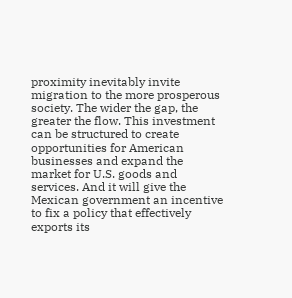proximity inevitably invite migration to the more prosperous society. The wider the gap, the greater the flow. This investment can be structured to create opportunities for American businesses and expand the market for U.S. goods and services. And it will give the Mexican government an incentive to fix a policy that effectively exports its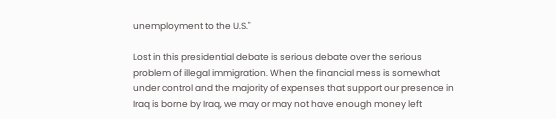unemployment to the U.S."

Lost in this presidential debate is serious debate over the serious problem of illegal immigration. When the financial mess is somewhat under control and the majority of expenses that support our presence in Iraq is borne by Iraq, we may or may not have enough money left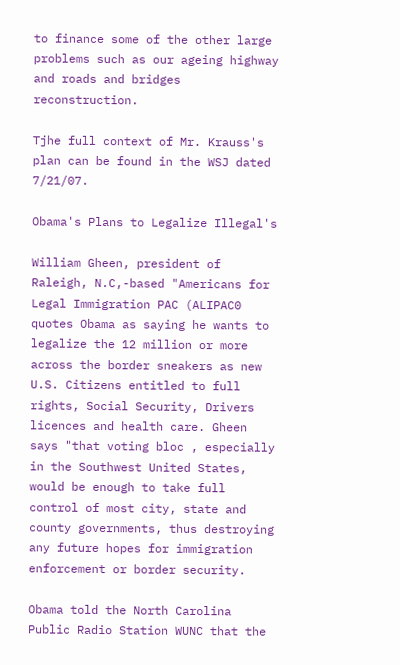to finance some of the other large problems such as our ageing highway and roads and bridges reconstruction.

Tjhe full context of Mr. Krauss's plan can be found in the WSJ dated 7/21/07.

Obama's Plans to Legalize Illegal's

William Gheen, president of Raleigh, N.C,-based "Americans for Legal Immigration PAC (ALIPAC0 quotes Obama as saying he wants to legalize the 12 million or more across the border sneakers as new U.S. Citizens entitled to full rights, Social Security, Drivers licences and health care. Gheen says "that voting bloc , especially in the Southwest United States, would be enough to take full control of most city, state and county governments, thus destroying any future hopes for immigration enforcement or border security.

Obama told the North Carolina Public Radio Station WUNC that the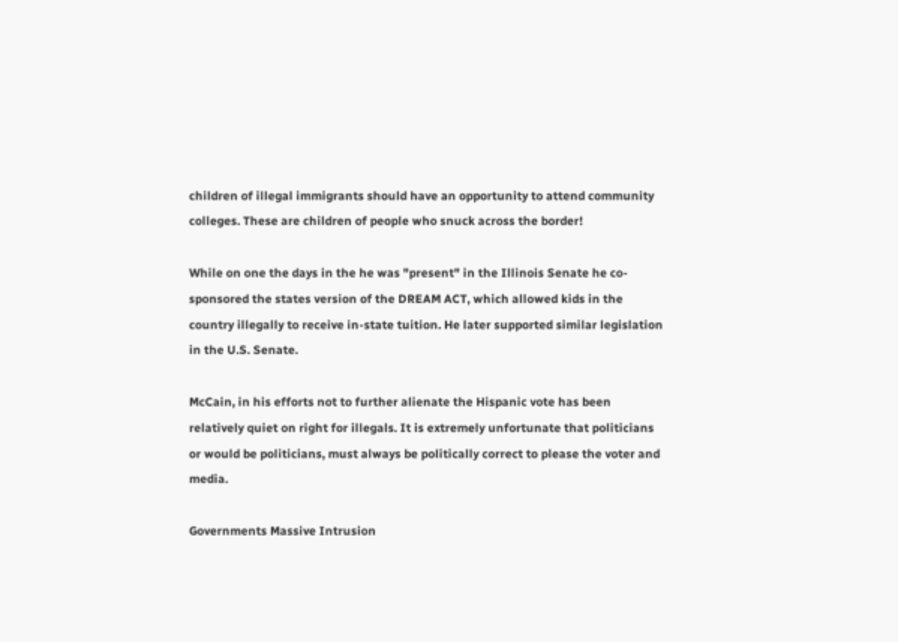children of illegal immigrants should have an opportunity to attend community colleges. These are children of people who snuck across the border!

While on one the days in the he was "present" in the Illinois Senate he co-sponsored the states version of the DREAM ACT, which allowed kids in the country illegally to receive in-state tuition. He later supported similar legislation in the U.S. Senate.

McCain, in his efforts not to further alienate the Hispanic vote has been relatively quiet on right for illegals. It is extremely unfortunate that politicians or would be politicians, must always be politically correct to please the voter and media.

Governments Massive Intrusion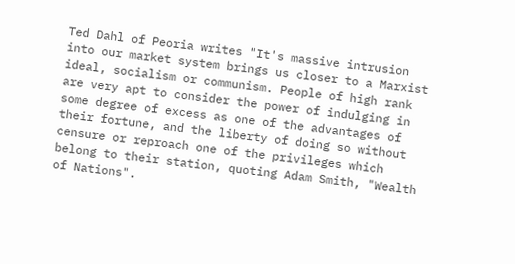Ted Dahl of Peoria writes "It's massive intrusion into our market system brings us closer to a Marxist ideal, socialism or communism. People of high rank are very apt to consider the power of indulging in some degree of excess as one of the advantages of their fortune, and the liberty of doing so without censure or reproach one of the privileges which belong to their station, quoting Adam Smith, "Wealth of Nations".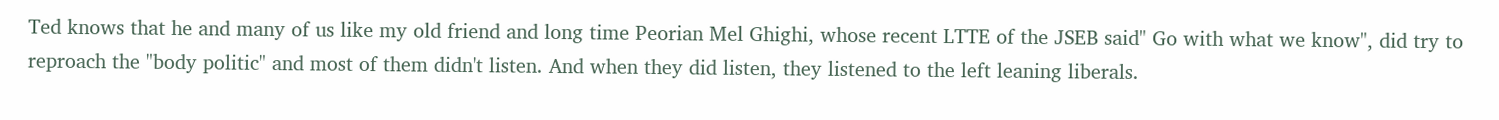Ted knows that he and many of us like my old friend and long time Peorian Mel Ghighi, whose recent LTTE of the JSEB said" Go with what we know", did try to reproach the "body politic" and most of them didn't listen. And when they did listen, they listened to the left leaning liberals.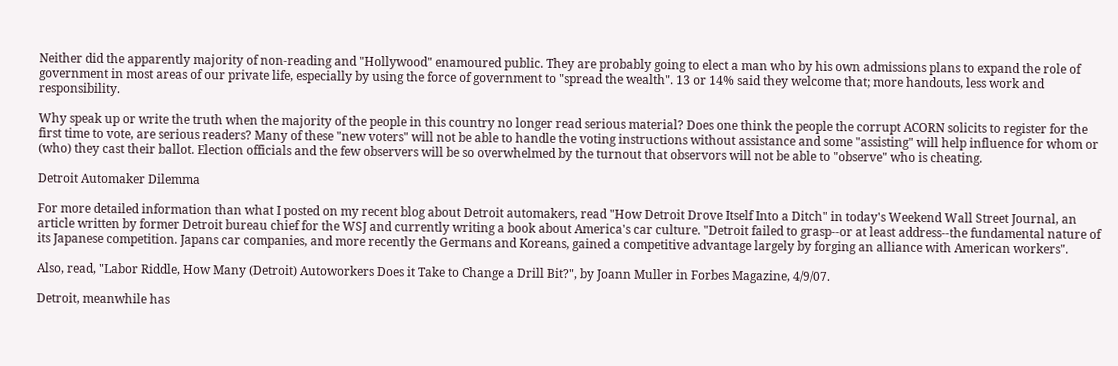Neither did the apparently majority of non-reading and "Hollywood" enamoured public. They are probably going to elect a man who by his own admissions plans to expand the role of government in most areas of our private life, especially by using the force of government to "spread the wealth". 13 or 14% said they welcome that; more handouts, less work and responsibility.

Why speak up or write the truth when the majority of the people in this country no longer read serious material? Does one think the people the corrupt ACORN solicits to register for the first time to vote, are serious readers? Many of these "new voters" will not be able to handle the voting instructions without assistance and some "assisting" will help influence for whom or (who) they cast their ballot. Election officials and the few observers will be so overwhelmed by the turnout that observors will not be able to "observe" who is cheating.

Detroit Automaker Dilemma

For more detailed information than what I posted on my recent blog about Detroit automakers, read "How Detroit Drove Itself Into a Ditch" in today's Weekend Wall Street Journal, an article written by former Detroit bureau chief for the WSJ and currently writing a book about America's car culture. "Detroit failed to grasp--or at least address--the fundamental nature of its Japanese competition. Japans car companies, and more recently the Germans and Koreans, gained a competitive advantage largely by forging an alliance with American workers".

Also, read, "Labor Riddle, How Many (Detroit) Autoworkers Does it Take to Change a Drill Bit?", by Joann Muller in Forbes Magazine, 4/9/07.

Detroit, meanwhile has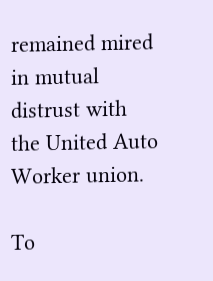remained mired in mutual distrust with the United Auto Worker union.

To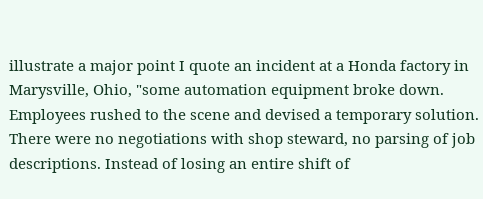illustrate a major point I quote an incident at a Honda factory in Marysville, Ohio, "some automation equipment broke down. Employees rushed to the scene and devised a temporary solution. There were no negotiations with shop steward, no parsing of job descriptions. Instead of losing an entire shift of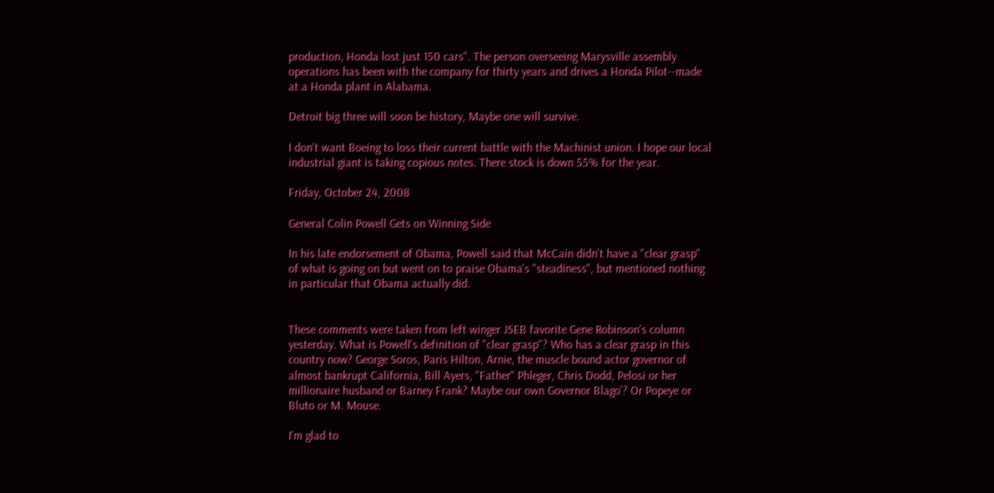production, Honda lost just 150 cars". The person overseeing Marysville assembly operations has been with the company for thirty years and drives a Honda Pilot--made at a Honda plant in Alabama.

Detroit big three will soon be history, Maybe one will survive.

I don't want Boeing to loss their current battle with the Machinist union. I hope our local industrial giant is taking copious notes. There stock is down 55% for the year.

Friday, October 24, 2008

General Colin Powell Gets on Winning Side

In his late endorsement of Obama, Powell said that McCain didn't have a "clear grasp" of what is going on but went on to praise Obama's "steadiness", but mentioned nothing in particular that Obama actually did.


These comments were taken from left winger JSEB favorite Gene Robinson's column yesterday. What is Powell's definition of "clear grasp"? Who has a clear grasp in this country now? George Soros, Paris Hilton, Arnie, the muscle bound actor governor of almost bankrupt California, Bill Ayers, "Father" Phleger, Chris Dodd, Pelosi or her millionaire husband or Barney Frank? Maybe our own Governor Blago'? Or Popeye or Bluto or M. Mouse.

I'm glad to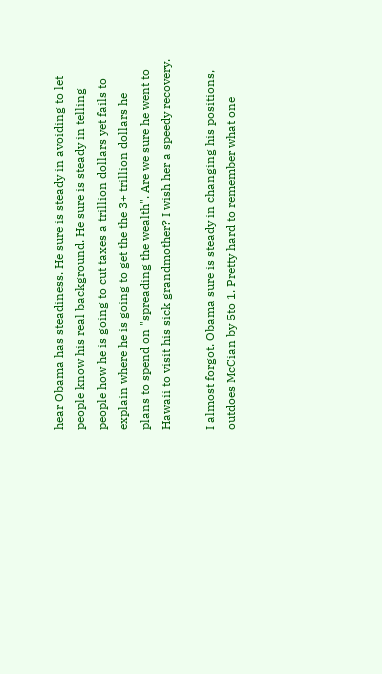hear Obama has steadiness. He sure is steady in avoiding to let people know his real background. He sure is steady in telling people how he is going to cut taxes a trillion dollars yet fails to explain where he is going to get the the 3+ trillion dollars he plans to spend on "spreading the wealth". Are we sure he went to Hawaii to visit his sick grandmother? I wish her a speedy recovery.

I almost forgot. Obama sure is steady in changing his positions, outdoes McCian by 5to 1. Pretty hard to remember what one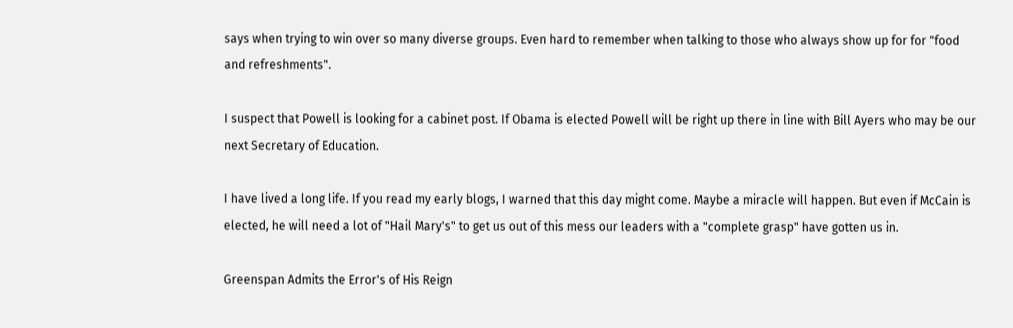says when trying to win over so many diverse groups. Even hard to remember when talking to those who always show up for for "food and refreshments".

I suspect that Powell is looking for a cabinet post. If Obama is elected Powell will be right up there in line with Bill Ayers who may be our next Secretary of Education.

I have lived a long life. If you read my early blogs, I warned that this day might come. Maybe a miracle will happen. But even if McCain is elected, he will need a lot of "Hail Mary's" to get us out of this mess our leaders with a "complete grasp" have gotten us in.

Greenspan Admits the Error's of His Reign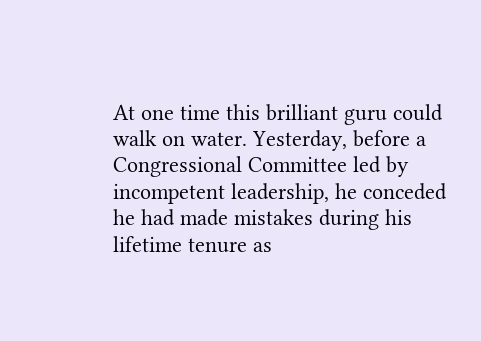At one time this brilliant guru could walk on water. Yesterday, before a Congressional Committee led by incompetent leadership, he conceded he had made mistakes during his lifetime tenure as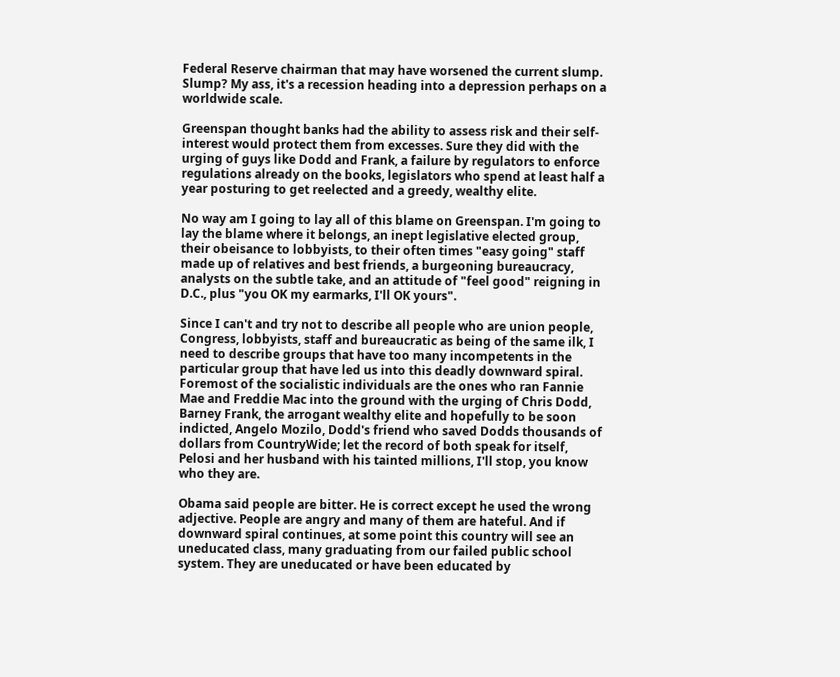Federal Reserve chairman that may have worsened the current slump. Slump? My ass, it's a recession heading into a depression perhaps on a worldwide scale.

Greenspan thought banks had the ability to assess risk and their self-interest would protect them from excesses. Sure they did with the urging of guys like Dodd and Frank, a failure by regulators to enforce regulations already on the books, legislators who spend at least half a year posturing to get reelected and a greedy, wealthy elite.

No way am I going to lay all of this blame on Greenspan. I'm going to lay the blame where it belongs, an inept legislative elected group, their obeisance to lobbyists, to their often times "easy going" staff made up of relatives and best friends, a burgeoning bureaucracy, analysts on the subtle take, and an attitude of "feel good" reigning in D.C., plus "you OK my earmarks, I'll OK yours".

Since I can't and try not to describe all people who are union people, Congress, lobbyists, staff and bureaucratic as being of the same ilk, I need to describe groups that have too many incompetents in the particular group that have led us into this deadly downward spiral. Foremost of the socialistic individuals are the ones who ran Fannie Mae and Freddie Mac into the ground with the urging of Chris Dodd, Barney Frank, the arrogant wealthy elite and hopefully to be soon indicted, Angelo Mozilo, Dodd's friend who saved Dodds thousands of dollars from CountryWide; let the record of both speak for itself, Pelosi and her husband with his tainted millions, I'll stop, you know who they are.

Obama said people are bitter. He is correct except he used the wrong adjective. People are angry and many of them are hateful. And if downward spiral continues, at some point this country will see an uneducated class, many graduating from our failed public school system. They are uneducated or have been educated by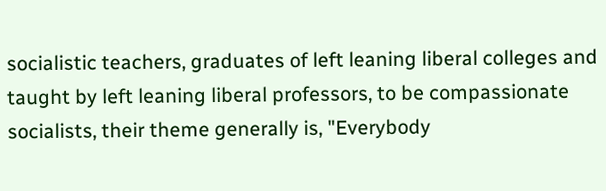socialistic teachers, graduates of left leaning liberal colleges and taught by left leaning liberal professors, to be compassionate socialists, their theme generally is, "Everybody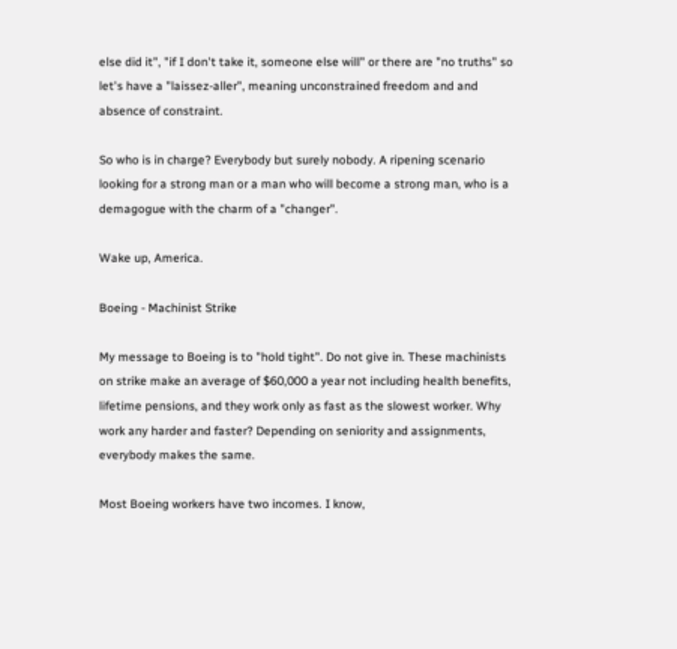else did it", "if I don't take it, someone else will" or there are "no truths" so let's have a "laissez-aller", meaning unconstrained freedom and and absence of constraint.

So who is in charge? Everybody but surely nobody. A ripening scenario looking for a strong man or a man who will become a strong man, who is a demagogue with the charm of a "changer".

Wake up, America.

Boeing - Machinist Strike

My message to Boeing is to "hold tight". Do not give in. These machinists on strike make an average of $60,000 a year not including health benefits, lifetime pensions, and they work only as fast as the slowest worker. Why work any harder and faster? Depending on seniority and assignments, everybody makes the same.

Most Boeing workers have two incomes. I know,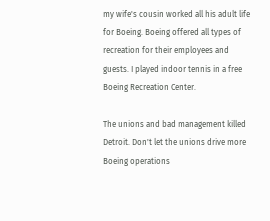my wife's cousin worked all his adult life for Boeing. Boeing offered all types of recreation for their employees and guests. I played indoor tennis in a free Boeing Recreation Center.

The unions and bad management killed Detroit. Don't let the unions drive more Boeing operations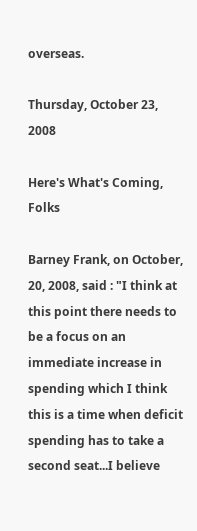overseas.

Thursday, October 23, 2008

Here's What's Coming, Folks

Barney Frank, on October, 20, 2008, said : "I think at this point there needs to be a focus on an immediate increase in spending which I think this is a time when deficit spending has to take a second seat...I believe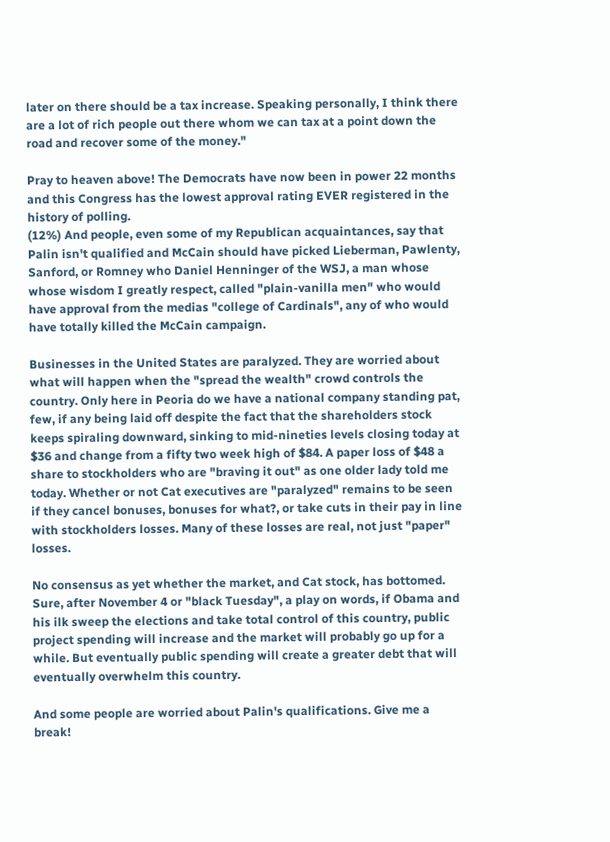later on there should be a tax increase. Speaking personally, I think there are a lot of rich people out there whom we can tax at a point down the road and recover some of the money."

Pray to heaven above! The Democrats have now been in power 22 months and this Congress has the lowest approval rating EVER registered in the history of polling.
(12%) And people, even some of my Republican acquaintances, say that Palin isn't qualified and McCain should have picked Lieberman, Pawlenty, Sanford, or Romney who Daniel Henninger of the WSJ, a man whose whose wisdom I greatly respect, called "plain-vanilla men" who would have approval from the medias "college of Cardinals", any of who would have totally killed the McCain campaign.

Businesses in the United States are paralyzed. They are worried about what will happen when the "spread the wealth" crowd controls the country. Only here in Peoria do we have a national company standing pat, few, if any being laid off despite the fact that the shareholders stock keeps spiraling downward, sinking to mid-nineties levels closing today at $36 and change from a fifty two week high of $84. A paper loss of $48 a share to stockholders who are "braving it out" as one older lady told me today. Whether or not Cat executives are "paralyzed" remains to be seen if they cancel bonuses, bonuses for what?, or take cuts in their pay in line with stockholders losses. Many of these losses are real, not just "paper" losses.

No consensus as yet whether the market, and Cat stock, has bottomed. Sure, after November 4 or "black Tuesday", a play on words, if Obama and his ilk sweep the elections and take total control of this country, public project spending will increase and the market will probably go up for a while. But eventually public spending will create a greater debt that will eventually overwhelm this country.

And some people are worried about Palin's qualifications. Give me a break!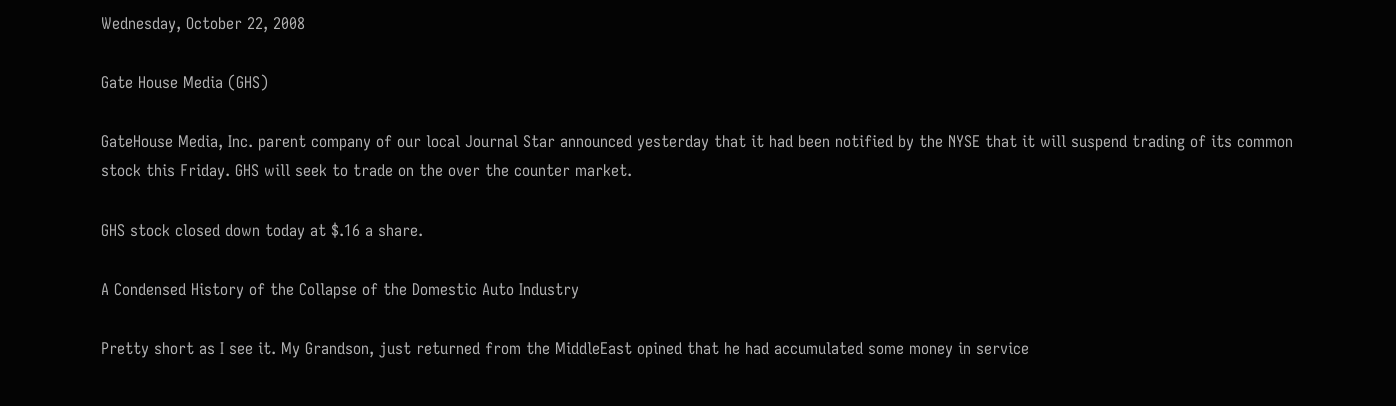Wednesday, October 22, 2008

Gate House Media (GHS)

GateHouse Media, Inc. parent company of our local Journal Star announced yesterday that it had been notified by the NYSE that it will suspend trading of its common stock this Friday. GHS will seek to trade on the over the counter market.

GHS stock closed down today at $.16 a share.

A Condensed History of the Collapse of the Domestic Auto Industry

Pretty short as I see it. My Grandson, just returned from the MiddleEast opined that he had accumulated some money in service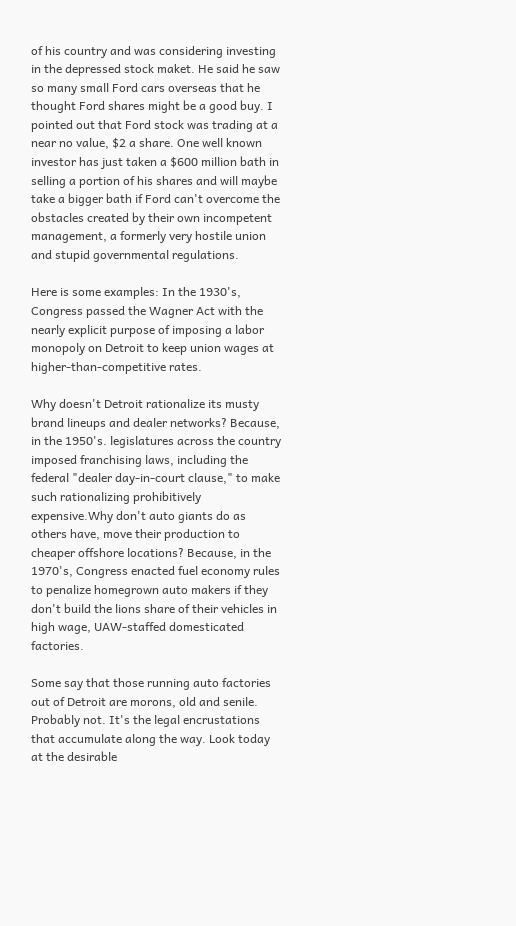of his country and was considering investing in the depressed stock maket. He said he saw so many small Ford cars overseas that he thought Ford shares might be a good buy. I pointed out that Ford stock was trading at a near no value, $2 a share. One well known investor has just taken a $600 million bath in selling a portion of his shares and will maybe take a bigger bath if Ford can't overcome the obstacles created by their own incompetent management, a formerly very hostile union and stupid governmental regulations.

Here is some examples: In the 1930's, Congress passed the Wagner Act with the nearly explicit purpose of imposing a labor monopoly on Detroit to keep union wages at higher-than-competitive rates.

Why doesn't Detroit rationalize its musty brand lineups and dealer networks? Because, in the 1950's. legislatures across the country imposed franchising laws, including the federal "dealer day-in-court clause," to make such rationalizing prohibitively expensive.Why don't auto giants do as others have, move their production to cheaper offshore locations? Because, in the 1970's, Congress enacted fuel economy rules to penalize homegrown auto makers if they don't build the lions share of their vehicles in high wage, UAW-staffed domesticated factories.

Some say that those running auto factories out of Detroit are morons, old and senile. Probably not. It's the legal encrustations that accumulate along the way. Look today at the desirable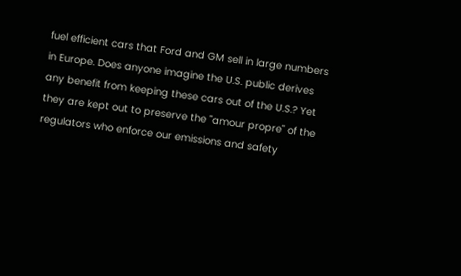fuel efficient cars that Ford and GM sell in large numbers in Europe. Does anyone imagine the U.S. public derives any benefit from keeping these cars out of the U.S.? Yet they are kept out to preserve the "amour propre" of the regulators who enforce our emissions and safety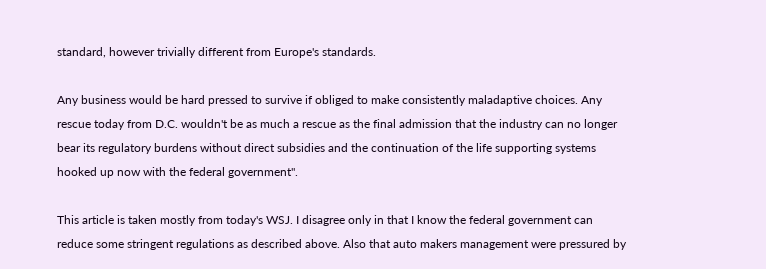standard, however trivially different from Europe's standards.

Any business would be hard pressed to survive if obliged to make consistently maladaptive choices. Any rescue today from D.C. wouldn't be as much a rescue as the final admission that the industry can no longer bear its regulatory burdens without direct subsidies and the continuation of the life supporting systems hooked up now with the federal government".

This article is taken mostly from today's WSJ. I disagree only in that I know the federal government can reduce some stringent regulations as described above. Also that auto makers management were pressured by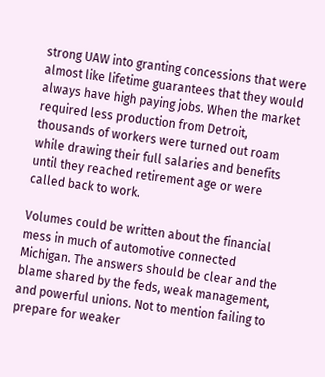strong UAW into granting concessions that were almost like lifetime guarantees that they would always have high paying jobs. When the market required less production from Detroit, thousands of workers were turned out roam while drawing their full salaries and benefits until they reached retirement age or were called back to work.

Volumes could be written about the financial mess in much of automotive connected Michigan. The answers should be clear and the blame shared by the feds, weak management, and powerful unions. Not to mention failing to prepare for weaker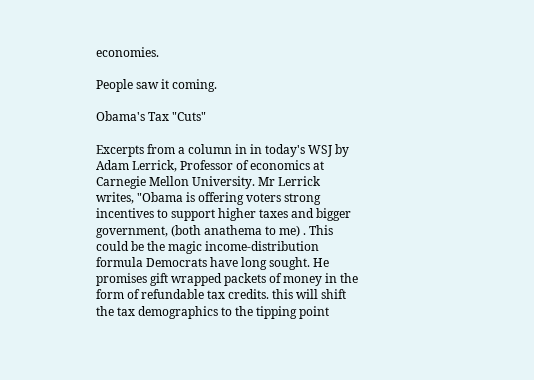economies.

People saw it coming.

Obama's Tax "Cuts"

Excerpts from a column in in today's WSJ by Adam Lerrick, Professor of economics at Carnegie Mellon University. Mr Lerrick writes, "Obama is offering voters strong incentives to support higher taxes and bigger government, (both anathema to me) . This could be the magic income-distribution formula Democrats have long sought. He promises gift wrapped packets of money in the form of refundable tax credits. this will shift the tax demographics to the tipping point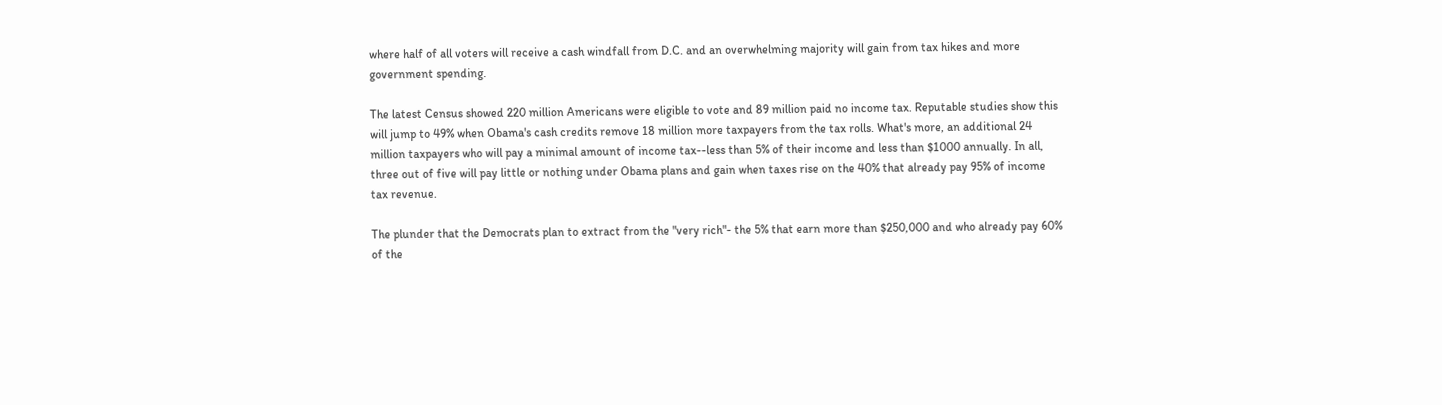where half of all voters will receive a cash windfall from D.C. and an overwhelming majority will gain from tax hikes and more government spending.

The latest Census showed 220 million Americans were eligible to vote and 89 million paid no income tax. Reputable studies show this will jump to 49% when Obama's cash credits remove 18 million more taxpayers from the tax rolls. What's more, an additional 24 million taxpayers who will pay a minimal amount of income tax--less than 5% of their income and less than $1000 annually. In all, three out of five will pay little or nothing under Obama plans and gain when taxes rise on the 40% that already pay 95% of income tax revenue.

The plunder that the Democrats plan to extract from the "very rich"- the 5% that earn more than $250,000 and who already pay 60% of the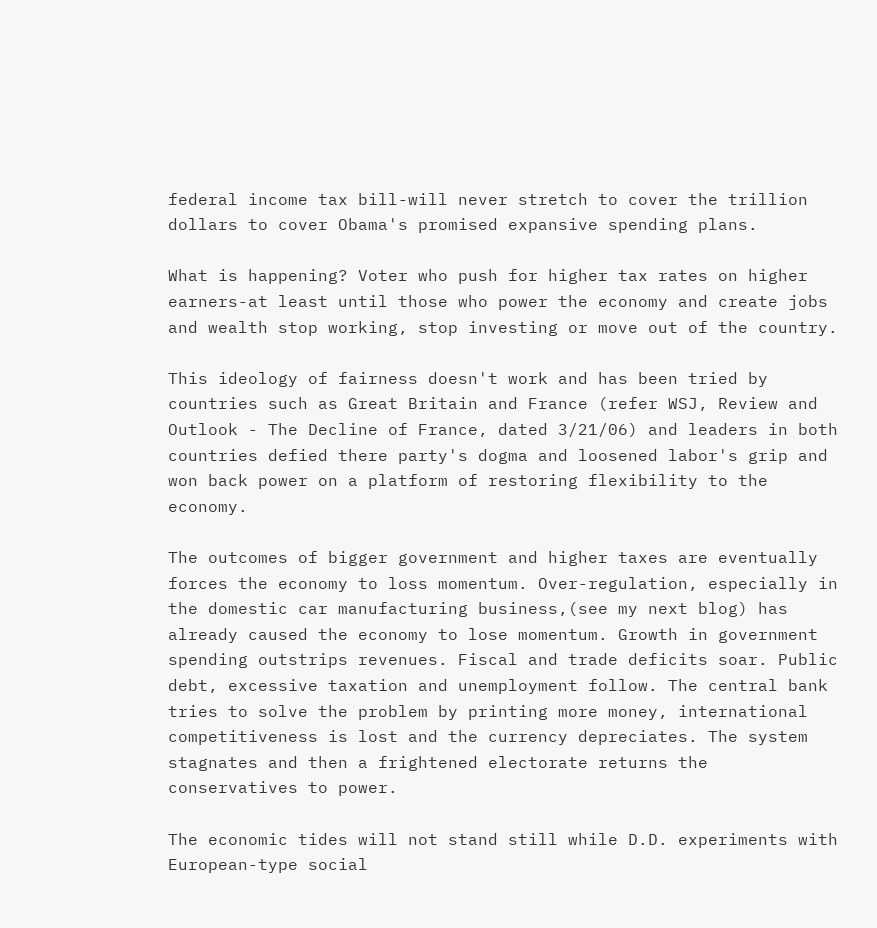federal income tax bill-will never stretch to cover the trillion dollars to cover Obama's promised expansive spending plans.

What is happening? Voter who push for higher tax rates on higher earners-at least until those who power the economy and create jobs and wealth stop working, stop investing or move out of the country.

This ideology of fairness doesn't work and has been tried by countries such as Great Britain and France (refer WSJ, Review and Outlook - The Decline of France, dated 3/21/06) and leaders in both countries defied there party's dogma and loosened labor's grip and won back power on a platform of restoring flexibility to the economy.

The outcomes of bigger government and higher taxes are eventually forces the economy to loss momentum. Over-regulation, especially in the domestic car manufacturing business,(see my next blog) has already caused the economy to lose momentum. Growth in government spending outstrips revenues. Fiscal and trade deficits soar. Public debt, excessive taxation and unemployment follow. The central bank tries to solve the problem by printing more money, international competitiveness is lost and the currency depreciates. The system stagnates and then a frightened electorate returns the conservatives to power.

The economic tides will not stand still while D.D. experiments with European-type social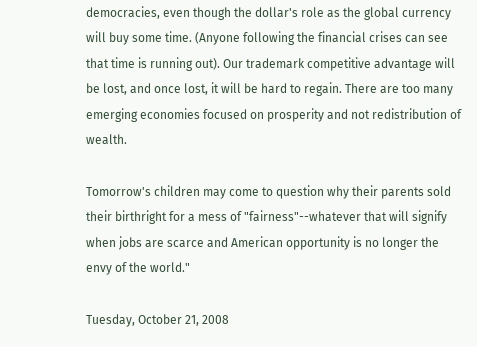democracies, even though the dollar's role as the global currency will buy some time. (Anyone following the financial crises can see that time is running out). Our trademark competitive advantage will be lost, and once lost, it will be hard to regain. There are too many emerging economies focused on prosperity and not redistribution of wealth.

Tomorrow's children may come to question why their parents sold their birthright for a mess of "fairness"--whatever that will signify when jobs are scarce and American opportunity is no longer the envy of the world."

Tuesday, October 21, 2008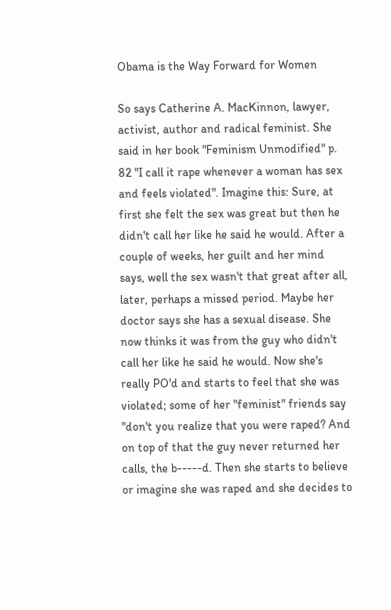Obama is the Way Forward for Women

So says Catherine A. MacKinnon, lawyer, activist, author and radical feminist. She said in her book "Feminism Unmodified" p. 82 "I call it rape whenever a woman has sex and feels violated". Imagine this: Sure, at first she felt the sex was great but then he didn't call her like he said he would. After a couple of weeks, her guilt and her mind says, well the sex wasn't that great after all, later, perhaps a missed period. Maybe her doctor says she has a sexual disease. She now thinks it was from the guy who didn't call her like he said he would. Now she's really PO'd and starts to feel that she was violated; some of her "feminist" friends say "don't you realize that you were raped? And on top of that the guy never returned her calls, the b-----d. Then she starts to believe or imagine she was raped and she decides to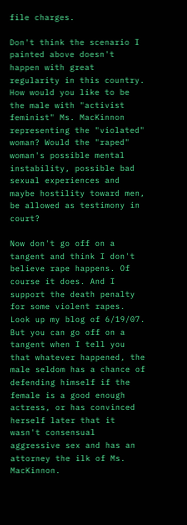file charges.

Don't think the scenario I painted above doesn't happen with great regularity in this country. How would you like to be the male with "activist feminist" Ms. MacKinnon representing the "violated" woman? Would the "raped" woman's possible mental instability, possible bad sexual experiences and maybe hostility toward men, be allowed as testimony in court?

Now don't go off on a tangent and think I don't believe rape happens. Of course it does. And I support the death penalty for some violent rapes. Look up my blog of 6/19/07. But you can go off on a tangent when I tell you that whatever happened, the male seldom has a chance of defending himself if the female is a good enough actress, or has convinced herself later that it wasn't consensual aggressive sex and has an attorney the ilk of Ms. MacKinnon.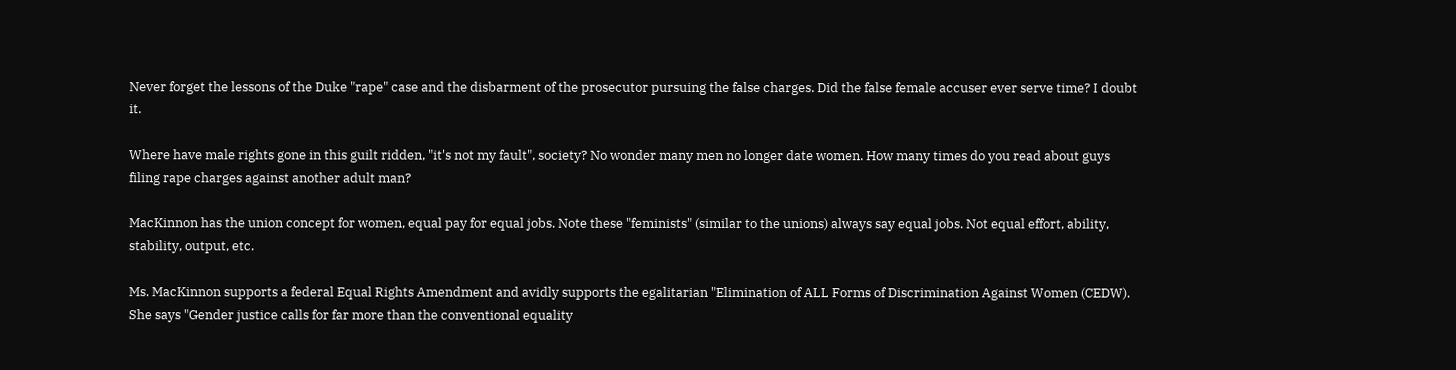Never forget the lessons of the Duke "rape" case and the disbarment of the prosecutor pursuing the false charges. Did the false female accuser ever serve time? I doubt it.

Where have male rights gone in this guilt ridden, "it's not my fault", society? No wonder many men no longer date women. How many times do you read about guys filing rape charges against another adult man?

MacKinnon has the union concept for women, equal pay for equal jobs. Note these "feminists" (similar to the unions) always say equal jobs. Not equal effort, ability, stability, output, etc.

Ms. MacKinnon supports a federal Equal Rights Amendment and avidly supports the egalitarian "Elimination of ALL Forms of Discrimination Against Women (CEDW). She says "Gender justice calls for far more than the conventional equality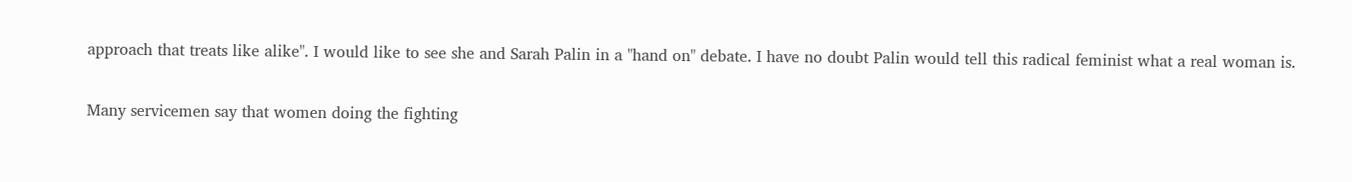approach that treats like alike". I would like to see she and Sarah Palin in a "hand on" debate. I have no doubt Palin would tell this radical feminist what a real woman is.

Many servicemen say that women doing the fighting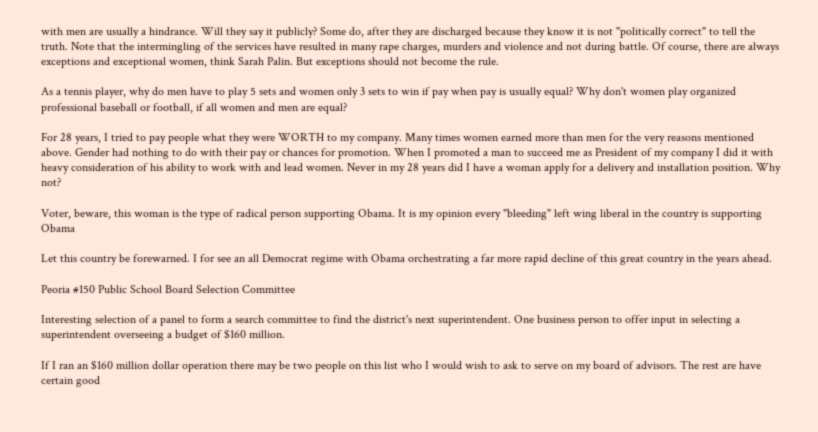with men are usually a hindrance. Will they say it publicly? Some do, after they are discharged because they know it is not "politically correct" to tell the truth. Note that the intermingling of the services have resulted in many rape charges, murders and violence and not during battle. Of course, there are always exceptions and exceptional women, think Sarah Palin. But exceptions should not become the rule.

As a tennis player, why do men have to play 5 sets and women only 3 sets to win if pay when pay is usually equal? Why don't women play organized professional baseball or football, if all women and men are equal?

For 28 years, I tried to pay people what they were WORTH to my company. Many times women earned more than men for the very reasons mentioned above. Gender had nothing to do with their pay or chances for promotion. When I promoted a man to succeed me as President of my company I did it with heavy consideration of his ability to work with and lead women. Never in my 28 years did I have a woman apply for a delivery and installation position. Why not?

Voter, beware, this woman is the type of radical person supporting Obama. It is my opinion every "bleeding" left wing liberal in the country is supporting Obama

Let this country be forewarned. I for see an all Democrat regime with Obama orchestrating a far more rapid decline of this great country in the years ahead.

Peoria #150 Public School Board Selection Committee

Interesting selection of a panel to form a search committee to find the district's next superintendent. One business person to offer input in selecting a superintendent overseeing a budget of $160 million.

If I ran an $160 million dollar operation there may be two people on this list who I would wish to ask to serve on my board of advisors. The rest are have certain good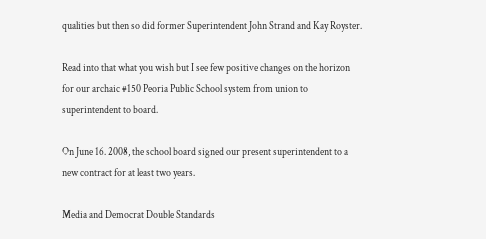qualities but then so did former Superintendent John Strand and Kay Royster.

Read into that what you wish but I see few positive changes on the horizon for our archaic #150 Peoria Public School system from union to superintendent to board.

On June 16. 2008, the school board signed our present superintendent to a new contract for at least two years.

Media and Democrat Double Standards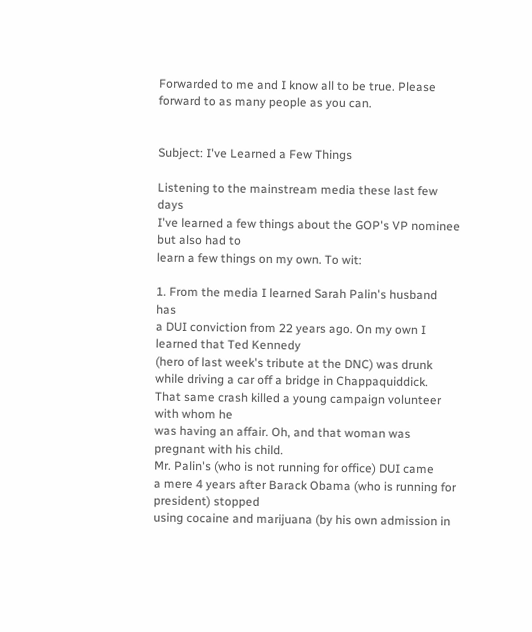Forwarded to me and I know all to be true. Please forward to as many people as you can.


Subject: I've Learned a Few Things

Listening to the mainstream media these last few days
I've learned a few things about the GOP's VP nominee but also had to
learn a few things on my own. To wit:

1. From the media I learned Sarah Palin's husband has
a DUI conviction from 22 years ago. On my own I learned that Ted Kennedy
(hero of last week's tribute at the DNC) was drunk while driving a car off a bridge in Chappaquiddick.
That same crash killed a young campaign volunteer with whom he
was having an affair. Oh, and that woman was pregnant with his child.
Mr. Palin's (who is not running for office) DUI came
a mere 4 years after Barack Obama (who is running for president) stopped
using cocaine and marijuana (by his own admission in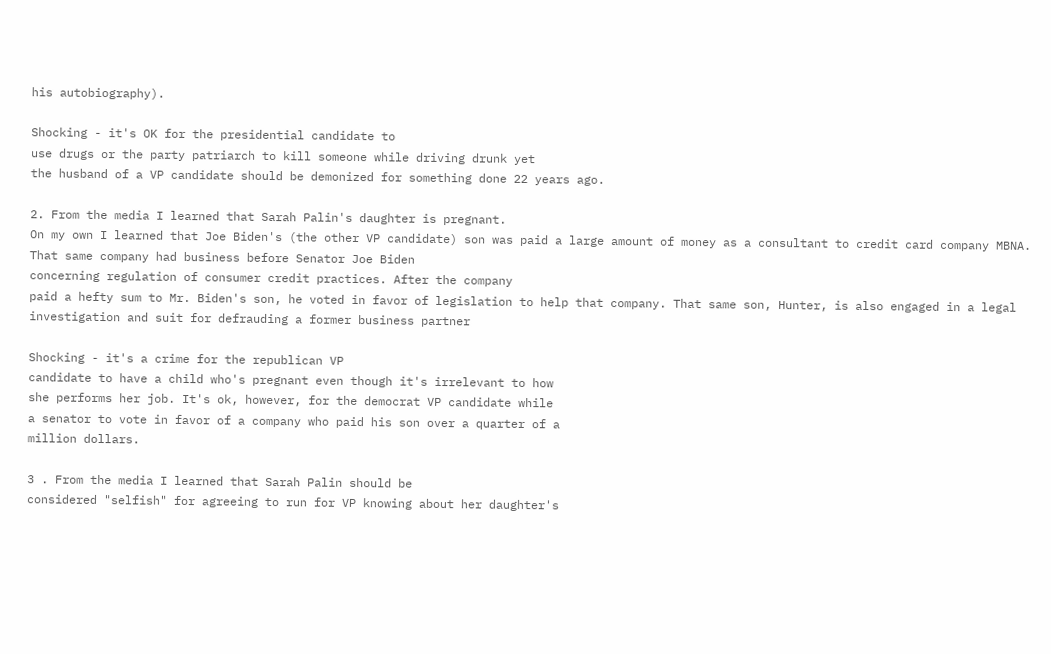his autobiography).

Shocking - it's OK for the presidential candidate to
use drugs or the party patriarch to kill someone while driving drunk yet
the husband of a VP candidate should be demonized for something done 22 years ago.

2. From the media I learned that Sarah Palin's daughter is pregnant.
On my own I learned that Joe Biden's (the other VP candidate) son was paid a large amount of money as a consultant to credit card company MBNA.
That same company had business before Senator Joe Biden
concerning regulation of consumer credit practices. After the company
paid a hefty sum to Mr. Biden's son, he voted in favor of legislation to help that company. That same son, Hunter, is also engaged in a legal
investigation and suit for defrauding a former business partner

Shocking - it's a crime for the republican VP
candidate to have a child who's pregnant even though it's irrelevant to how
she performs her job. It's ok, however, for the democrat VP candidate while
a senator to vote in favor of a company who paid his son over a quarter of a
million dollars.

3 . From the media I learned that Sarah Palin should be
considered "selfish" for agreeing to run for VP knowing about her daughter's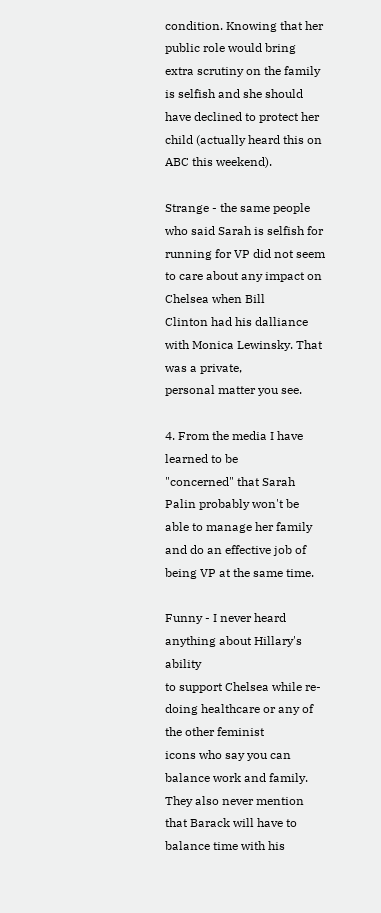condition. Knowing that her public role would bring extra scrutiny on the family is selfish and she should have declined to protect her child (actually heard this on ABC this weekend).

Strange - the same people who said Sarah is selfish for
running for VP did not seem to care about any impact on Chelsea when Bill
Clinton had his dalliance with Monica Lewinsky. That was a private,
personal matter you see.

4. From the media I have learned to be
"concerned" that Sarah Palin probably won't be able to manage her family and do an effective job of being VP at the same time.

Funny - I never heard anything about Hillary's ability
to support Chelsea while re-doing healthcare or any of the other feminist
icons who say you can balance work and family. They also never mention that Barack will have to balance time with his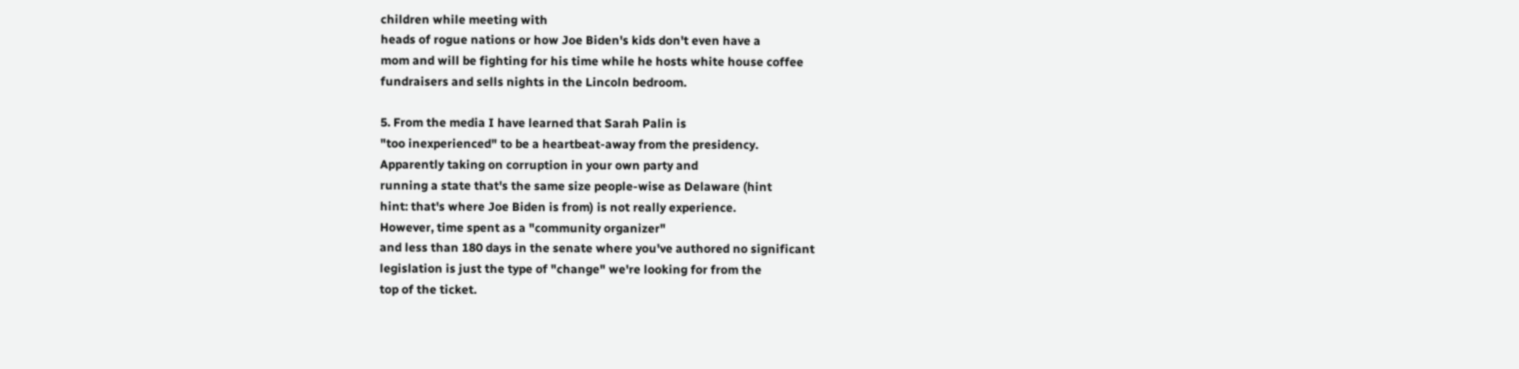children while meeting with
heads of rogue nations or how Joe Biden's kids don't even have a
mom and will be fighting for his time while he hosts white house coffee
fundraisers and sells nights in the Lincoln bedroom.

5. From the media I have learned that Sarah Palin is
"too inexperienced" to be a heartbeat-away from the presidency.
Apparently taking on corruption in your own party and
running a state that's the same size people-wise as Delaware (hint
hint: that's where Joe Biden is from) is not really experience.
However, time spent as a "community organizer"
and less than 180 days in the senate where you've authored no significant
legislation is just the type of "change" we're looking for from the
top of the ticket.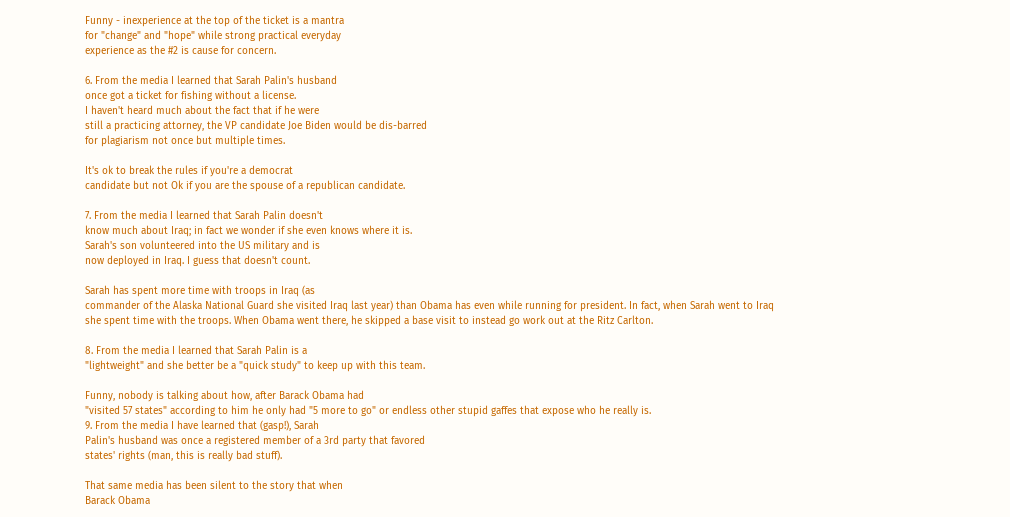Funny - inexperience at the top of the ticket is a mantra
for "change" and "hope" while strong practical everyday
experience as the #2 is cause for concern.

6. From the media I learned that Sarah Palin's husband
once got a ticket for fishing without a license.
I haven't heard much about the fact that if he were
still a practicing attorney, the VP candidate Joe Biden would be dis-barred
for plagiarism not once but multiple times.

It's ok to break the rules if you're a democrat
candidate but not Ok if you are the spouse of a republican candidate.

7. From the media I learned that Sarah Palin doesn't
know much about Iraq; in fact we wonder if she even knows where it is.
Sarah's son volunteered into the US military and is
now deployed in Iraq. I guess that doesn't count.

Sarah has spent more time with troops in Iraq (as
commander of the Alaska National Guard she visited Iraq last year) than Obama has even while running for president. In fact, when Sarah went to Iraq
she spent time with the troops. When Obama went there, he skipped a base visit to instead go work out at the Ritz Carlton.

8. From the media I learned that Sarah Palin is a
"lightweight" and she better be a "quick study" to keep up with this team.

Funny, nobody is talking about how, after Barack Obama had
"visited 57 states" according to him he only had "5 more to go" or endless other stupid gaffes that expose who he really is.
9. From the media I have learned that (gasp!), Sarah
Palin's husband was once a registered member of a 3rd party that favored
states' rights (man, this is really bad stuff).

That same media has been silent to the story that when
Barack Obama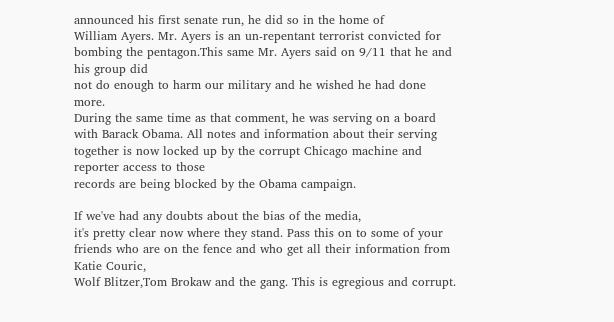announced his first senate run, he did so in the home of
William Ayers. Mr. Ayers is an un-repentant terrorist convicted for bombing the pentagon.This same Mr. Ayers said on 9/11 that he and his group did
not do enough to harm our military and he wished he had done more.
During the same time as that comment, he was serving on a board with Barack Obama. All notes and information about their serving together is now locked up by the corrupt Chicago machine and reporter access to those
records are being blocked by the Obama campaign.

If we've had any doubts about the bias of the media,
it's pretty clear now where they stand. Pass this on to some of your friends who are on the fence and who get all their information from Katie Couric,
Wolf Blitzer,Tom Brokaw and the gang. This is egregious and corrupt.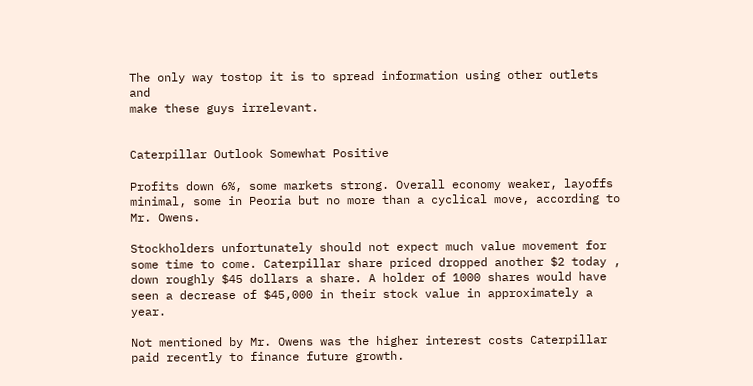The only way tostop it is to spread information using other outlets and
make these guys irrelevant.


Caterpillar Outlook Somewhat Positive

Profits down 6%, some markets strong. Overall economy weaker, layoffs minimal, some in Peoria but no more than a cyclical move, according to Mr. Owens.

Stockholders unfortunately should not expect much value movement for some time to come. Caterpillar share priced dropped another $2 today , down roughly $45 dollars a share. A holder of 1000 shares would have seen a decrease of $45,000 in their stock value in approximately a year.

Not mentioned by Mr. Owens was the higher interest costs Caterpillar paid recently to finance future growth.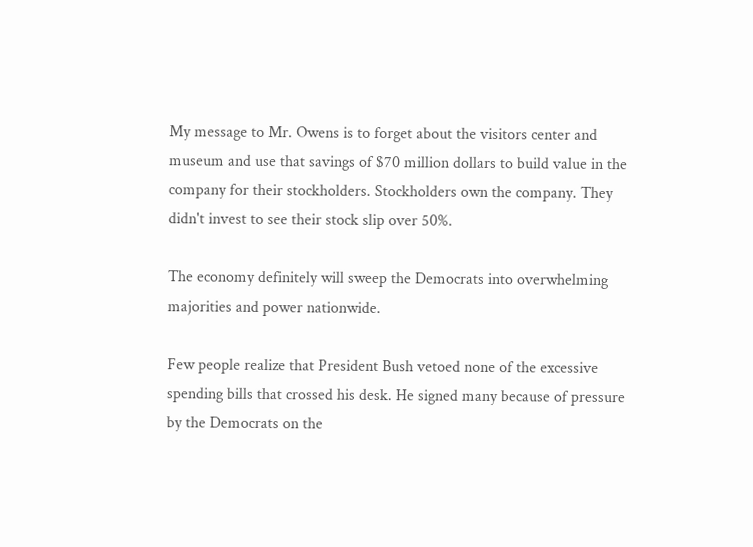My message to Mr. Owens is to forget about the visitors center and museum and use that savings of $70 million dollars to build value in the company for their stockholders. Stockholders own the company. They didn't invest to see their stock slip over 50%.

The economy definitely will sweep the Democrats into overwhelming majorities and power nationwide.

Few people realize that President Bush vetoed none of the excessive spending bills that crossed his desk. He signed many because of pressure by the Democrats on the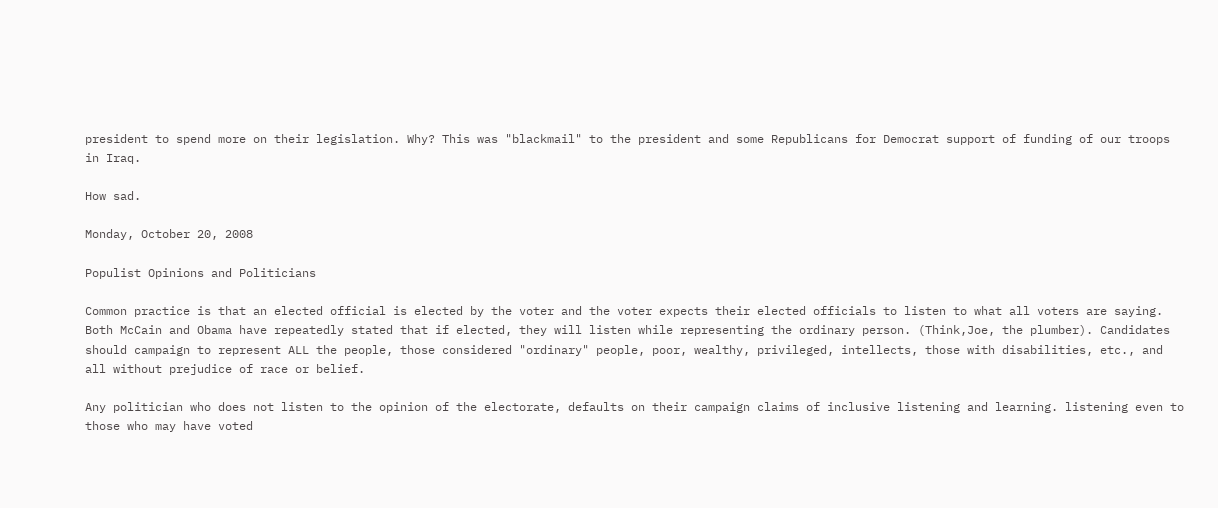president to spend more on their legislation. Why? This was "blackmail" to the president and some Republicans for Democrat support of funding of our troops in Iraq.

How sad.

Monday, October 20, 2008

Populist Opinions and Politicians

Common practice is that an elected official is elected by the voter and the voter expects their elected officials to listen to what all voters are saying. Both McCain and Obama have repeatedly stated that if elected, they will listen while representing the ordinary person. (Think,Joe, the plumber). Candidates should campaign to represent ALL the people, those considered "ordinary" people, poor, wealthy, privileged, intellects, those with disabilities, etc., and all without prejudice of race or belief.

Any politician who does not listen to the opinion of the electorate, defaults on their campaign claims of inclusive listening and learning. listening even to those who may have voted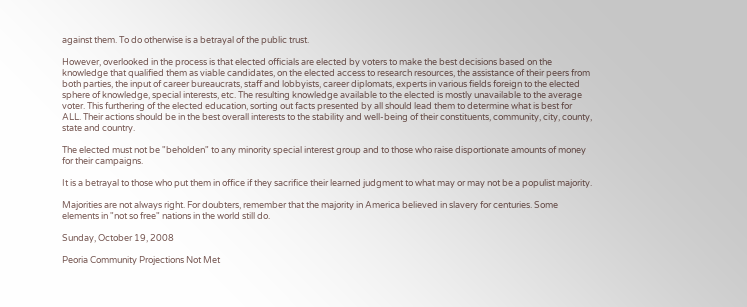against them. To do otherwise is a betrayal of the public trust.

However, overlooked in the process is that elected officials are elected by voters to make the best decisions based on the knowledge that qualified them as viable candidates, on the elected access to research resources, the assistance of their peers from both parties, the input of career bureaucrats, staff and lobbyists, career diplomats, experts in various fields foreign to the elected sphere of knowledge, special interests, etc. The resulting knowledge available to the elected is mostly unavailable to the average voter. This furthering of the elected education, sorting out facts presented by all should lead them to determine what is best for ALL. Their actions should be in the best overall interests to the stability and well-being of their constituents, community, city, county, state and country.

The elected must not be "beholden" to any minority special interest group and to those who raise disportionate amounts of money for their campaigns.

It is a betrayal to those who put them in office if they sacrifice their learned judgment to what may or may not be a populist majority.

Majorities are not always right. For doubters, remember that the majority in America believed in slavery for centuries. Some elements in "not so free" nations in the world still do.

Sunday, October 19, 2008

Peoria Community Projections Not Met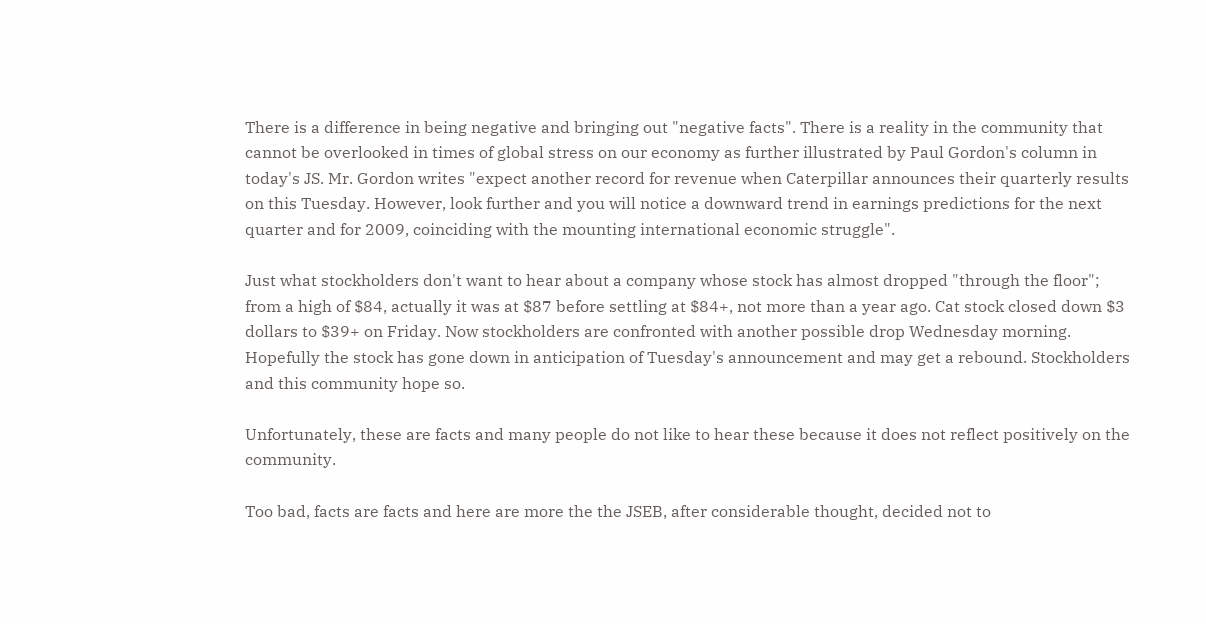There is a difference in being negative and bringing out "negative facts". There is a reality in the community that cannot be overlooked in times of global stress on our economy as further illustrated by Paul Gordon's column in today's JS. Mr. Gordon writes "expect another record for revenue when Caterpillar announces their quarterly results on this Tuesday. However, look further and you will notice a downward trend in earnings predictions for the next quarter and for 2009, coinciding with the mounting international economic struggle".

Just what stockholders don't want to hear about a company whose stock has almost dropped "through the floor"; from a high of $84, actually it was at $87 before settling at $84+, not more than a year ago. Cat stock closed down $3 dollars to $39+ on Friday. Now stockholders are confronted with another possible drop Wednesday morning. Hopefully the stock has gone down in anticipation of Tuesday's announcement and may get a rebound. Stockholders and this community hope so.

Unfortunately, these are facts and many people do not like to hear these because it does not reflect positively on the community.

Too bad, facts are facts and here are more the the JSEB, after considerable thought, decided not to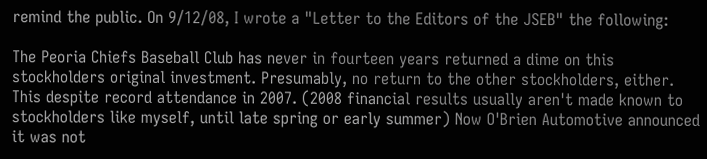remind the public. On 9/12/08, I wrote a "Letter to the Editors of the JSEB" the following:

The Peoria Chiefs Baseball Club has never in fourteen years returned a dime on this stockholders original investment. Presumably, no return to the other stockholders, either. This despite record attendance in 2007. (2008 financial results usually aren't made known to stockholders like myself, until late spring or early summer) Now O'Brien Automotive announced it was not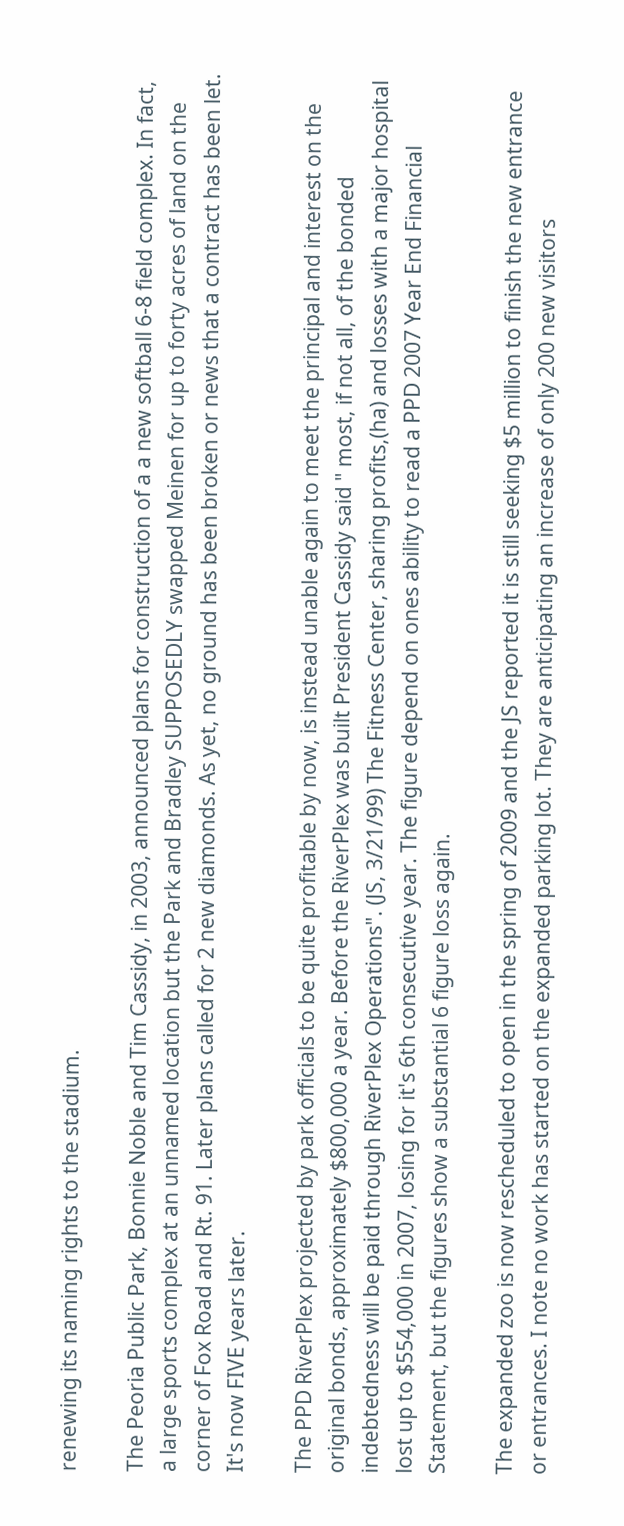renewing its naming rights to the stadium.

The Peoria Public Park, Bonnie Noble and Tim Cassidy, in 2003, announced plans for construction of a a new softball 6-8 field complex. In fact, a large sports complex at an unnamed location but the Park and Bradley SUPPOSEDLY swapped Meinen for up to forty acres of land on the corner of Fox Road and Rt. 91. Later plans called for 2 new diamonds. As yet, no ground has been broken or news that a contract has been let. It's now FIVE years later.

The PPD RiverPlex projected by park officials to be quite profitable by now, is instead unable again to meet the principal and interest on the original bonds, approximately $800,000 a year. Before the RiverPlex was built President Cassidy said " most, if not all, of the bonded indebtedness will be paid through RiverPlex Operations". (JS, 3/21/99) The Fitness Center, sharing profits,(ha) and losses with a major hospital lost up to $554,000 in 2007, losing for it's 6th consecutive year. The figure depend on ones ability to read a PPD 2007 Year End Financial Statement, but the figures show a substantial 6 figure loss again.

The expanded zoo is now rescheduled to open in the spring of 2009 and the JS reported it is still seeking $5 million to finish the new entrance or entrances. I note no work has started on the expanded parking lot. They are anticipating an increase of only 200 new visitors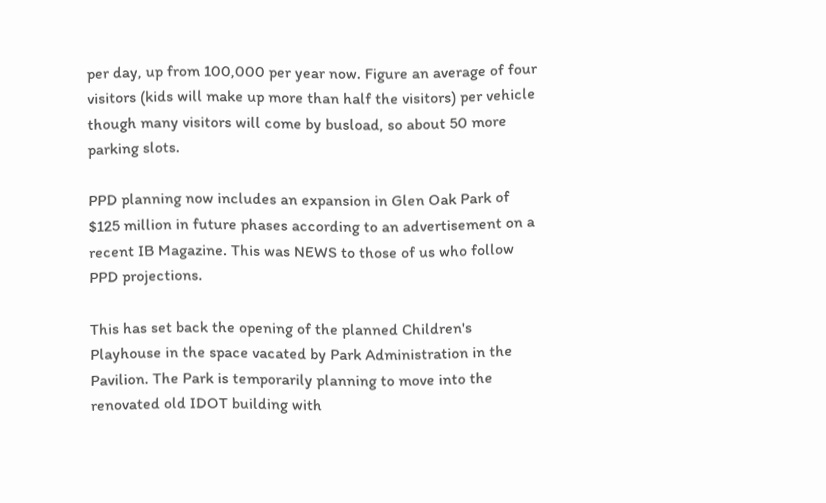per day, up from 100,000 per year now. Figure an average of four visitors (kids will make up more than half the visitors) per vehicle though many visitors will come by busload, so about 50 more parking slots.

PPD planning now includes an expansion in Glen Oak Park of $125 million in future phases according to an advertisement on a recent IB Magazine. This was NEWS to those of us who follow PPD projections.

This has set back the opening of the planned Children's Playhouse in the space vacated by Park Administration in the Pavilion. The Park is temporarily planning to move into the renovated old IDOT building with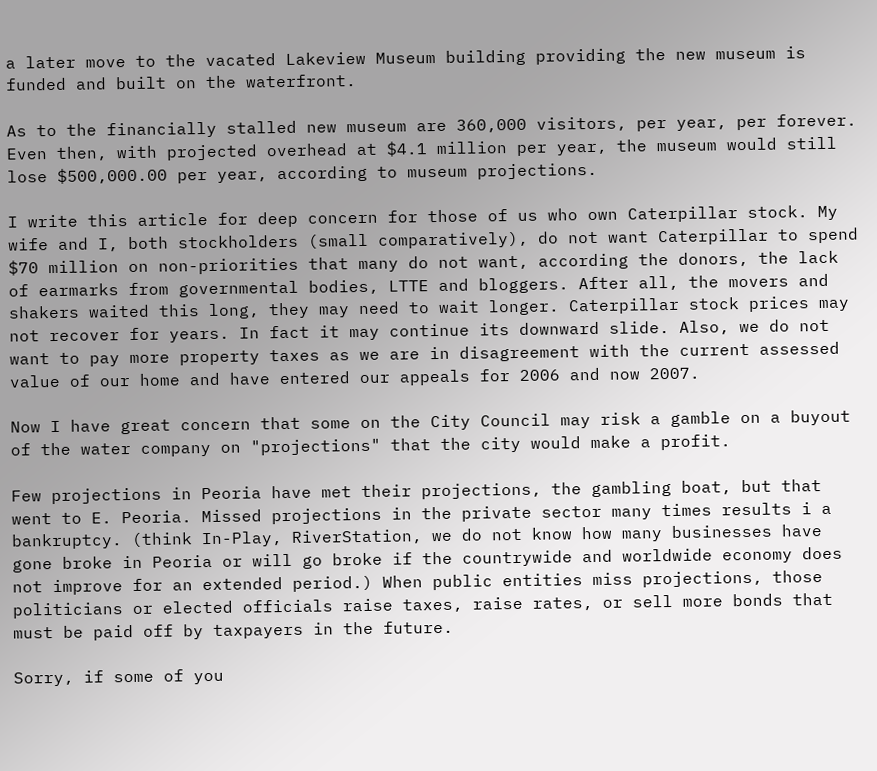a later move to the vacated Lakeview Museum building providing the new museum is funded and built on the waterfront.

As to the financially stalled new museum are 360,000 visitors, per year, per forever. Even then, with projected overhead at $4.1 million per year, the museum would still lose $500,000.00 per year, according to museum projections.

I write this article for deep concern for those of us who own Caterpillar stock. My wife and I, both stockholders (small comparatively), do not want Caterpillar to spend $70 million on non-priorities that many do not want, according the donors, the lack of earmarks from governmental bodies, LTTE and bloggers. After all, the movers and shakers waited this long, they may need to wait longer. Caterpillar stock prices may not recover for years. In fact it may continue its downward slide. Also, we do not want to pay more property taxes as we are in disagreement with the current assessed value of our home and have entered our appeals for 2006 and now 2007.

Now I have great concern that some on the City Council may risk a gamble on a buyout of the water company on "projections" that the city would make a profit.

Few projections in Peoria have met their projections, the gambling boat, but that went to E. Peoria. Missed projections in the private sector many times results i a bankruptcy. (think In-Play, RiverStation, we do not know how many businesses have gone broke in Peoria or will go broke if the countrywide and worldwide economy does not improve for an extended period.) When public entities miss projections, those politicians or elected officials raise taxes, raise rates, or sell more bonds that must be paid off by taxpayers in the future.

Sorry, if some of you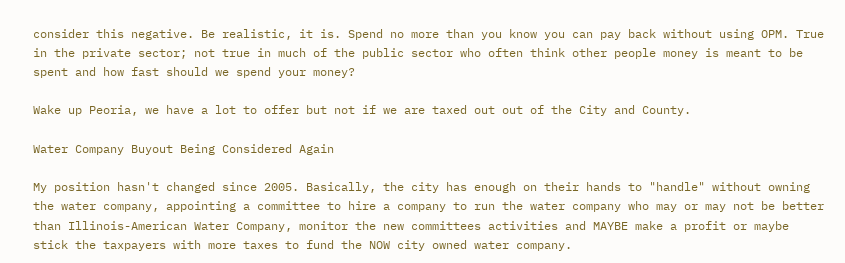consider this negative. Be realistic, it is. Spend no more than you know you can pay back without using OPM. True in the private sector; not true in much of the public sector who often think other people money is meant to be spent and how fast should we spend your money?

Wake up Peoria, we have a lot to offer but not if we are taxed out out of the City and County.

Water Company Buyout Being Considered Again

My position hasn't changed since 2005. Basically, the city has enough on their hands to "handle" without owning the water company, appointing a committee to hire a company to run the water company who may or may not be better than Illinois-American Water Company, monitor the new committees activities and MAYBE make a profit or maybe stick the taxpayers with more taxes to fund the NOW city owned water company.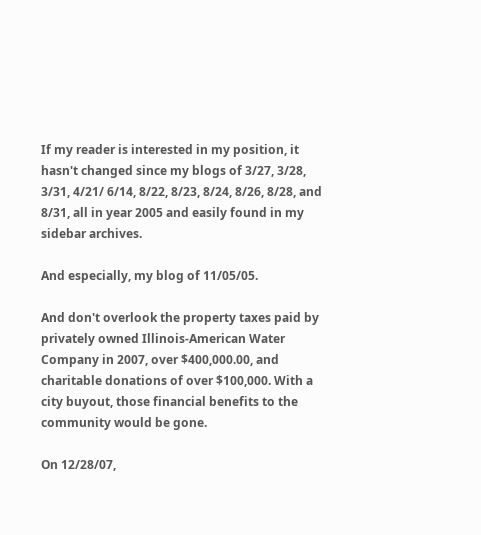If my reader is interested in my position, it hasn't changed since my blogs of 3/27, 3/28, 3/31, 4/21/ 6/14, 8/22, 8/23, 8/24, 8/26, 8/28, and 8/31, all in year 2005 and easily found in my sidebar archives.

And especially, my blog of 11/05/05.

And don't overlook the property taxes paid by privately owned Illinois-American Water Company in 2007, over $400,000.00, and charitable donations of over $100,000. With a city buyout, those financial benefits to the community would be gone.

On 12/28/07,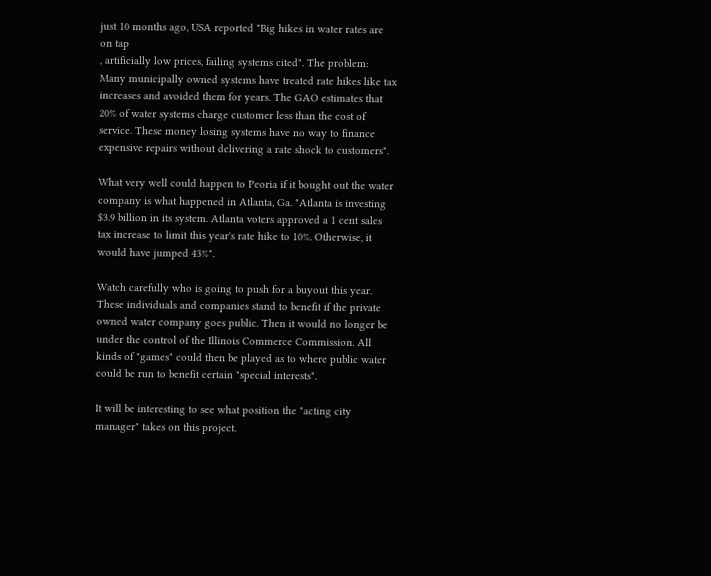just 10 months ago, USA reported "Big hikes in water rates are on tap
, artificially low prices, failing systems cited". The problem: Many municipally owned systems have treated rate hikes like tax increases and avoided them for years. The GAO estimates that 20% of water systems charge customer less than the cost of service. These money losing systems have no way to finance expensive repairs without delivering a rate shock to customers".

What very well could happen to Peoria if it bought out the water company is what happened in Atlanta, Ga. "Atlanta is investing $3.9 billion in its system. Atlanta voters approved a 1 cent sales tax increase to limit this year's rate hike to 10%. Otherwise, it would have jumped 43%".

Watch carefully who is going to push for a buyout this year. These individuals and companies stand to benefit if the private owned water company goes public. Then it would no longer be under the control of the Illinois Commerce Commission. All kinds of "games" could then be played as to where public water could be run to benefit certain "special interests".

It will be interesting to see what position the "acting city manager" takes on this project.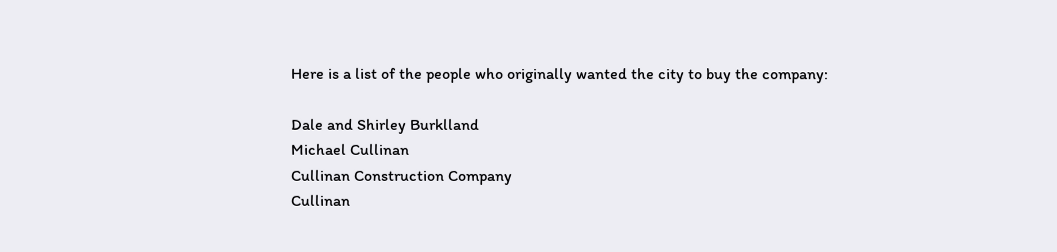Here is a list of the people who originally wanted the city to buy the company:

Dale and Shirley Burklland
Michael Cullinan
Cullinan Construction Company
Cullinan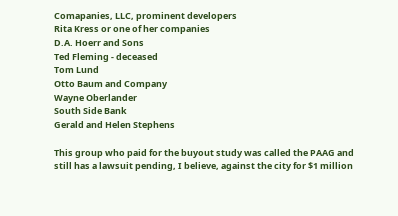Comapanies, LLC, prominent developers
Rita Kress or one of her companies
D.A. Hoerr and Sons
Ted Fleming - deceased
Tom Lund
Otto Baum and Company
Wayne Oberlander
South Side Bank
Gerald and Helen Stephens

This group who paid for the buyout study was called the PAAG and still has a lawsuit pending, I believe, against the city for $1 million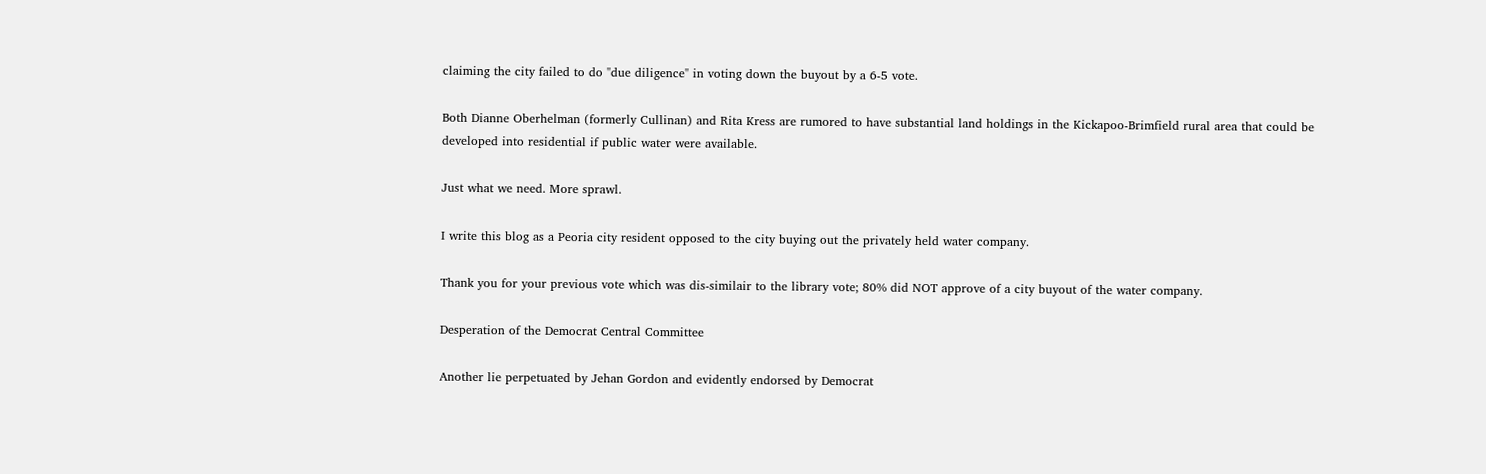claiming the city failed to do "due diligence" in voting down the buyout by a 6-5 vote.

Both Dianne Oberhelman (formerly Cullinan) and Rita Kress are rumored to have substantial land holdings in the Kickapoo-Brimfield rural area that could be developed into residential if public water were available.

Just what we need. More sprawl.

I write this blog as a Peoria city resident opposed to the city buying out the privately held water company.

Thank you for your previous vote which was dis-similair to the library vote; 80% did NOT approve of a city buyout of the water company.

Desperation of the Democrat Central Committee

Another lie perpetuated by Jehan Gordon and evidently endorsed by Democrat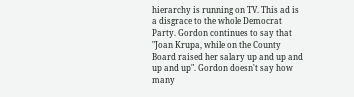hierarchy is running on TV. This ad is a disgrace to the whole Democrat Party. Gordon continues to say that "Joan Krupa, while on the County Board raised her salary up and up and up and up". Gordon doesn't say how many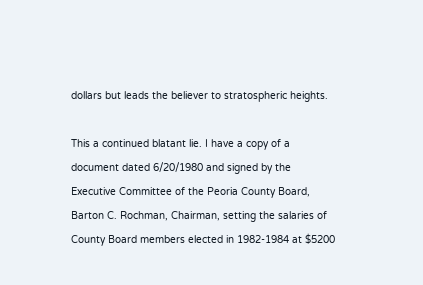dollars but leads the believer to stratospheric heights.

This a continued blatant lie. I have a copy of a document dated 6/20/1980 and signed by the Executive Committee of the Peoria County Board, Barton C. Rochman, Chairman, setting the salaries of County Board members elected in 1982-1984 at $5200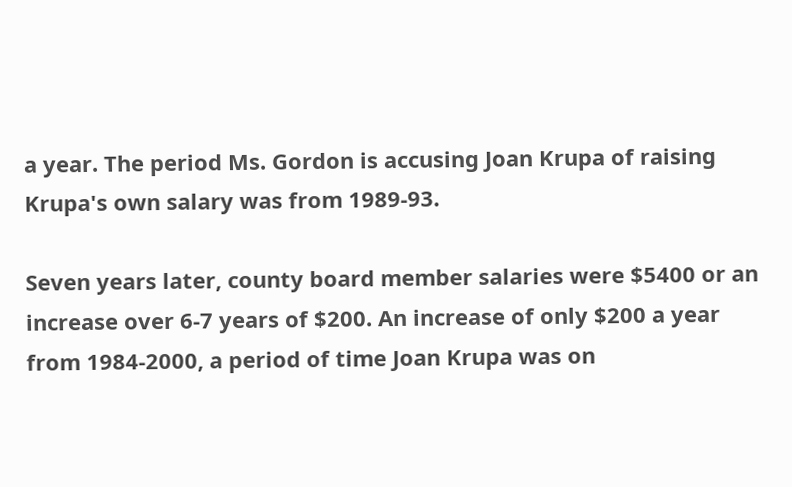a year. The period Ms. Gordon is accusing Joan Krupa of raising Krupa's own salary was from 1989-93.

Seven years later, county board member salaries were $5400 or an increase over 6-7 years of $200. An increase of only $200 a year from 1984-2000, a period of time Joan Krupa was on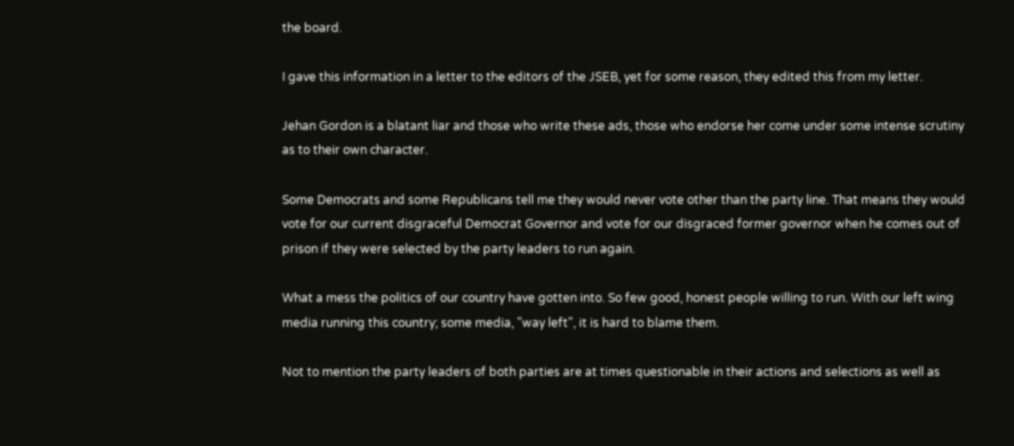the board.

I gave this information in a letter to the editors of the JSEB, yet for some reason, they edited this from my letter.

Jehan Gordon is a blatant liar and those who write these ads, those who endorse her come under some intense scrutiny as to their own character.

Some Democrats and some Republicans tell me they would never vote other than the party line. That means they would vote for our current disgraceful Democrat Governor and vote for our disgraced former governor when he comes out of prison if they were selected by the party leaders to run again.

What a mess the politics of our country have gotten into. So few good, honest people willing to run. With our left wing media running this country; some media, "way left", it is hard to blame them.

Not to mention the party leaders of both parties are at times questionable in their actions and selections as well as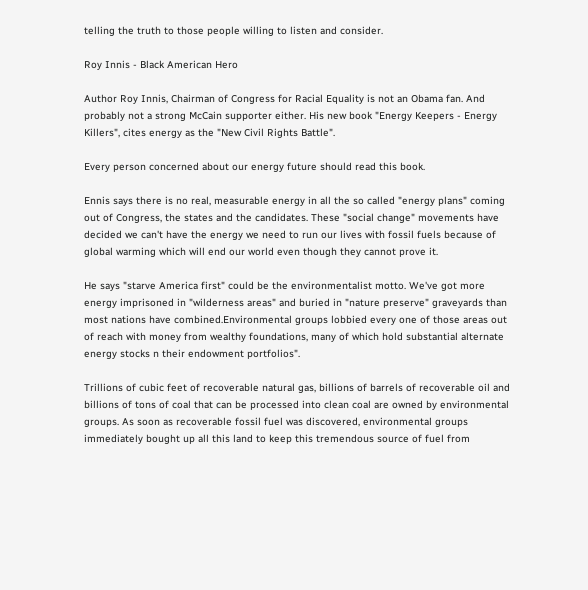telling the truth to those people willing to listen and consider.

Roy Innis - Black American Hero

Author Roy Innis, Chairman of Congress for Racial Equality is not an Obama fan. And probably not a strong McCain supporter either. His new book "Energy Keepers - Energy Killers", cites energy as the "New Civil Rights Battle".

Every person concerned about our energy future should read this book.

Ennis says there is no real, measurable energy in all the so called "energy plans" coming out of Congress, the states and the candidates. These "social change" movements have decided we can't have the energy we need to run our lives with fossil fuels because of global warming which will end our world even though they cannot prove it.

He says "starve America first" could be the environmentalist motto. We've got more energy imprisoned in "wilderness areas" and buried in "nature preserve" graveyards than most nations have combined.Environmental groups lobbied every one of those areas out of reach with money from wealthy foundations, many of which hold substantial alternate energy stocks n their endowment portfolios".

Trillions of cubic feet of recoverable natural gas, billions of barrels of recoverable oil and billions of tons of coal that can be processed into clean coal are owned by environmental groups. As soon as recoverable fossil fuel was discovered, environmental groups immediately bought up all this land to keep this tremendous source of fuel from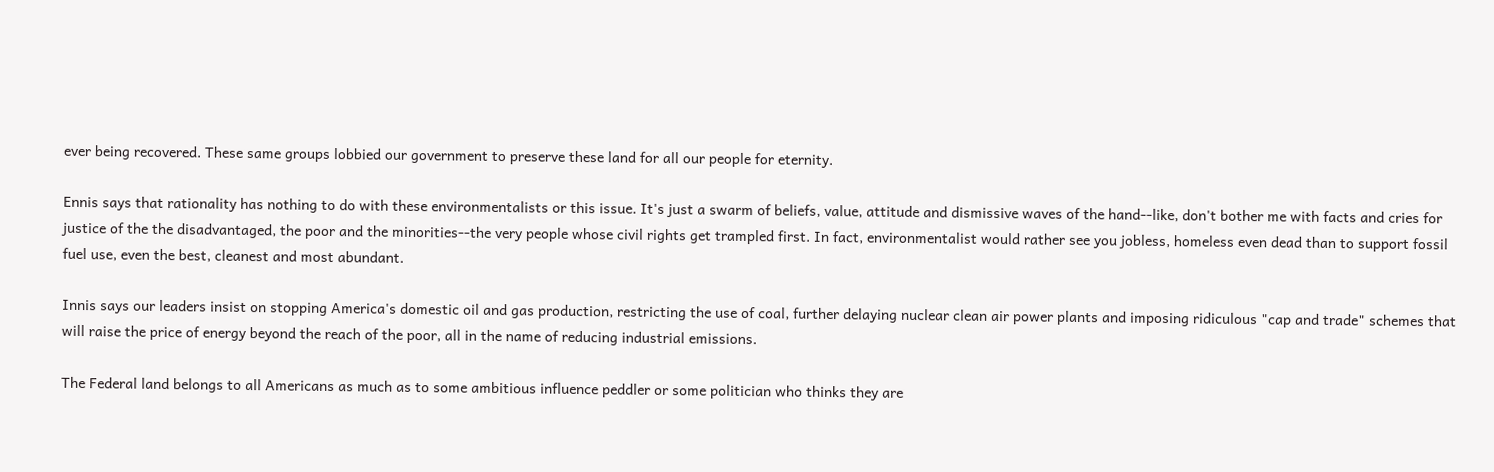ever being recovered. These same groups lobbied our government to preserve these land for all our people for eternity.

Ennis says that rationality has nothing to do with these environmentalists or this issue. It's just a swarm of beliefs, value, attitude and dismissive waves of the hand--like, don't bother me with facts and cries for justice of the the disadvantaged, the poor and the minorities--the very people whose civil rights get trampled first. In fact, environmentalist would rather see you jobless, homeless even dead than to support fossil fuel use, even the best, cleanest and most abundant.

Innis says our leaders insist on stopping America's domestic oil and gas production, restricting the use of coal, further delaying nuclear clean air power plants and imposing ridiculous "cap and trade" schemes that will raise the price of energy beyond the reach of the poor, all in the name of reducing industrial emissions.

The Federal land belongs to all Americans as much as to some ambitious influence peddler or some politician who thinks they are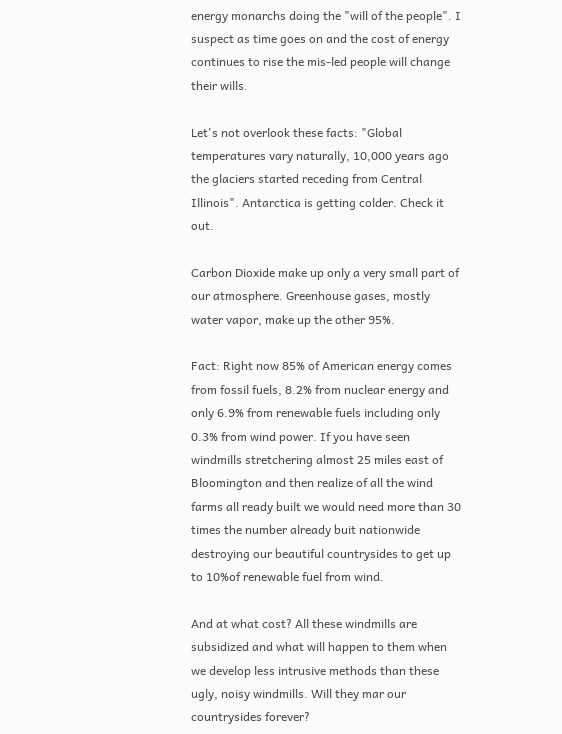energy monarchs doing the "will of the people". I suspect as time goes on and the cost of energy continues to rise the mis-led people will change their wills.

Let's not overlook these facts: "Global temperatures vary naturally, 10,000 years ago the glaciers started receding from Central Illinois". Antarctica is getting colder. Check it out.

Carbon Dioxide make up only a very small part of our atmosphere. Greenhouse gases, mostly water vapor, make up the other 95%.

Fact: Right now 85% of American energy comes from fossil fuels, 8.2% from nuclear energy and only 6.9% from renewable fuels including only 0.3% from wind power. If you have seen windmills stretchering almost 25 miles east of Bloomington and then realize of all the wind farms all ready built we would need more than 30 times the number already buit nationwide destroying our beautiful countrysides to get up to 10%of renewable fuel from wind.

And at what cost? All these windmills are subsidized and what will happen to them when we develop less intrusive methods than these ugly, noisy windmills. Will they mar our countrysides forever?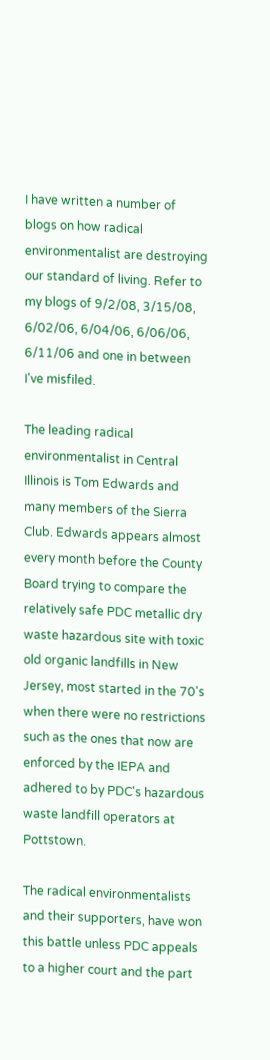I have written a number of blogs on how radical environmentalist are destroying our standard of living. Refer to my blogs of 9/2/08, 3/15/08, 6/02/06, 6/04/06, 6/06/06, 6/11/06 and one in between I've misfiled.

The leading radical environmentalist in Central Illinois is Tom Edwards and many members of the Sierra Club. Edwards appears almost every month before the County Board trying to compare the relatively safe PDC metallic dry waste hazardous site with toxic old organic landfills in New Jersey, most started in the 70's when there were no restrictions such as the ones that now are enforced by the IEPA and adhered to by PDC's hazardous waste landfill operators at Pottstown.

The radical environmentalists and their supporters, have won this battle unless PDC appeals to a higher court and the part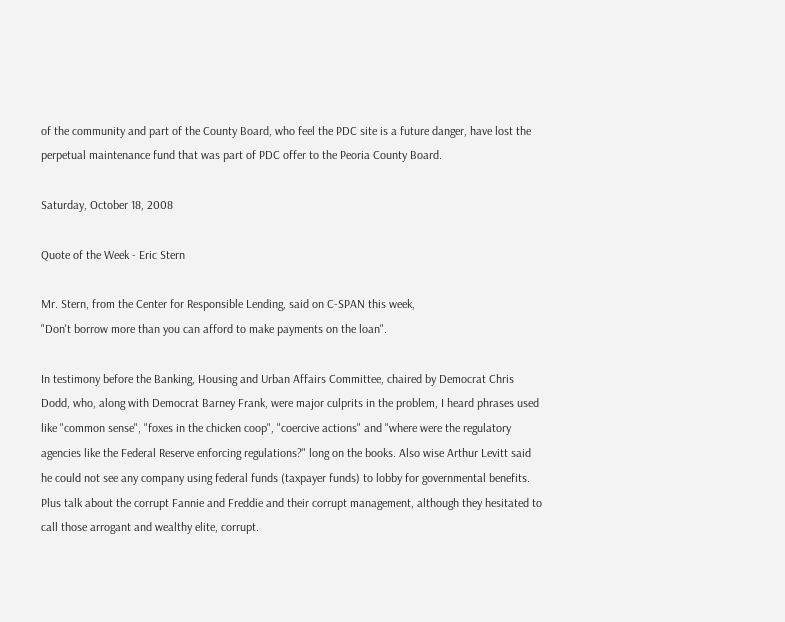of the community and part of the County Board, who feel the PDC site is a future danger, have lost the perpetual maintenance fund that was part of PDC offer to the Peoria County Board.

Saturday, October 18, 2008

Quote of the Week - Eric Stern

Mr. Stern, from the Center for Responsible Lending, said on C-SPAN this week,
"Don't borrow more than you can afford to make payments on the loan".

In testimony before the Banking, Housing and Urban Affairs Committee, chaired by Democrat Chris Dodd, who, along with Democrat Barney Frank, were major culprits in the problem, I heard phrases used like "common sense", "foxes in the chicken coop", "coercive actions" and "where were the regulatory agencies like the Federal Reserve enforcing regulations?" long on the books. Also wise Arthur Levitt said he could not see any company using federal funds (taxpayer funds) to lobby for governmental benefits. Plus talk about the corrupt Fannie and Freddie and their corrupt management, although they hesitated to call those arrogant and wealthy elite, corrupt.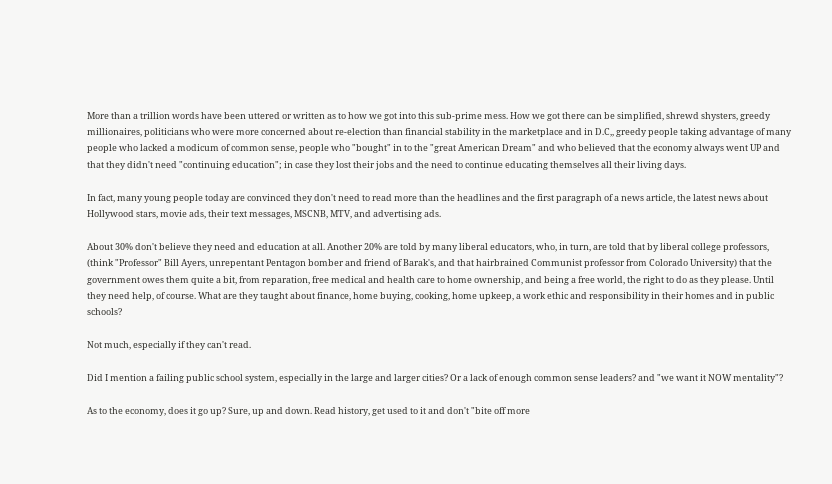More than a trillion words have been uttered or written as to how we got into this sub-prime mess. How we got there can be simplified, shrewd shysters, greedy millionaires, politicians who were more concerned about re-election than financial stability in the marketplace and in D.C,, greedy people taking advantage of many people who lacked a modicum of common sense, people who "bought" in to the "great American Dream" and who believed that the economy always went UP and that they didn't need "continuing education"; in case they lost their jobs and the need to continue educating themselves all their living days.

In fact, many young people today are convinced they don't need to read more than the headlines and the first paragraph of a news article, the latest news about Hollywood stars, movie ads, their text messages, MSCNB, MTV, and advertising ads.

About 30% don't believe they need and education at all. Another 20% are told by many liberal educators, who, in turn, are told that by liberal college professors, (think "Professor" Bill Ayers, unrepentant Pentagon bomber and friend of Barak's, and that hairbrained Communist professor from Colorado University) that the government owes them quite a bit, from reparation, free medical and health care to home ownership, and being a free world, the right to do as they please. Until they need help, of course. What are they taught about finance, home buying, cooking, home upkeep, a work ethic and responsibility in their homes and in public schools?

Not much, especially if they can't read.

Did I mention a failing public school system, especially in the large and larger cities? Or a lack of enough common sense leaders? and "we want it NOW mentality"?

As to the economy, does it go up? Sure, up and down. Read history, get used to it and don't "bite off more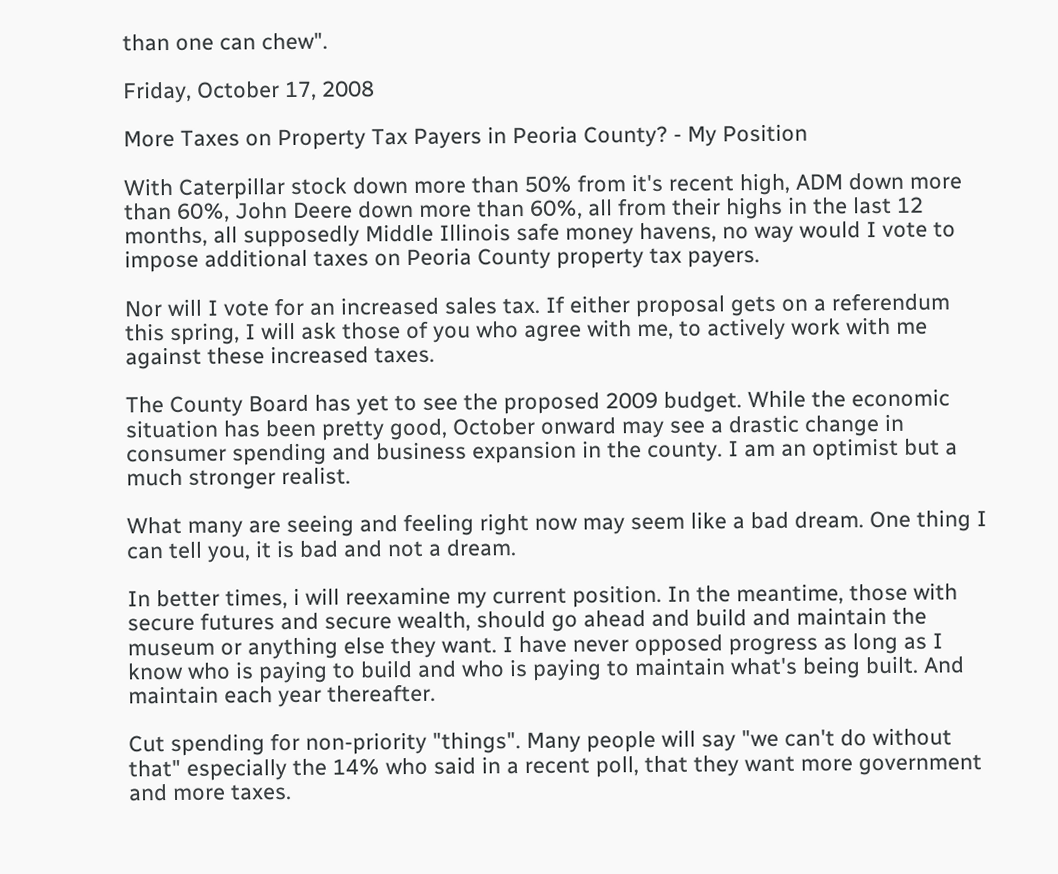than one can chew".

Friday, October 17, 2008

More Taxes on Property Tax Payers in Peoria County? - My Position

With Caterpillar stock down more than 50% from it's recent high, ADM down more than 60%, John Deere down more than 60%, all from their highs in the last 12 months, all supposedly Middle Illinois safe money havens, no way would I vote to impose additional taxes on Peoria County property tax payers.

Nor will I vote for an increased sales tax. If either proposal gets on a referendum this spring, I will ask those of you who agree with me, to actively work with me against these increased taxes.

The County Board has yet to see the proposed 2009 budget. While the economic situation has been pretty good, October onward may see a drastic change in consumer spending and business expansion in the county. I am an optimist but a much stronger realist.

What many are seeing and feeling right now may seem like a bad dream. One thing I can tell you, it is bad and not a dream.

In better times, i will reexamine my current position. In the meantime, those with secure futures and secure wealth, should go ahead and build and maintain the museum or anything else they want. I have never opposed progress as long as I know who is paying to build and who is paying to maintain what's being built. And maintain each year thereafter.

Cut spending for non-priority "things". Many people will say "we can't do without that" especially the 14% who said in a recent poll, that they want more government and more taxes.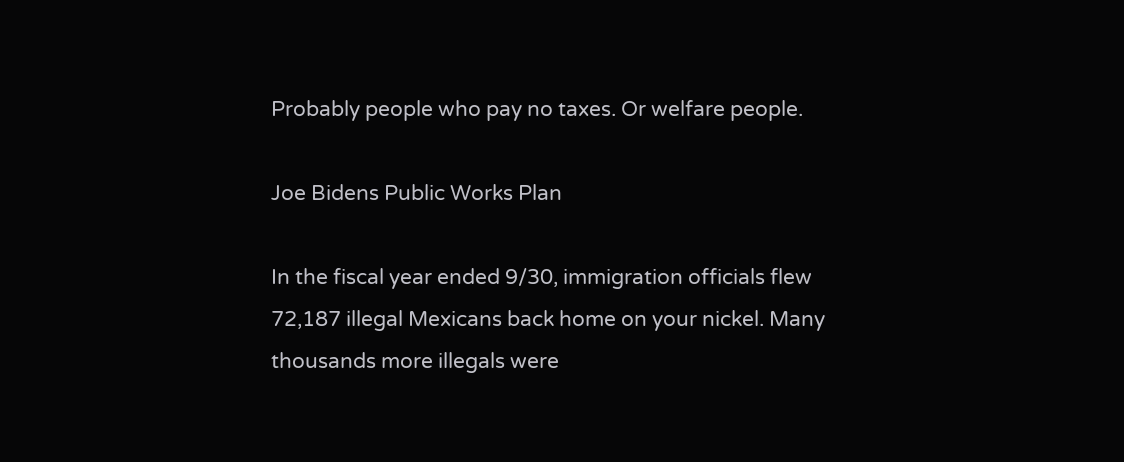Probably people who pay no taxes. Or welfare people.

Joe Bidens Public Works Plan

In the fiscal year ended 9/30, immigration officials flew 72,187 illegal Mexicans back home on your nickel. Many thousands more illegals were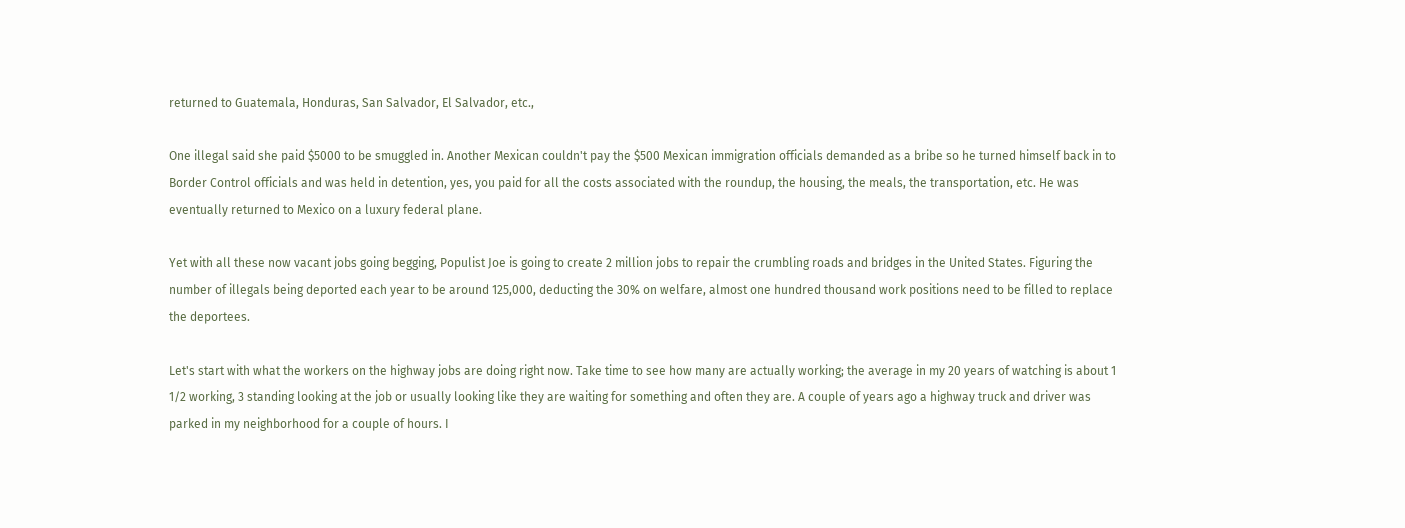returned to Guatemala, Honduras, San Salvador, El Salvador, etc.,

One illegal said she paid $5000 to be smuggled in. Another Mexican couldn't pay the $500 Mexican immigration officials demanded as a bribe so he turned himself back in to Border Control officials and was held in detention, yes, you paid for all the costs associated with the roundup, the housing, the meals, the transportation, etc. He was eventually returned to Mexico on a luxury federal plane.

Yet with all these now vacant jobs going begging, Populist Joe is going to create 2 million jobs to repair the crumbling roads and bridges in the United States. Figuring the number of illegals being deported each year to be around 125,000, deducting the 30% on welfare, almost one hundred thousand work positions need to be filled to replace the deportees.

Let's start with what the workers on the highway jobs are doing right now. Take time to see how many are actually working; the average in my 20 years of watching is about 1 1/2 working, 3 standing looking at the job or usually looking like they are waiting for something and often they are. A couple of years ago a highway truck and driver was parked in my neighborhood for a couple of hours. I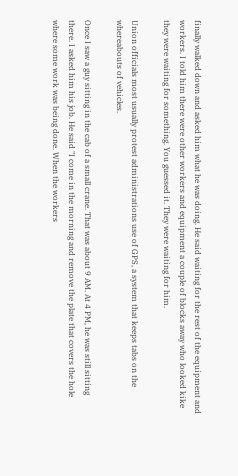finally walked down and asked him what he was doing. He said waiting for the rest of the equipment and workers. I told him there were other workers and equipment a couple of blocks away who looked kike they were waiting for something. You guessed it. They were waiting for him.

Union officials most usually protest administrations use of GPS, a system that keeps tabs on the whereabouts of vehicles.

Once I saw a guy sitting in the cab of a small crane. That was about 9 AM. At 4 PM, he was still sitting there. I asked him his job. He said "I come in the morning and remove the plate that covers the hole where some work was being done. When the workers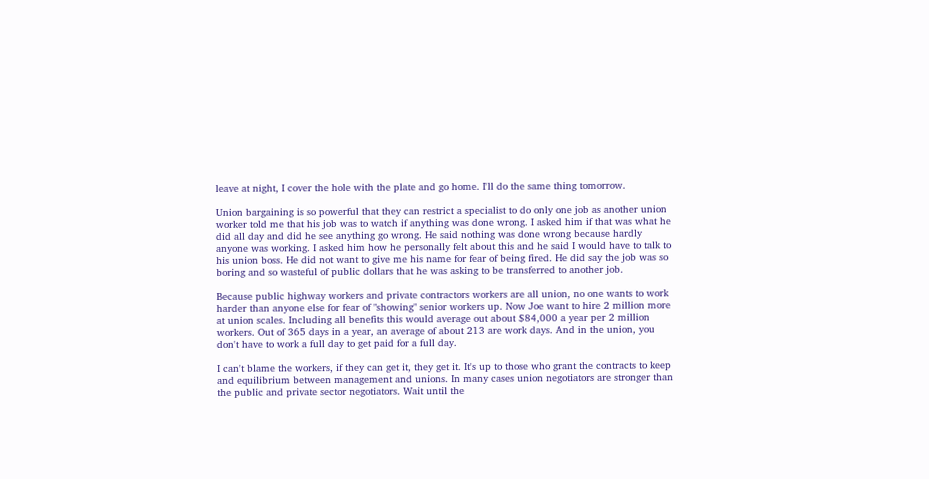leave at night, I cover the hole with the plate and go home. I'll do the same thing tomorrow.

Union bargaining is so powerful that they can restrict a specialist to do only one job as another union worker told me that his job was to watch if anything was done wrong. I asked him if that was what he did all day and did he see anything go wrong. He said nothing was done wrong because hardly anyone was working. I asked him how he personally felt about this and he said I would have to talk to his union boss. He did not want to give me his name for fear of being fired. He did say the job was so boring and so wasteful of public dollars that he was asking to be transferred to another job.

Because public highway workers and private contractors workers are all union, no one wants to work harder than anyone else for fear of "showing" senior workers up. Now Joe want to hire 2 million more at union scales. Including all benefits this would average out about $84,000 a year per 2 million workers. Out of 365 days in a year, an average of about 213 are work days. And in the union, you don't have to work a full day to get paid for a full day.

I can't blame the workers, if they can get it, they get it. It's up to those who grant the contracts to keep and equilibrium between management and unions. In many cases union negotiators are stronger than the public and private sector negotiators. Wait until the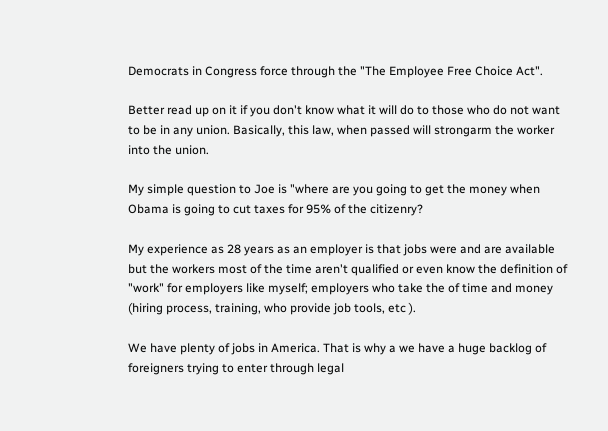Democrats in Congress force through the "The Employee Free Choice Act".

Better read up on it if you don't know what it will do to those who do not want to be in any union. Basically, this law, when passed will strongarm the worker into the union.

My simple question to Joe is "where are you going to get the money when Obama is going to cut taxes for 95% of the citizenry?

My experience as 28 years as an employer is that jobs were and are available but the workers most of the time aren't qualified or even know the definition of "work" for employers like myself; employers who take the of time and money (hiring process, training, who provide job tools, etc ).

We have plenty of jobs in America. That is why a we have a huge backlog of foreigners trying to enter through legal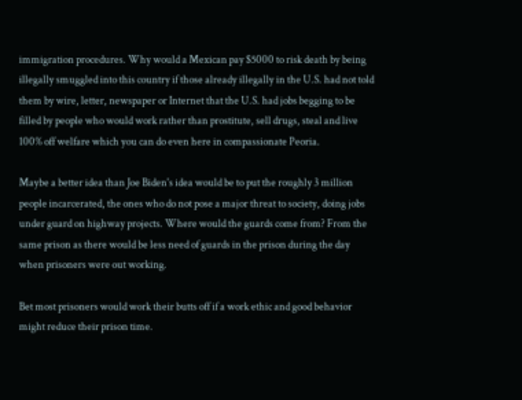immigration procedures. Why would a Mexican pay $5000 to risk death by being illegally smuggled into this country if those already illegally in the U.S. had not told them by wire, letter, newspaper or Internet that the U.S. had jobs begging to be filled by people who would work rather than prostitute, sell drugs, steal and live 100% off welfare which you can do even here in compassionate Peoria.

Maybe a better idea than Joe Biden's idea would be to put the roughly 3 million people incarcerated, the ones who do not pose a major threat to society, doing jobs under guard on highway projects. Where would the guards come from? From the same prison as there would be less need of guards in the prison during the day when prisoners were out working.

Bet most prisoners would work their butts off if a work ethic and good behavior might reduce their prison time.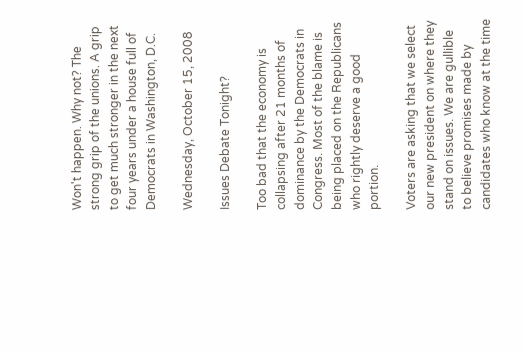Won't happen. Why not? The strong grip of the unions. A grip to get much stronger in the next four years under a house full of Democrats in Washington, D.C.

Wednesday, October 15, 2008

Issues Debate Tonight?

Too bad that the economy is collapsing after 21 months of dominance by the Democrats in Congress. Most of the blame is being placed on the Republicans who rightly deserve a good portion.

Voters are asking that we select our new president on where they stand on issues. We are gullible to believe promises made by candidates who know at the time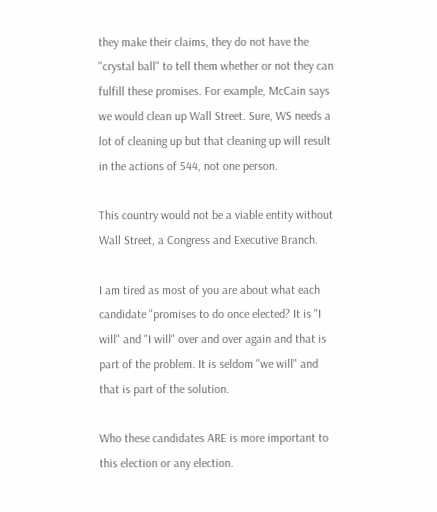they make their claims, they do not have the "crystal ball" to tell them whether or not they can fulfill these promises. For example, McCain says we would clean up Wall Street. Sure, WS needs a lot of cleaning up but that cleaning up will result in the actions of 544, not one person.

This country would not be a viable entity without Wall Street, a Congress and Executive Branch.

I am tired as most of you are about what each candidate "promises to do once elected? It is "I will" and "I will" over and over again and that is part of the problem. It is seldom "we will" and that is part of the solution.

Who these candidates ARE is more important to this election or any election.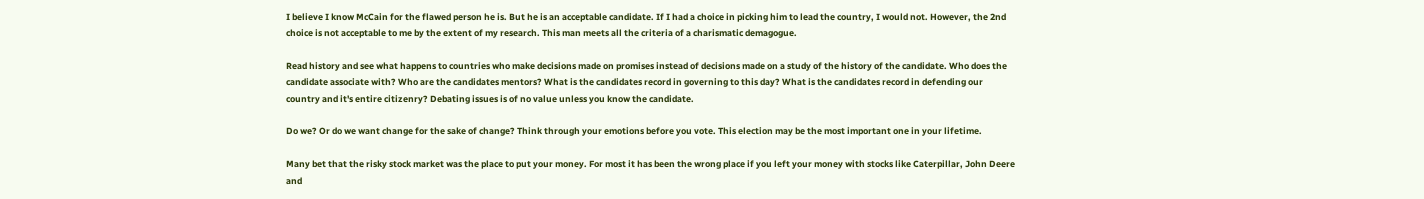I believe I know McCain for the flawed person he is. But he is an acceptable candidate. If I had a choice in picking him to lead the country, I would not. However, the 2nd choice is not acceptable to me by the extent of my research. This man meets all the criteria of a charismatic demagogue.

Read history and see what happens to countries who make decisions made on promises instead of decisions made on a study of the history of the candidate. Who does the candidate associate with? Who are the candidates mentors? What is the candidates record in governing to this day? What is the candidates record in defending our country and it's entire citizenry? Debating issues is of no value unless you know the candidate.

Do we? Or do we want change for the sake of change? Think through your emotions before you vote. This election may be the most important one in your lifetime.

Many bet that the risky stock market was the place to put your money. For most it has been the wrong place if you left your money with stocks like Caterpillar, John Deere and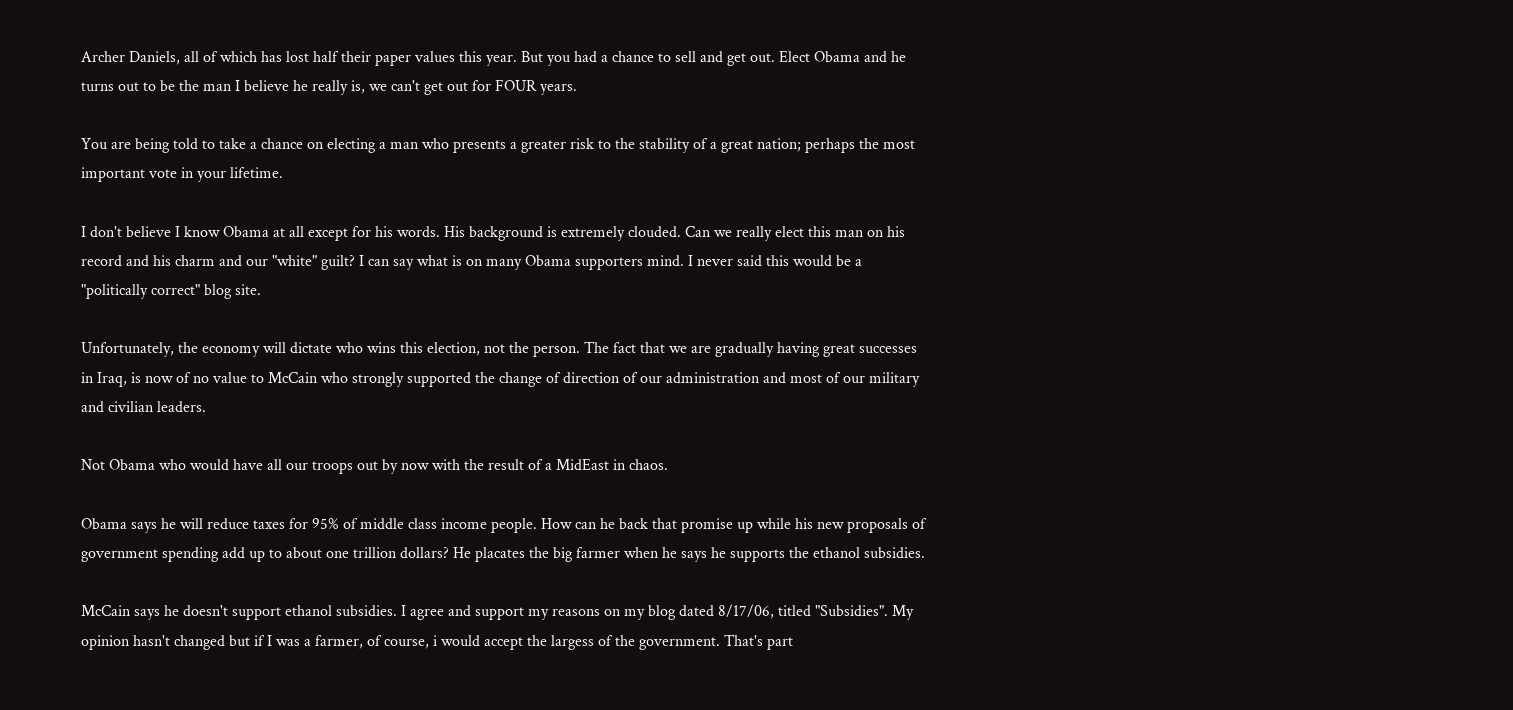Archer Daniels, all of which has lost half their paper values this year. But you had a chance to sell and get out. Elect Obama and he turns out to be the man I believe he really is, we can't get out for FOUR years.

You are being told to take a chance on electing a man who presents a greater risk to the stability of a great nation; perhaps the most important vote in your lifetime.

I don't believe I know Obama at all except for his words. His background is extremely clouded. Can we really elect this man on his record and his charm and our "white" guilt? I can say what is on many Obama supporters mind. I never said this would be a "politically correct" blog site.

Unfortunately, the economy will dictate who wins this election, not the person. The fact that we are gradually having great successes in Iraq, is now of no value to McCain who strongly supported the change of direction of our administration and most of our military and civilian leaders.

Not Obama who would have all our troops out by now with the result of a MidEast in chaos.

Obama says he will reduce taxes for 95% of middle class income people. How can he back that promise up while his new proposals of government spending add up to about one trillion dollars? He placates the big farmer when he says he supports the ethanol subsidies.

McCain says he doesn't support ethanol subsidies. I agree and support my reasons on my blog dated 8/17/06, titled "Subsidies". My opinion hasn't changed but if I was a farmer, of course, i would accept the largess of the government. That's part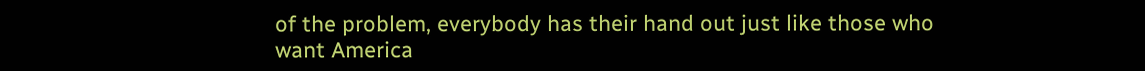of the problem, everybody has their hand out just like those who want America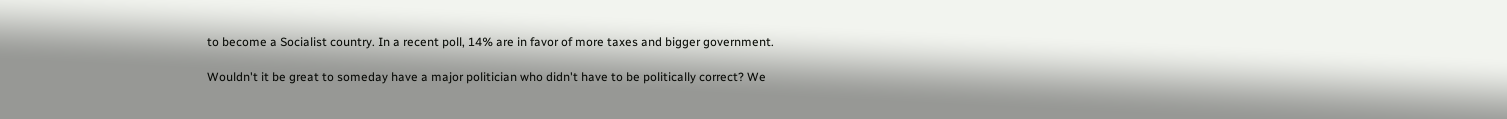to become a Socialist country. In a recent poll, 14% are in favor of more taxes and bigger government.

Wouldn't it be great to someday have a major politician who didn't have to be politically correct? We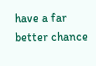have a far better chance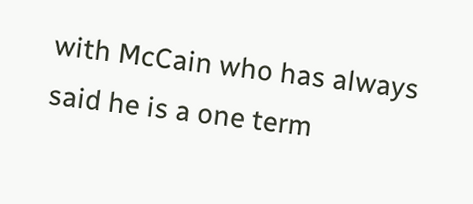with McCain who has always said he is a one term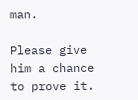man.

Please give him a chance to prove it.